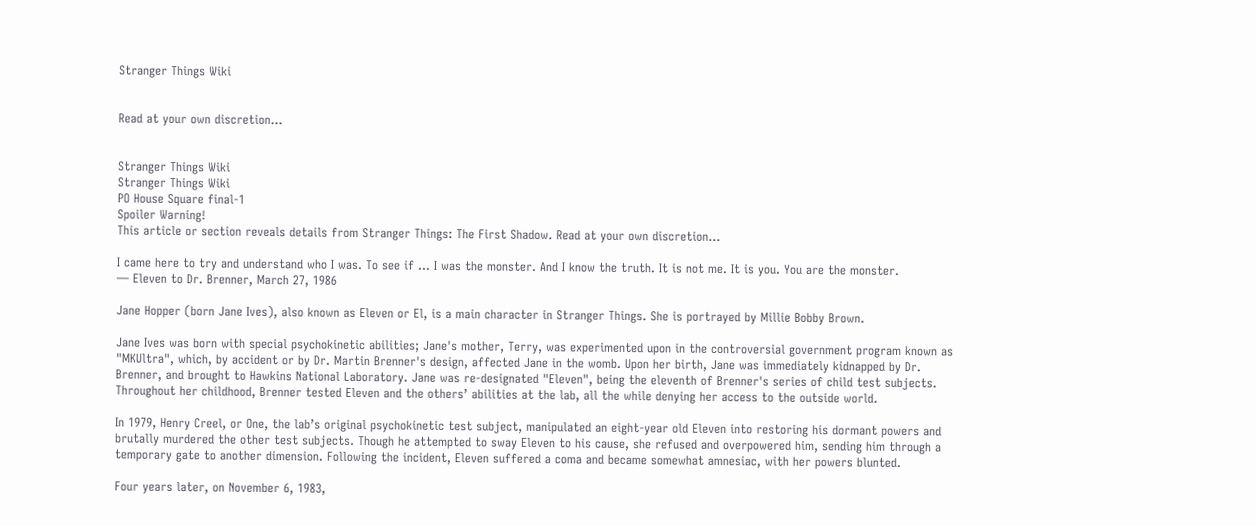Stranger Things Wiki


Read at your own discretion...


Stranger Things Wiki
Stranger Things Wiki
PO House Square final-1
Spoiler Warning!
This article or section reveals details from Stranger Things: The First Shadow. Read at your own discretion...

I came here to try and understand who I was. To see if ... I was the monster. And I know the truth. It is not me. It is you. You are the monster.
— Eleven to Dr. Brenner, March 27, 1986

Jane Hopper (born Jane Ives), also known as Eleven or El, is a main character in Stranger Things. She is portrayed by Millie Bobby Brown.

Jane Ives was born with special psychokinetic abilities; Jane's mother, Terry, was experimented upon in the controversial government program known as "MKUltra", which, by accident or by Dr. Martin Brenner's design, affected Jane in the womb. Upon her birth, Jane was immediately kidnapped by Dr. Brenner, and brought to Hawkins National Laboratory. Jane was re-designated "Eleven", being the eleventh of Brenner's series of child test subjects. Throughout her childhood, Brenner tested Eleven and the others’ abilities at the lab, all the while denying her access to the outside world.

In 1979, Henry Creel, or One, the lab’s original psychokinetic test subject, manipulated an eight-year old Eleven into restoring his dormant powers and brutally murdered the other test subjects. Though he attempted to sway Eleven to his cause, she refused and overpowered him, sending him through a temporary gate to another dimension. Following the incident, Eleven suffered a coma and became somewhat amnesiac, with her powers blunted.

Four years later, on November 6, 1983,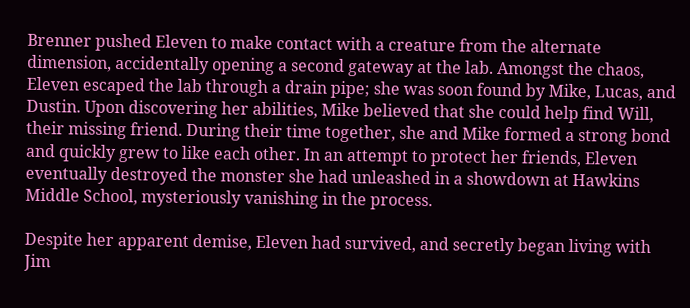Brenner pushed Eleven to make contact with a creature from the alternate dimension, accidentally opening a second gateway at the lab. Amongst the chaos, Eleven escaped the lab through a drain pipe; she was soon found by Mike, Lucas, and Dustin. Upon discovering her abilities, Mike believed that she could help find Will, their missing friend. During their time together, she and Mike formed a strong bond and quickly grew to like each other. In an attempt to protect her friends, Eleven eventually destroyed the monster she had unleashed in a showdown at Hawkins Middle School, mysteriously vanishing in the process.

Despite her apparent demise, Eleven had survived, and secretly began living with Jim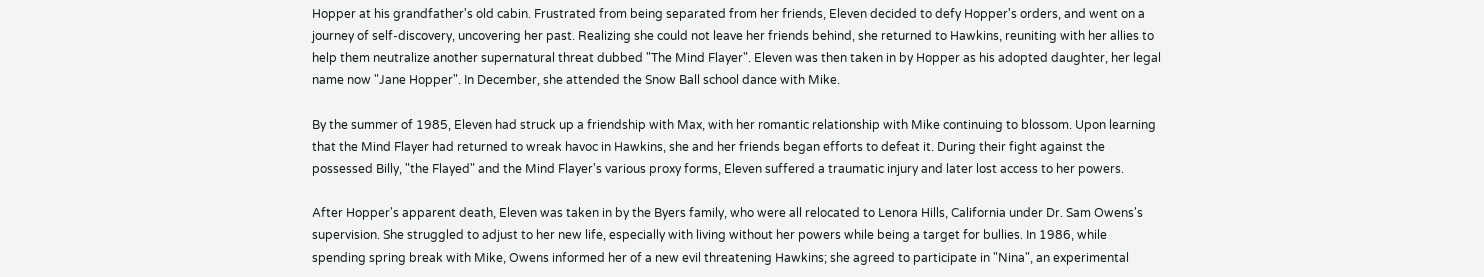Hopper at his grandfather's old cabin. Frustrated from being separated from her friends, Eleven decided to defy Hopper's orders, and went on a journey of self-discovery, uncovering her past. Realizing she could not leave her friends behind, she returned to Hawkins, reuniting with her allies to help them neutralize another supernatural threat dubbed "The Mind Flayer". Eleven was then taken in by Hopper as his adopted daughter, her legal name now "Jane Hopper". In December, she attended the Snow Ball school dance with Mike.

By the summer of 1985, Eleven had struck up a friendship with Max, with her romantic relationship with Mike continuing to blossom. Upon learning that the Mind Flayer had returned to wreak havoc in Hawkins, she and her friends began efforts to defeat it. During their fight against the possessed Billy, "the Flayed" and the Mind Flayer's various proxy forms, Eleven suffered a traumatic injury and later lost access to her powers.

After Hopper's apparent death, Eleven was taken in by the Byers family, who were all relocated to Lenora Hills, California under Dr. Sam Owens's supervision. She struggled to adjust to her new life, especially with living without her powers while being a target for bullies. In 1986, while spending spring break with Mike, Owens informed her of a new evil threatening Hawkins; she agreed to participate in "Nina", an experimental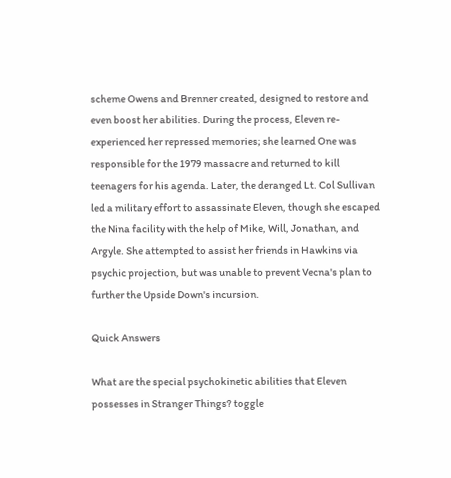scheme Owens and Brenner created, designed to restore and even boost her abilities. During the process, Eleven re-experienced her repressed memories; she learned One was responsible for the 1979 massacre and returned to kill teenagers for his agenda. Later, the deranged Lt. Col Sullivan led a military effort to assassinate Eleven, though she escaped the Nina facility with the help of Mike, Will, Jonathan, and Argyle. She attempted to assist her friends in Hawkins via psychic projection, but was unable to prevent Vecna's plan to further the Upside Down's incursion.

Quick Answers

What are the special psychokinetic abilities that Eleven possesses in Stranger Things? toggle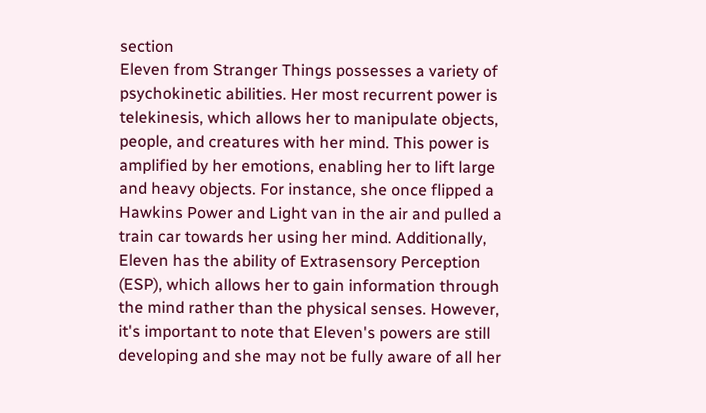section
Eleven from Stranger Things possesses a variety of psychokinetic abilities. Her most recurrent power is telekinesis, which allows her to manipulate objects, people, and creatures with her mind. This power is amplified by her emotions, enabling her to lift large and heavy objects. For instance, she once flipped a Hawkins Power and Light van in the air and pulled a train car towards her using her mind. Additionally, Eleven has the ability of Extrasensory Perception (ESP), which allows her to gain information through the mind rather than the physical senses. However, it's important to note that Eleven's powers are still developing and she may not be fully aware of all her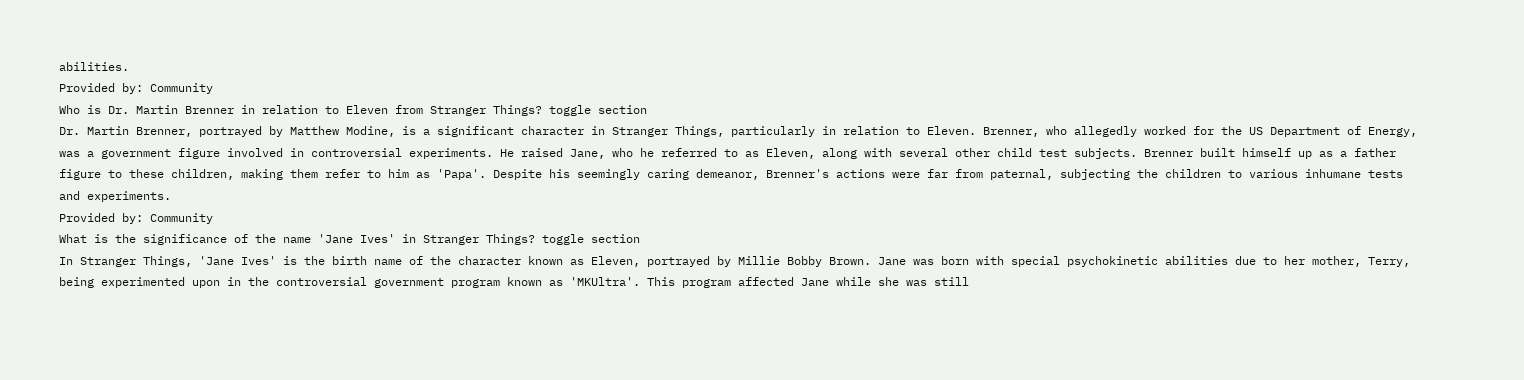abilities.
Provided by: Community
Who is Dr. Martin Brenner in relation to Eleven from Stranger Things? toggle section
Dr. Martin Brenner, portrayed by Matthew Modine, is a significant character in Stranger Things, particularly in relation to Eleven. Brenner, who allegedly worked for the US Department of Energy, was a government figure involved in controversial experiments. He raised Jane, who he referred to as Eleven, along with several other child test subjects. Brenner built himself up as a father figure to these children, making them refer to him as 'Papa'. Despite his seemingly caring demeanor, Brenner's actions were far from paternal, subjecting the children to various inhumane tests and experiments.
Provided by: Community
What is the significance of the name 'Jane Ives' in Stranger Things? toggle section
In Stranger Things, 'Jane Ives' is the birth name of the character known as Eleven, portrayed by Millie Bobby Brown. Jane was born with special psychokinetic abilities due to her mother, Terry, being experimented upon in the controversial government program known as 'MKUltra'. This program affected Jane while she was still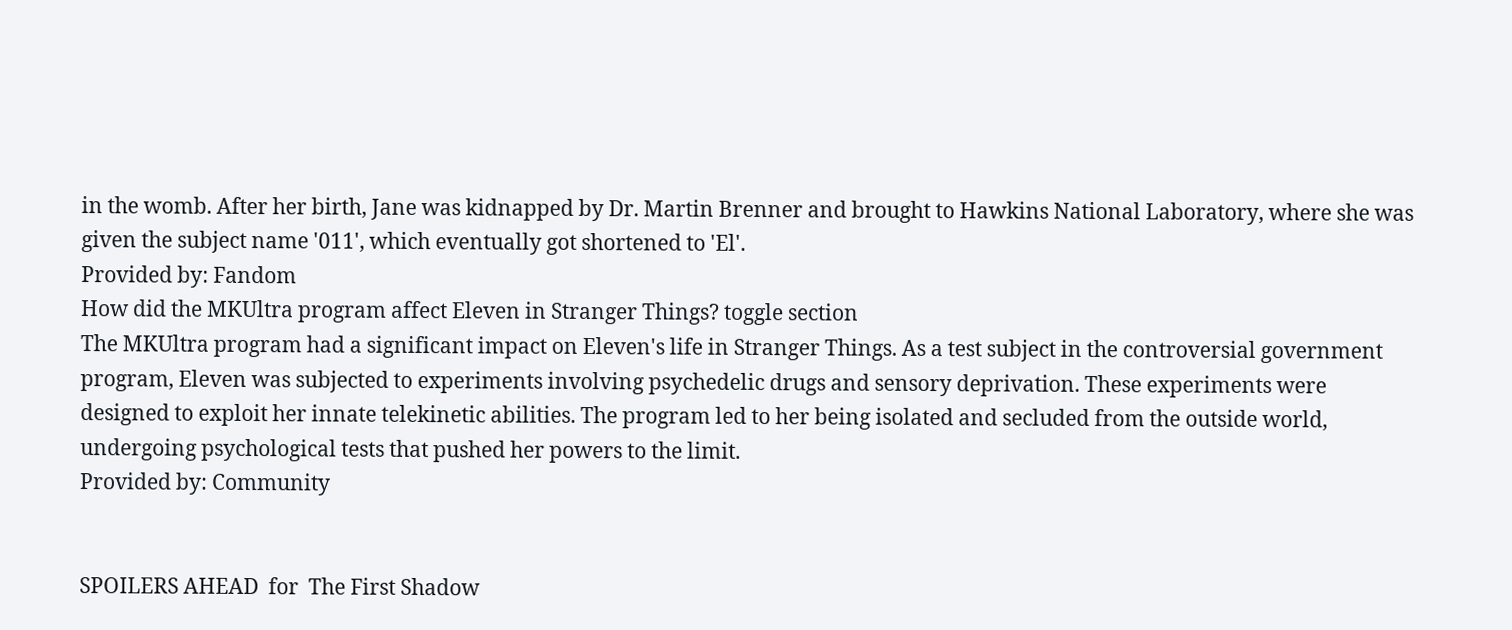in the womb. After her birth, Jane was kidnapped by Dr. Martin Brenner and brought to Hawkins National Laboratory, where she was given the subject name '011', which eventually got shortened to 'El'.
Provided by: Fandom
How did the MKUltra program affect Eleven in Stranger Things? toggle section
The MKUltra program had a significant impact on Eleven's life in Stranger Things. As a test subject in the controversial government program, Eleven was subjected to experiments involving psychedelic drugs and sensory deprivation. These experiments were designed to exploit her innate telekinetic abilities. The program led to her being isolated and secluded from the outside world, undergoing psychological tests that pushed her powers to the limit.
Provided by: Community


SPOILERS AHEAD  for  The First Shadow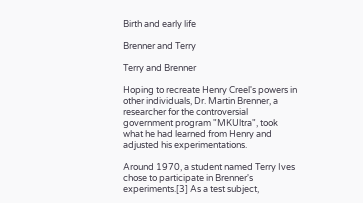Birth and early life

Brenner and Terry

Terry and Brenner

Hoping to recreate Henry Creel's powers in other individuals, Dr. Martin Brenner, a researcher for the controversial government program "MKUltra", took what he had learned from Henry and adjusted his experimentations.

Around 1970, a student named Terry Ives chose to participate in Brenner's experiments.[3] As a test subject,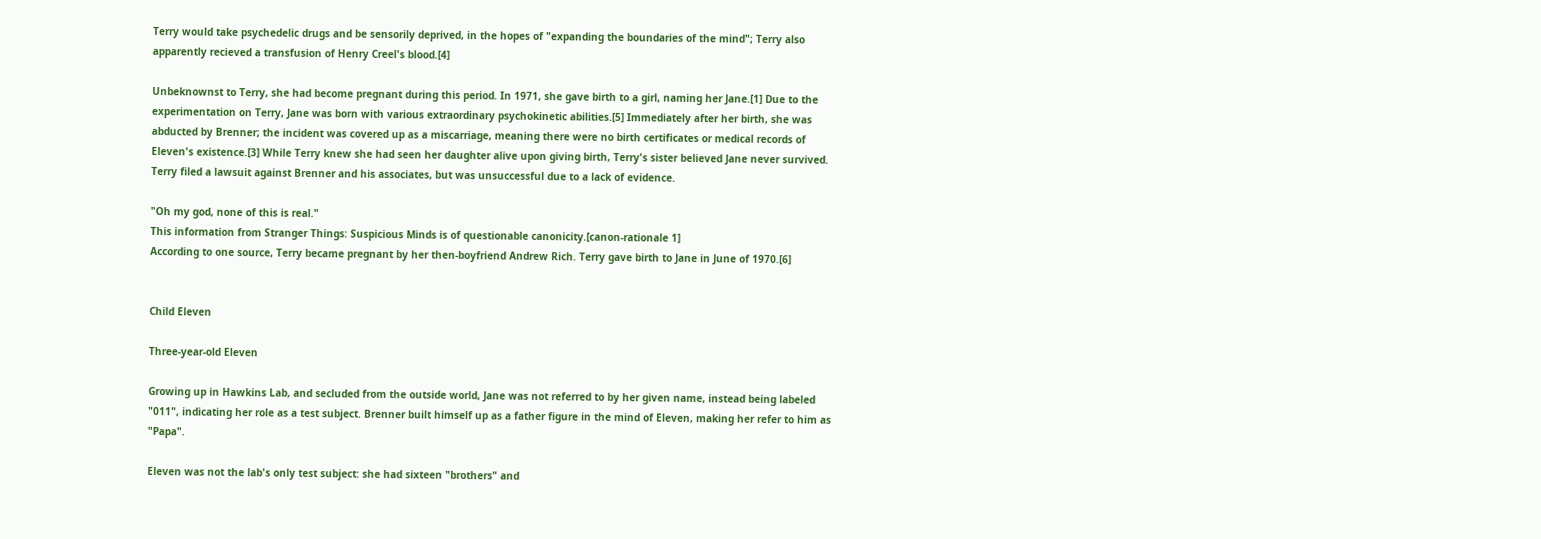Terry would take psychedelic drugs and be sensorily deprived, in the hopes of "expanding the boundaries of the mind"; Terry also apparently recieved a transfusion of Henry Creel's blood.[4]

Unbeknownst to Terry, she had become pregnant during this period. In 1971, she gave birth to a girl, naming her Jane.[1] Due to the experimentation on Terry, Jane was born with various extraordinary psychokinetic abilities.[5] Immediately after her birth, she was abducted by Brenner; the incident was covered up as a miscarriage, meaning there were no birth certificates or medical records of Eleven's existence.[3] While Terry knew she had seen her daughter alive upon giving birth, Terry's sister believed Jane never survived. Terry filed a lawsuit against Brenner and his associates, but was unsuccessful due to a lack of evidence.

"Oh my god, none of this is real."
This information from Stranger Things: Suspicious Minds is of questionable canonicity.[canon-rationale 1]
According to one source, Terry became pregnant by her then-boyfriend Andrew Rich. Terry gave birth to Jane in June of 1970.[6]


Child Eleven

Three-year-old Eleven

Growing up in Hawkins Lab, and secluded from the outside world, Jane was not referred to by her given name, instead being labeled "011", indicating her role as a test subject. Brenner built himself up as a father figure in the mind of Eleven, making her refer to him as "Papa".

Eleven was not the lab's only test subject: she had sixteen "brothers" and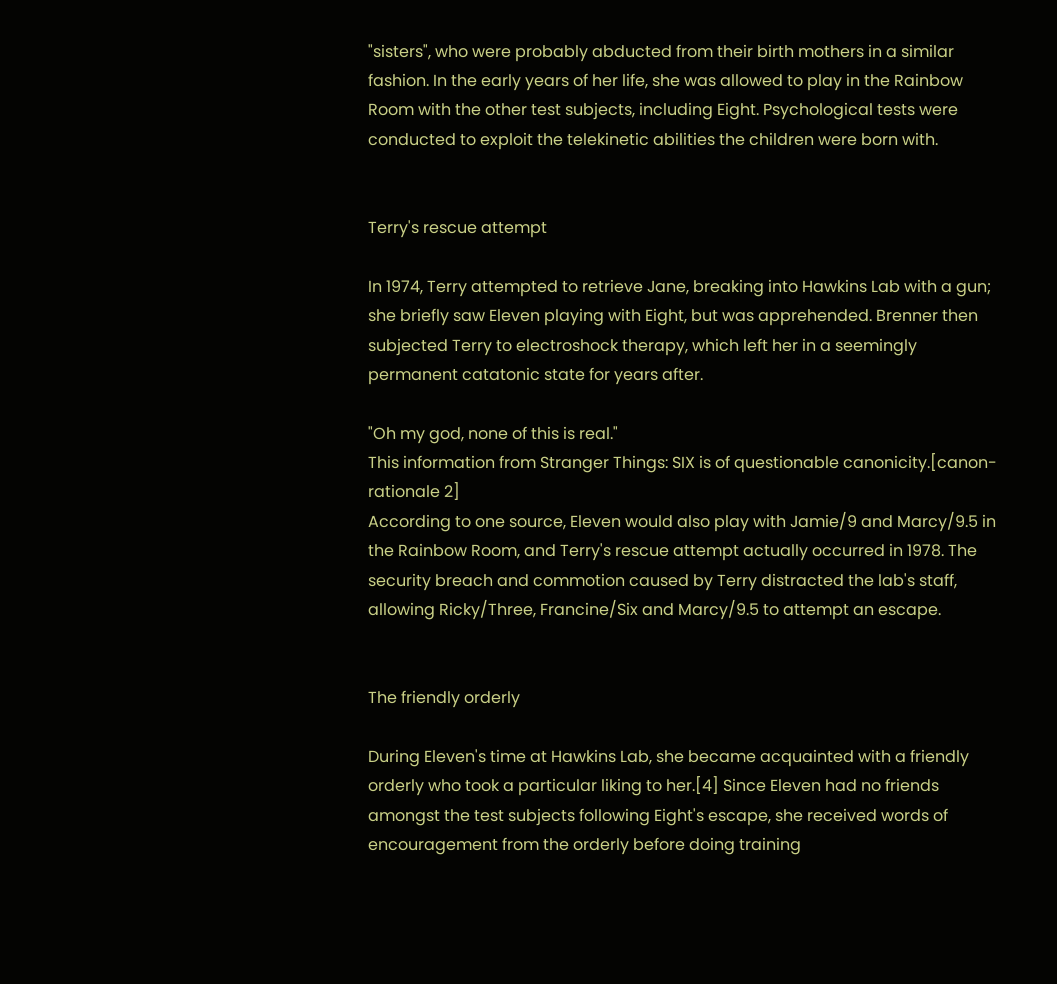"sisters", who were probably abducted from their birth mothers in a similar fashion. In the early years of her life, she was allowed to play in the Rainbow Room with the other test subjects, including Eight. Psychological tests were conducted to exploit the telekinetic abilities the children were born with.


Terry's rescue attempt

In 1974, Terry attempted to retrieve Jane, breaking into Hawkins Lab with a gun; she briefly saw Eleven playing with Eight, but was apprehended. Brenner then subjected Terry to electroshock therapy, which left her in a seemingly permanent catatonic state for years after.

"Oh my god, none of this is real."
This information from Stranger Things: SIX is of questionable canonicity.[canon-rationale 2]
According to one source, Eleven would also play with Jamie/9 and Marcy/9.5 in the Rainbow Room, and Terry's rescue attempt actually occurred in 1978. The security breach and commotion caused by Terry distracted the lab's staff, allowing Ricky/Three, Francine/Six and Marcy/9.5 to attempt an escape.


The friendly orderly

During Eleven's time at Hawkins Lab, she became acquainted with a friendly orderly who took a particular liking to her.[4] Since Eleven had no friends amongst the test subjects following Eight's escape, she received words of encouragement from the orderly before doing training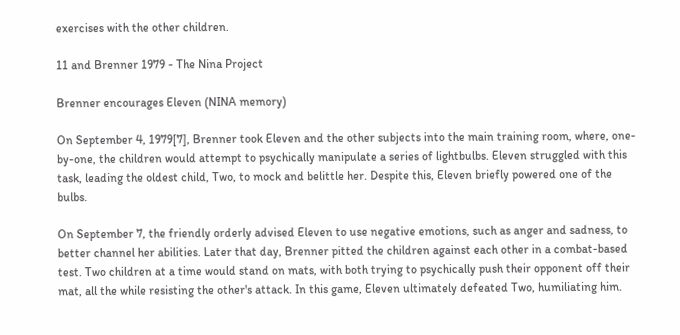exercises with the other children.

11 and Brenner 1979 - The Nina Project

Brenner encourages Eleven (NINA memory)

On September 4, 1979[7], Brenner took Eleven and the other subjects into the main training room, where, one-by-one, the children would attempt to psychically manipulate a series of lightbulbs. Eleven struggled with this task, leading the oldest child, Two, to mock and belittle her. Despite this, Eleven briefly powered one of the bulbs.

On September 7, the friendly orderly advised Eleven to use negative emotions, such as anger and sadness, to better channel her abilities. Later that day, Brenner pitted the children against each other in a combat-based test. Two children at a time would stand on mats, with both trying to psychically push their opponent off their mat, all the while resisting the other's attack. In this game, Eleven ultimately defeated Two, humiliating him.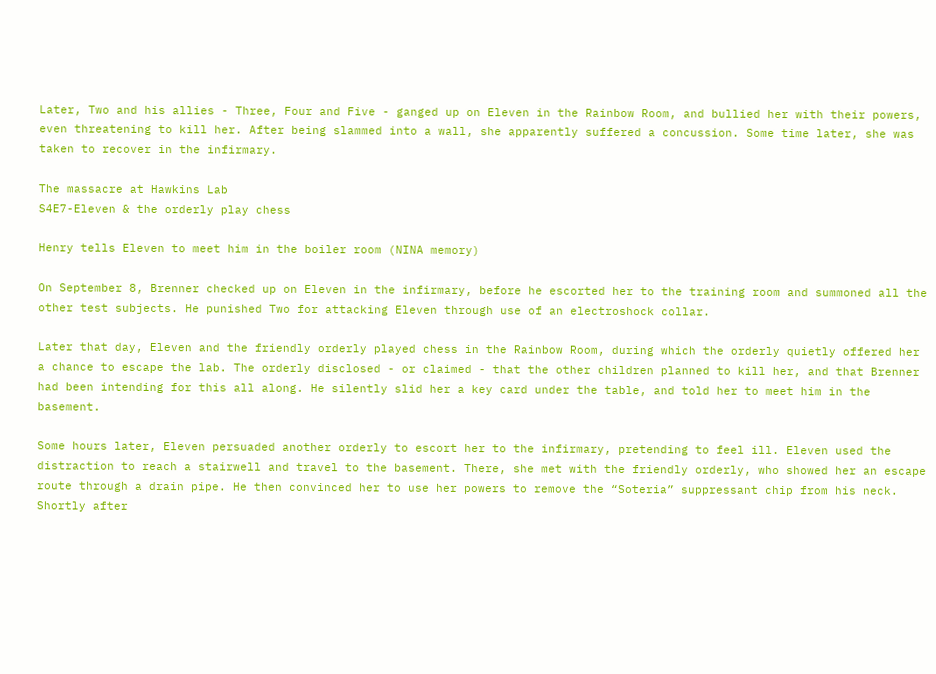Later, Two and his allies - Three, Four and Five - ganged up on Eleven in the Rainbow Room, and bullied her with their powers, even threatening to kill her. After being slammed into a wall, she apparently suffered a concussion. Some time later, she was taken to recover in the infirmary.

The massacre at Hawkins Lab
S4E7-Eleven & the orderly play chess

Henry tells Eleven to meet him in the boiler room (NINA memory)

On September 8, Brenner checked up on Eleven in the infirmary, before he escorted her to the training room and summoned all the other test subjects. He punished Two for attacking Eleven through use of an electroshock collar.

Later that day, Eleven and the friendly orderly played chess in the Rainbow Room, during which the orderly quietly offered her a chance to escape the lab. The orderly disclosed - or claimed - that the other children planned to kill her, and that Brenner had been intending for this all along. He silently slid her a key card under the table, and told her to meet him in the basement.

Some hours later, Eleven persuaded another orderly to escort her to the infirmary, pretending to feel ill. Eleven used the distraction to reach a stairwell and travel to the basement. There, she met with the friendly orderly, who showed her an escape route through a drain pipe. He then convinced her to use her powers to remove the “Soteria” suppressant chip from his neck. Shortly after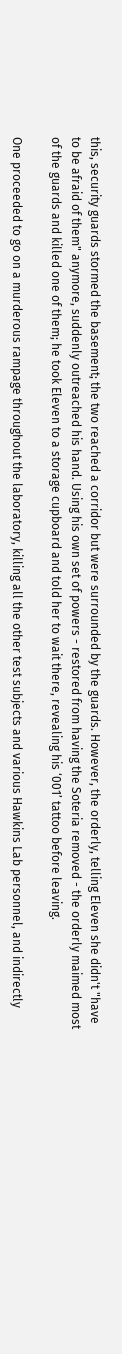this, security guards stormed the basement; the two reached a corridor but were surrounded by the guards. However, the orderly, telling Eleven she didn't "have to be afraid of them" anymore, suddenly outreached his hand. Using his own set of powers - restored from having the Soteria removed - the orderly maimed most of the guards and killed one of them; he took Eleven to a storage cupboard and told her to wait there, revealing his ‘001’ tattoo before leaving.

One proceeded to go on a murderous rampage throughout the laboratory, killing all the other test subjects and various Hawkins Lab personnel, and indirectly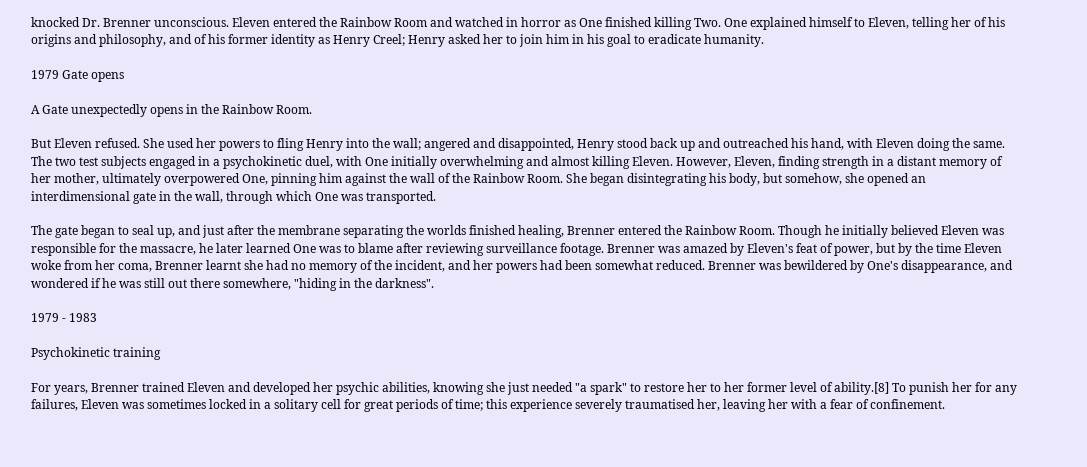knocked Dr. Brenner unconscious. Eleven entered the Rainbow Room and watched in horror as One finished killing Two. One explained himself to Eleven, telling her of his origins and philosophy, and of his former identity as Henry Creel; Henry asked her to join him in his goal to eradicate humanity.

1979 Gate opens

A Gate unexpectedly opens in the Rainbow Room.

But Eleven refused. She used her powers to fling Henry into the wall; angered and disappointed, Henry stood back up and outreached his hand, with Eleven doing the same. The two test subjects engaged in a psychokinetic duel, with One initially overwhelming and almost killing Eleven. However, Eleven, finding strength in a distant memory of her mother, ultimately overpowered One, pinning him against the wall of the Rainbow Room. She began disintegrating his body, but somehow, she opened an interdimensional gate in the wall, through which One was transported.

The gate began to seal up, and just after the membrane separating the worlds finished healing, Brenner entered the Rainbow Room. Though he initially believed Eleven was responsible for the massacre, he later learned One was to blame after reviewing surveillance footage. Brenner was amazed by Eleven's feat of power, but by the time Eleven woke from her coma, Brenner learnt she had no memory of the incident, and her powers had been somewhat reduced. Brenner was bewildered by One's disappearance, and wondered if he was still out there somewhere, "hiding in the darkness".

1979 - 1983

Psychokinetic training

For years, Brenner trained Eleven and developed her psychic abilities, knowing she just needed "a spark" to restore her to her former level of ability.[8] To punish her for any failures, Eleven was sometimes locked in a solitary cell for great periods of time; this experience severely traumatised her, leaving her with a fear of confinement.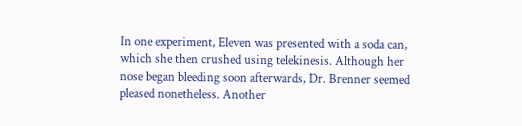In one experiment, Eleven was presented with a soda can, which she then crushed using telekinesis. Although her nose began bleeding soon afterwards, Dr. Brenner seemed pleased nonetheless. Another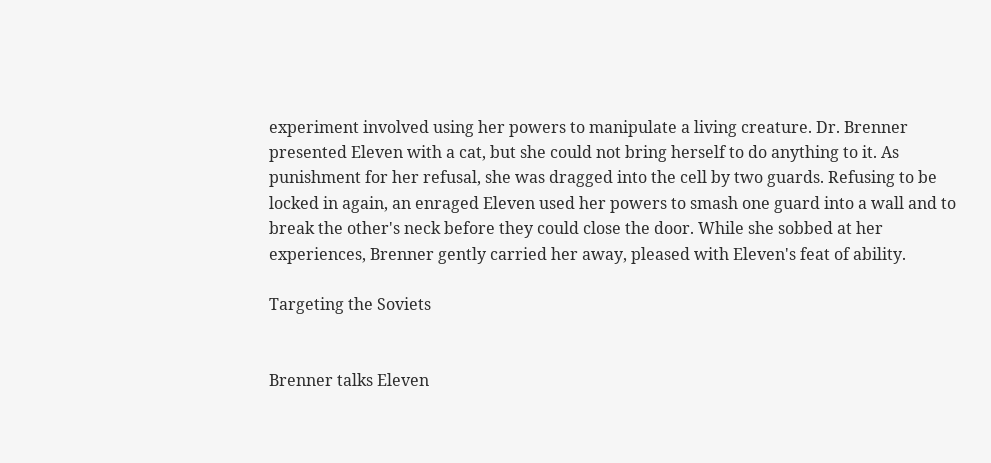experiment involved using her powers to manipulate a living creature. Dr. Brenner presented Eleven with a cat, but she could not bring herself to do anything to it. As punishment for her refusal, she was dragged into the cell by two guards. Refusing to be locked in again, an enraged Eleven used her powers to smash one guard into a wall and to break the other's neck before they could close the door. While she sobbed at her experiences, Brenner gently carried her away, pleased with Eleven's feat of ability.

Targeting the Soviets


Brenner talks Eleven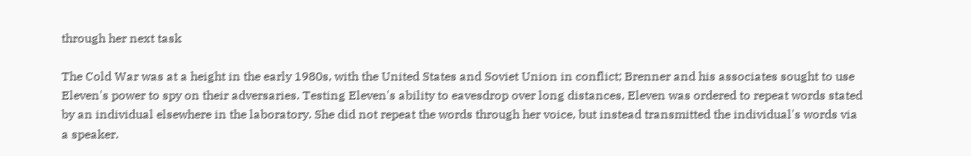through her next task

The Cold War was at a height in the early 1980s, with the United States and Soviet Union in conflict; Brenner and his associates sought to use Eleven's power to spy on their adversaries. Testing Eleven's ability to eavesdrop over long distances, Eleven was ordered to repeat words stated by an individual elsewhere in the laboratory. She did not repeat the words through her voice, but instead transmitted the individual's words via a speaker.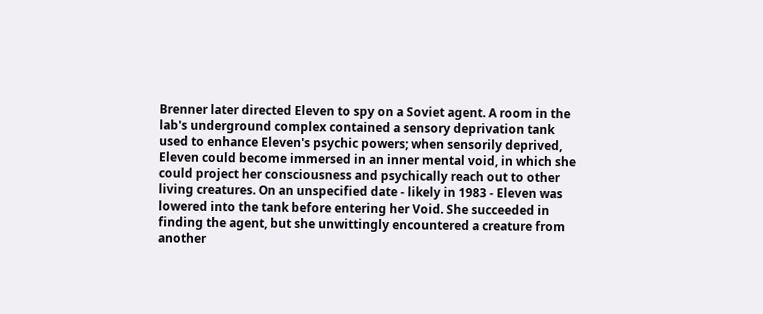Brenner later directed Eleven to spy on a Soviet agent. A room in the lab's underground complex contained a sensory deprivation tank used to enhance Eleven's psychic powers; when sensorily deprived, Eleven could become immersed in an inner mental void, in which she could project her consciousness and psychically reach out to other living creatures. On an unspecified date - likely in 1983 - Eleven was lowered into the tank before entering her Void. She succeeded in finding the agent, but she unwittingly encountered a creature from another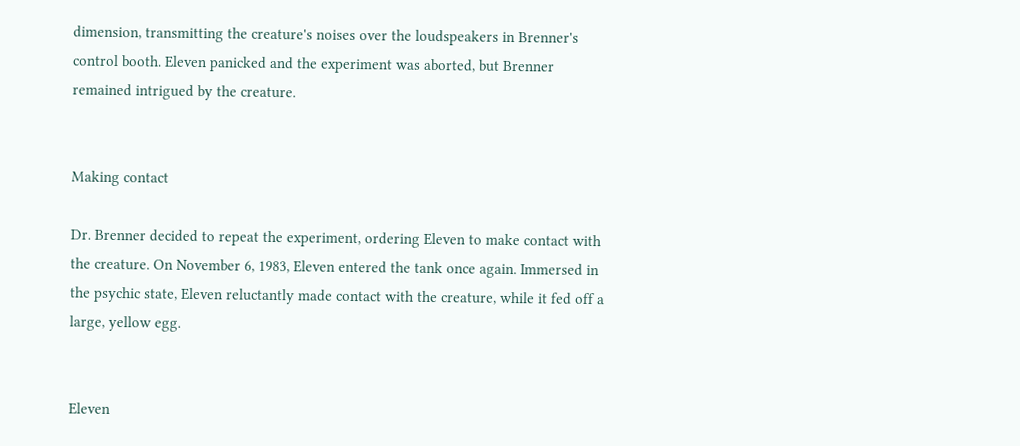dimension, transmitting the creature's noises over the loudspeakers in Brenner's control booth. Eleven panicked and the experiment was aborted, but Brenner remained intrigued by the creature.


Making contact

Dr. Brenner decided to repeat the experiment, ordering Eleven to make contact with the creature. On November 6, 1983, Eleven entered the tank once again. Immersed in the psychic state, Eleven reluctantly made contact with the creature, while it fed off a large, yellow egg.


Eleven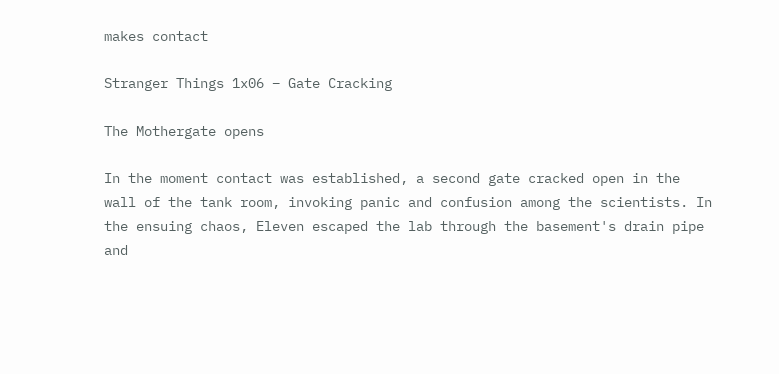makes contact

Stranger Things 1x06 – Gate Cracking

The Mothergate opens

In the moment contact was established, a second gate cracked open in the wall of the tank room, invoking panic and confusion among the scientists. In the ensuing chaos, Eleven escaped the lab through the basement's drain pipe and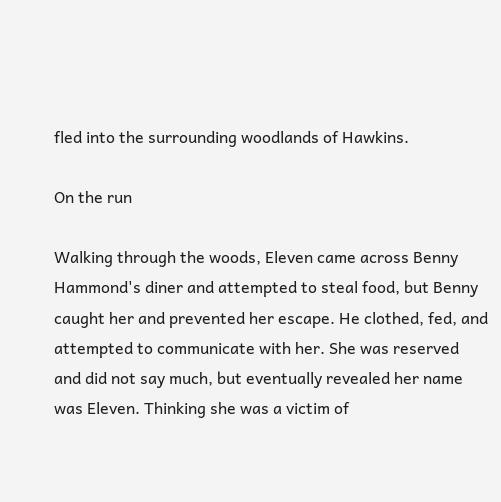fled into the surrounding woodlands of Hawkins.

On the run

Walking through the woods, Eleven came across Benny Hammond's diner and attempted to steal food, but Benny caught her and prevented her escape. He clothed, fed, and attempted to communicate with her. She was reserved and did not say much, but eventually revealed her name was Eleven. Thinking she was a victim of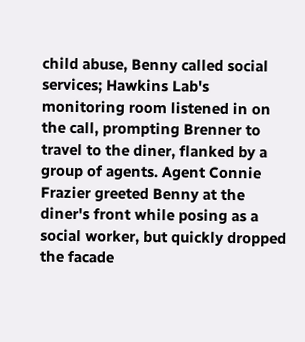child abuse, Benny called social services; Hawkins Lab's monitoring room listened in on the call, prompting Brenner to travel to the diner, flanked by a group of agents. Agent Connie Frazier greeted Benny at the diner's front while posing as a social worker, but quickly dropped the facade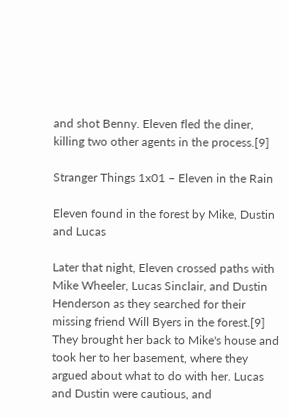and shot Benny. Eleven fled the diner, killing two other agents in the process.[9]

Stranger Things 1x01 – Eleven in the Rain

Eleven found in the forest by Mike, Dustin and Lucas

Later that night, Eleven crossed paths with Mike Wheeler, Lucas Sinclair, and Dustin Henderson as they searched for their missing friend Will Byers in the forest.[9] They brought her back to Mike's house and took her to her basement, where they argued about what to do with her. Lucas and Dustin were cautious, and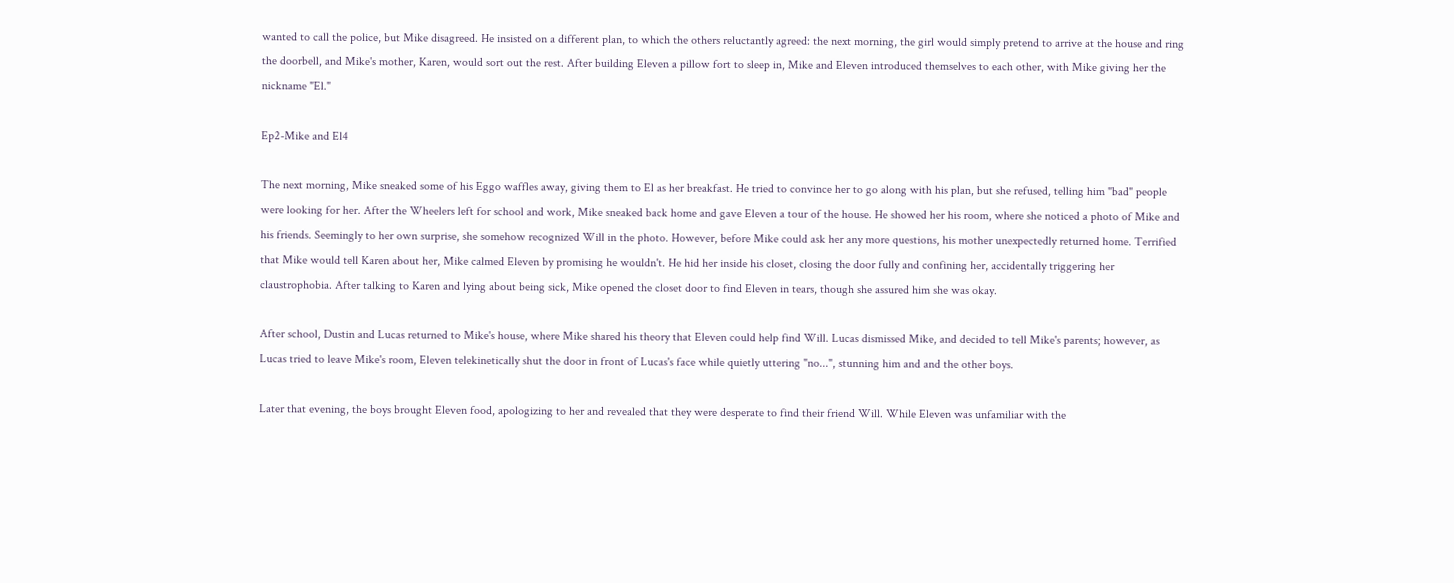wanted to call the police, but Mike disagreed. He insisted on a different plan, to which the others reluctantly agreed: the next morning, the girl would simply pretend to arrive at the house and ring the doorbell, and Mike's mother, Karen, would sort out the rest. After building Eleven a pillow fort to sleep in, Mike and Eleven introduced themselves to each other, with Mike giving her the nickname "El."

Ep2-Mike and El4

The next morning, Mike sneaked some of his Eggo waffles away, giving them to El as her breakfast. He tried to convince her to go along with his plan, but she refused, telling him "bad" people were looking for her. After the Wheelers left for school and work, Mike sneaked back home and gave Eleven a tour of the house. He showed her his room, where she noticed a photo of Mike and his friends. Seemingly to her own surprise, she somehow recognized Will in the photo. However, before Mike could ask her any more questions, his mother unexpectedly returned home. Terrified that Mike would tell Karen about her, Mike calmed Eleven by promising he wouldn't. He hid her inside his closet, closing the door fully and confining her, accidentally triggering her claustrophobia. After talking to Karen and lying about being sick, Mike opened the closet door to find Eleven in tears, though she assured him she was okay.

After school, Dustin and Lucas returned to Mike's house, where Mike shared his theory that Eleven could help find Will. Lucas dismissed Mike, and decided to tell Mike's parents; however, as Lucas tried to leave Mike's room, Eleven telekinetically shut the door in front of Lucas's face while quietly uttering "no...", stunning him and and the other boys.

Later that evening, the boys brought Eleven food, apologizing to her and revealed that they were desperate to find their friend Will. While Eleven was unfamiliar with the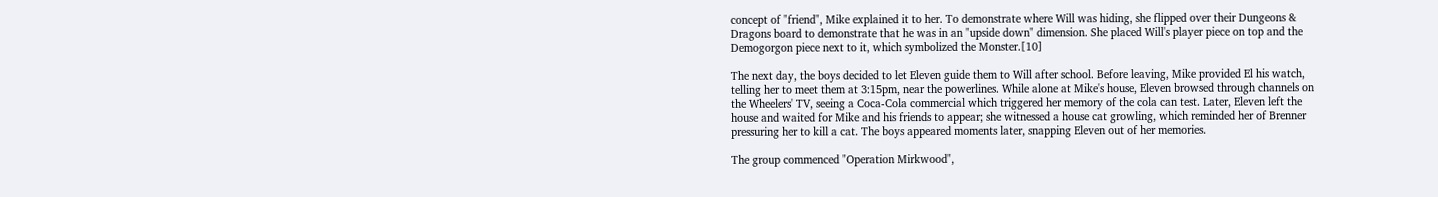concept of "friend", Mike explained it to her. To demonstrate where Will was hiding, she flipped over their Dungeons & Dragons board to demonstrate that he was in an "upside down" dimension. She placed Will's player piece on top and the Demogorgon piece next to it, which symbolized the Monster.[10]

The next day, the boys decided to let Eleven guide them to Will after school. Before leaving, Mike provided El his watch, telling her to meet them at 3:15pm, near the powerlines. While alone at Mike's house, Eleven browsed through channels on the Wheelers' TV, seeing a Coca-Cola commercial which triggered her memory of the cola can test. Later, Eleven left the house and waited for Mike and his friends to appear; she witnessed a house cat growling, which reminded her of Brenner pressuring her to kill a cat. The boys appeared moments later, snapping Eleven out of her memories.

The group commenced "Operation Mirkwood",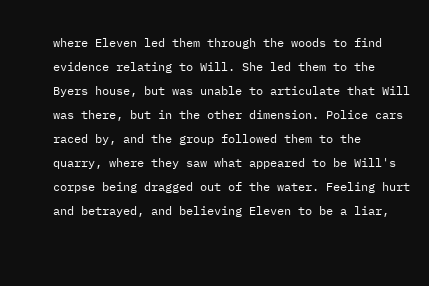where Eleven led them through the woods to find evidence relating to Will. She led them to the Byers house, but was unable to articulate that Will was there, but in the other dimension. Police cars raced by, and the group followed them to the quarry, where they saw what appeared to be Will's corpse being dragged out of the water. Feeling hurt and betrayed, and believing Eleven to be a liar,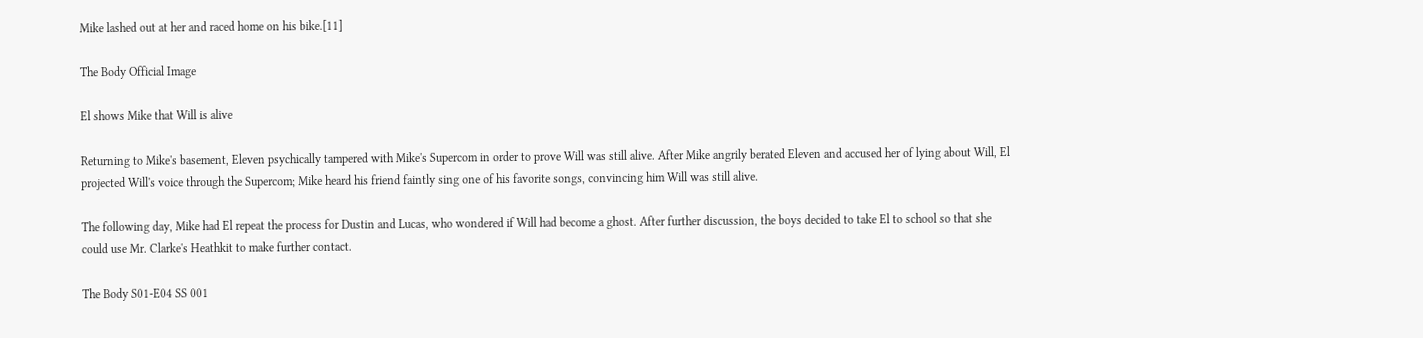Mike lashed out at her and raced home on his bike.[11]

The Body Official Image

El shows Mike that Will is alive

Returning to Mike's basement, Eleven psychically tampered with Mike's Supercom in order to prove Will was still alive. After Mike angrily berated Eleven and accused her of lying about Will, El projected Will's voice through the Supercom; Mike heard his friend faintly sing one of his favorite songs, convincing him Will was still alive.

The following day, Mike had El repeat the process for Dustin and Lucas, who wondered if Will had become a ghost. After further discussion, the boys decided to take El to school so that she could use Mr. Clarke's Heathkit to make further contact.

The Body S01-E04 SS 001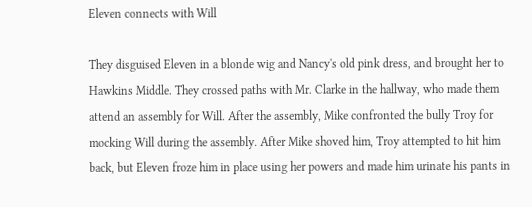Eleven connects with Will

They disguised Eleven in a blonde wig and Nancy's old pink dress, and brought her to Hawkins Middle. They crossed paths with Mr. Clarke in the hallway, who made them attend an assembly for Will. After the assembly, Mike confronted the bully Troy for mocking Will during the assembly. After Mike shoved him, Troy attempted to hit him back, but Eleven froze him in place using her powers and made him urinate his pants in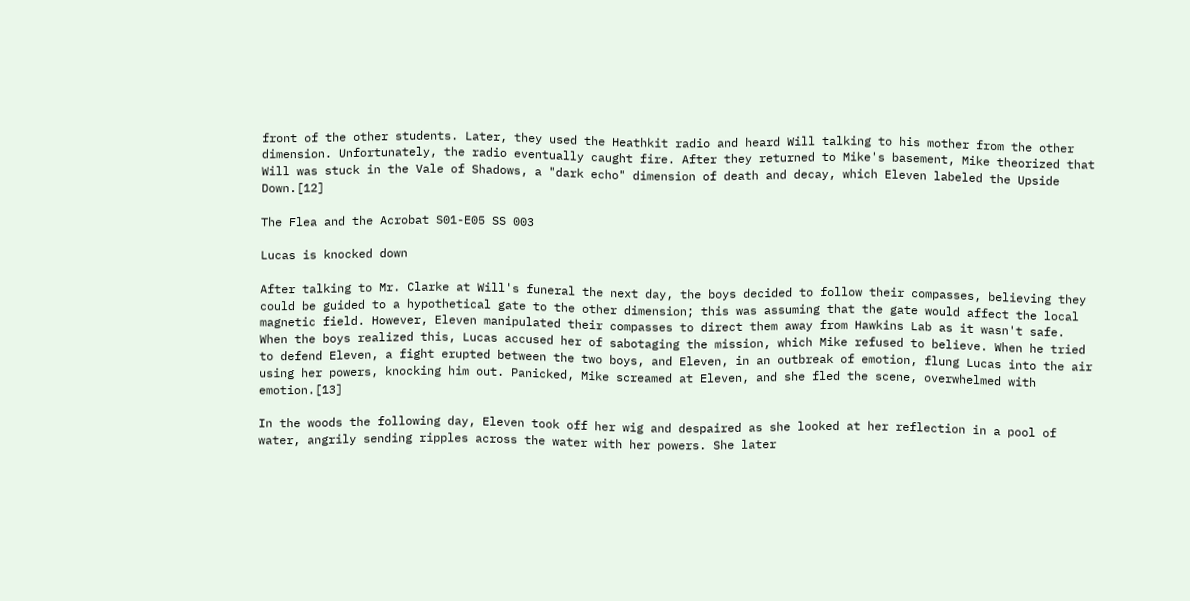front of the other students. Later, they used the Heathkit radio and heard Will talking to his mother from the other dimension. Unfortunately, the radio eventually caught fire. After they returned to Mike's basement, Mike theorized that Will was stuck in the Vale of Shadows, a "dark echo" dimension of death and decay, which Eleven labeled the Upside Down.[12]

The Flea and the Acrobat S01-E05 SS 003

Lucas is knocked down

After talking to Mr. Clarke at Will's funeral the next day, the boys decided to follow their compasses, believing they could be guided to a hypothetical gate to the other dimension; this was assuming that the gate would affect the local magnetic field. However, Eleven manipulated their compasses to direct them away from Hawkins Lab as it wasn't safe. When the boys realized this, Lucas accused her of sabotaging the mission, which Mike refused to believe. When he tried to defend Eleven, a fight erupted between the two boys, and Eleven, in an outbreak of emotion, flung Lucas into the air using her powers, knocking him out. Panicked, Mike screamed at Eleven, and she fled the scene, overwhelmed with emotion.[13]

In the woods the following day, Eleven took off her wig and despaired as she looked at her reflection in a pool of water, angrily sending ripples across the water with her powers. She later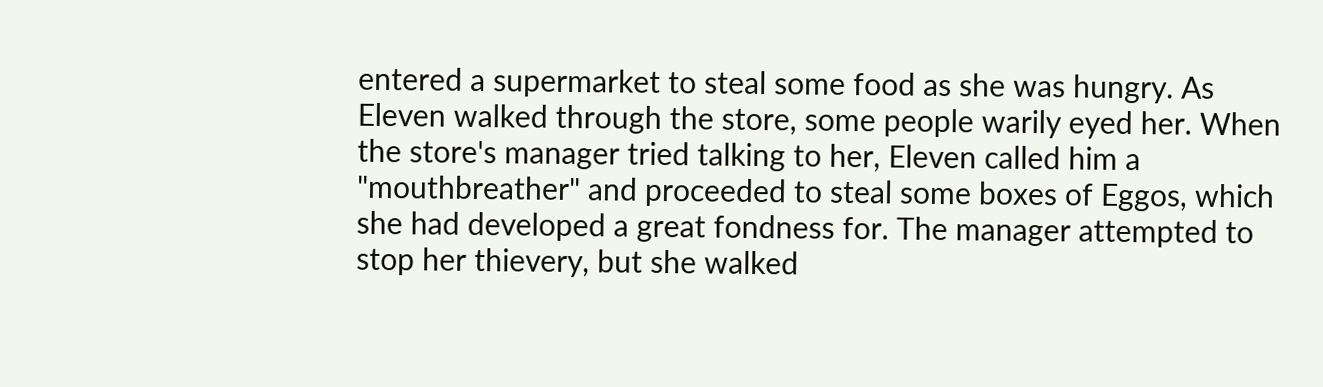entered a supermarket to steal some food as she was hungry. As Eleven walked through the store, some people warily eyed her. When the store's manager tried talking to her, Eleven called him a "mouthbreather" and proceeded to steal some boxes of Eggos, which she had developed a great fondness for. The manager attempted to stop her thievery, but she walked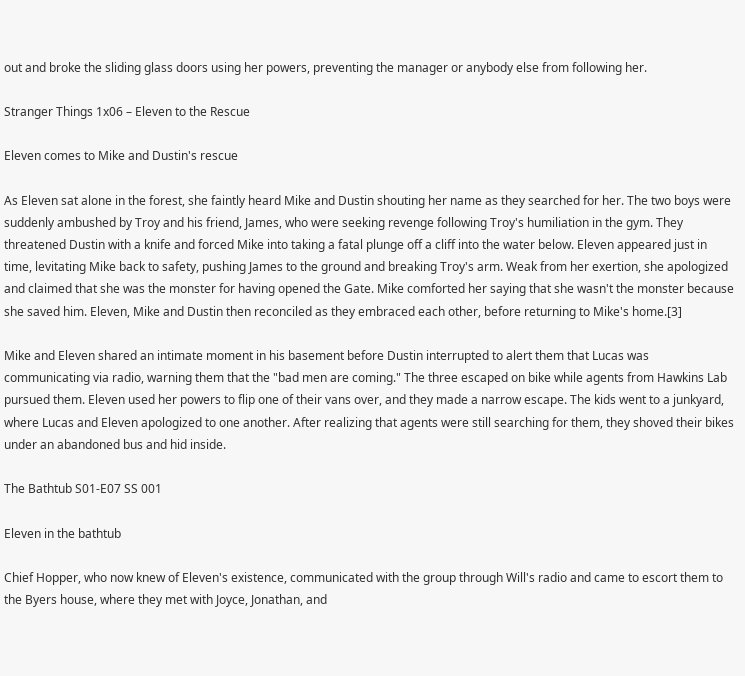out and broke the sliding glass doors using her powers, preventing the manager or anybody else from following her.

Stranger Things 1x06 – Eleven to the Rescue

Eleven comes to Mike and Dustin's rescue

As Eleven sat alone in the forest, she faintly heard Mike and Dustin shouting her name as they searched for her. The two boys were suddenly ambushed by Troy and his friend, James, who were seeking revenge following Troy's humiliation in the gym. They threatened Dustin with a knife and forced Mike into taking a fatal plunge off a cliff into the water below. Eleven appeared just in time, levitating Mike back to safety, pushing James to the ground and breaking Troy's arm. Weak from her exertion, she apologized and claimed that she was the monster for having opened the Gate. Mike comforted her saying that she wasn't the monster because she saved him. Eleven, Mike and Dustin then reconciled as they embraced each other, before returning to Mike's home.[3]

Mike and Eleven shared an intimate moment in his basement before Dustin interrupted to alert them that Lucas was communicating via radio, warning them that the "bad men are coming." The three escaped on bike while agents from Hawkins Lab pursued them. Eleven used her powers to flip one of their vans over, and they made a narrow escape. The kids went to a junkyard, where Lucas and Eleven apologized to one another. After realizing that agents were still searching for them, they shoved their bikes under an abandoned bus and hid inside.

The Bathtub S01-E07 SS 001

Eleven in the bathtub

Chief Hopper, who now knew of Eleven's existence, communicated with the group through Will's radio and came to escort them to the Byers house, where they met with Joyce, Jonathan, and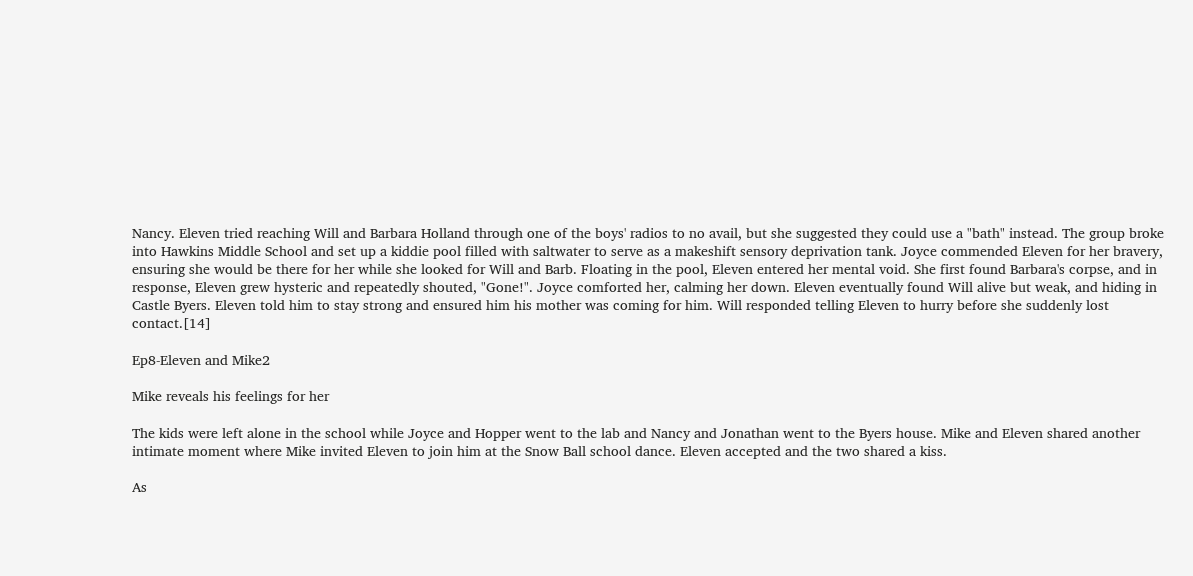Nancy. Eleven tried reaching Will and Barbara Holland through one of the boys' radios to no avail, but she suggested they could use a "bath" instead. The group broke into Hawkins Middle School and set up a kiddie pool filled with saltwater to serve as a makeshift sensory deprivation tank. Joyce commended Eleven for her bravery, ensuring she would be there for her while she looked for Will and Barb. Floating in the pool, Eleven entered her mental void. She first found Barbara's corpse, and in response, Eleven grew hysteric and repeatedly shouted, "Gone!". Joyce comforted her, calming her down. Eleven eventually found Will alive but weak, and hiding in Castle Byers. Eleven told him to stay strong and ensured him his mother was coming for him. Will responded telling Eleven to hurry before she suddenly lost contact.[14]

Ep8-Eleven and Mike2

Mike reveals his feelings for her

The kids were left alone in the school while Joyce and Hopper went to the lab and Nancy and Jonathan went to the Byers house. Mike and Eleven shared another intimate moment where Mike invited Eleven to join him at the Snow Ball school dance. Eleven accepted and the two shared a kiss.

As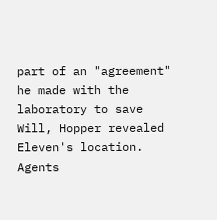part of an "agreement" he made with the laboratory to save Will, Hopper revealed Eleven's location. Agents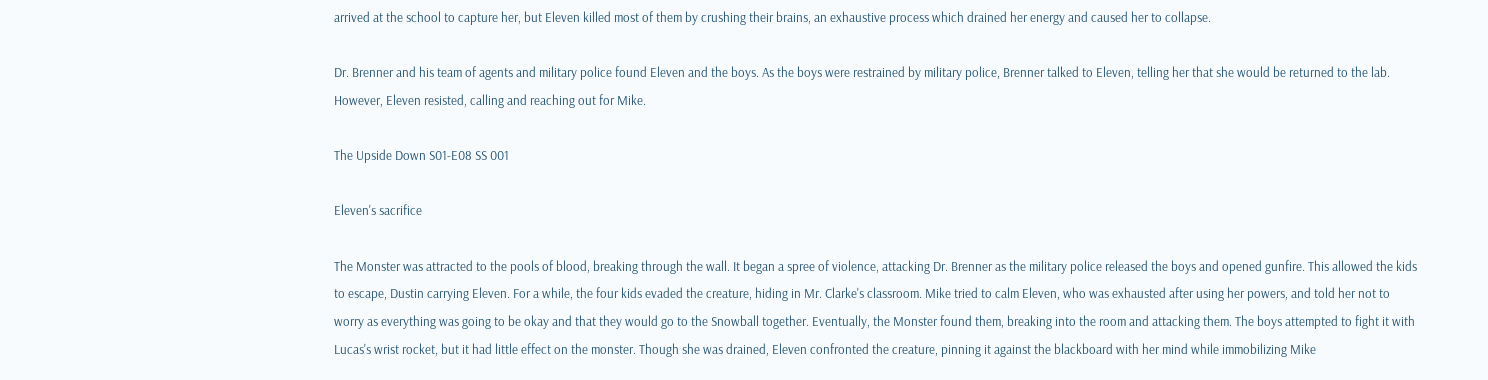arrived at the school to capture her, but Eleven killed most of them by crushing their brains, an exhaustive process which drained her energy and caused her to collapse.

Dr. Brenner and his team of agents and military police found Eleven and the boys. As the boys were restrained by military police, Brenner talked to Eleven, telling her that she would be returned to the lab. However, Eleven resisted, calling and reaching out for Mike.

The Upside Down S01-E08 SS 001

Eleven's sacrifice

The Monster was attracted to the pools of blood, breaking through the wall. It began a spree of violence, attacking Dr. Brenner as the military police released the boys and opened gunfire. This allowed the kids to escape, Dustin carrying Eleven. For a while, the four kids evaded the creature, hiding in Mr. Clarke's classroom. Mike tried to calm Eleven, who was exhausted after using her powers, and told her not to worry as everything was going to be okay and that they would go to the Snowball together. Eventually, the Monster found them, breaking into the room and attacking them. The boys attempted to fight it with Lucas's wrist rocket, but it had little effect on the monster. Though she was drained, Eleven confronted the creature, pinning it against the blackboard with her mind while immobilizing Mike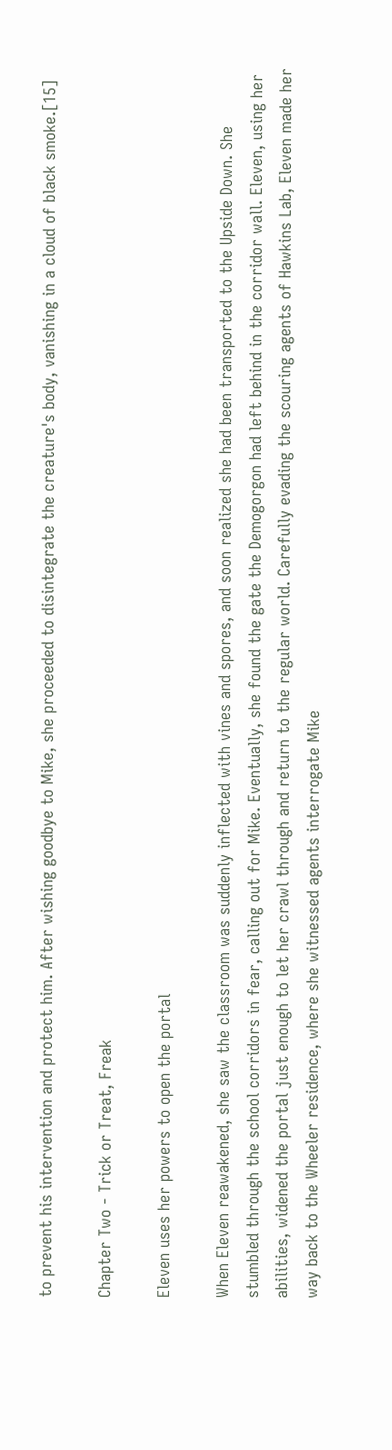to prevent his intervention and protect him. After wishing goodbye to Mike, she proceeded to disintegrate the creature's body, vanishing in a cloud of black smoke.[15]

Chapter Two - Trick or Treat, Freak

Eleven uses her powers to open the portal

When Eleven reawakened, she saw the classroom was suddenly inflected with vines and spores, and soon realized she had been transported to the Upside Down. She stumbled through the school corridors in fear, calling out for Mike. Eventually, she found the gate the Demogorgon had left behind in the corridor wall. Eleven, using her abilities, widened the portal just enough to let her crawl through and return to the regular world. Carefully evading the scouring agents of Hawkins Lab, Eleven made her way back to the Wheeler residence, where she witnessed agents interrogate Mike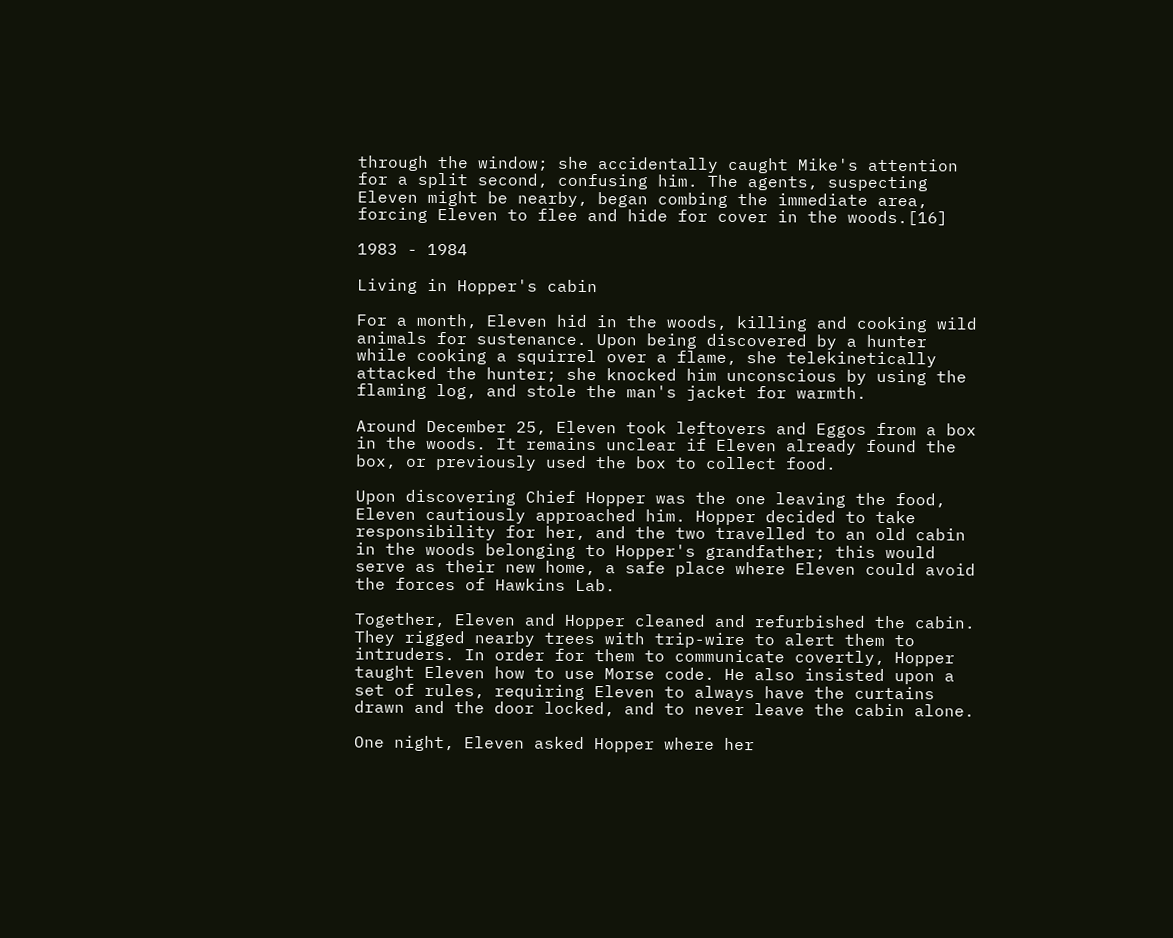through the window; she accidentally caught Mike's attention for a split second, confusing him. The agents, suspecting Eleven might be nearby, began combing the immediate area, forcing Eleven to flee and hide for cover in the woods.[16]

1983 - 1984

Living in Hopper's cabin

For a month, Eleven hid in the woods, killing and cooking wild animals for sustenance. Upon being discovered by a hunter while cooking a squirrel over a flame, she telekinetically attacked the hunter; she knocked him unconscious by using the flaming log, and stole the man's jacket for warmth.

Around December 25, Eleven took leftovers and Eggos from a box in the woods. It remains unclear if Eleven already found the box, or previously used the box to collect food.

Upon discovering Chief Hopper was the one leaving the food, Eleven cautiously approached him. Hopper decided to take responsibility for her, and the two travelled to an old cabin in the woods belonging to Hopper's grandfather; this would serve as their new home, a safe place where Eleven could avoid the forces of Hawkins Lab.

Together, Eleven and Hopper cleaned and refurbished the cabin. They rigged nearby trees with trip-wire to alert them to intruders. In order for them to communicate covertly, Hopper taught Eleven how to use Morse code. He also insisted upon a set of rules, requiring Eleven to always have the curtains drawn and the door locked, and to never leave the cabin alone.

One night, Eleven asked Hopper where her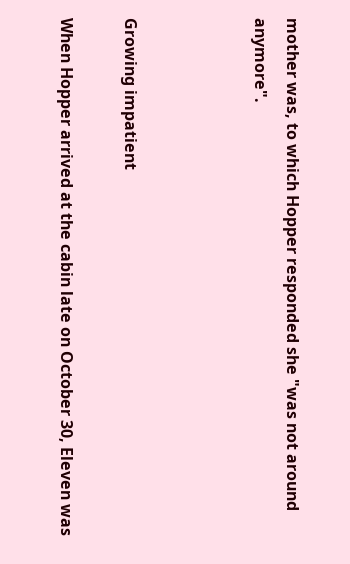mother was, to which Hopper responded she "was not around anymore".



Growing impatient

When Hopper arrived at the cabin late on October 30, Eleven was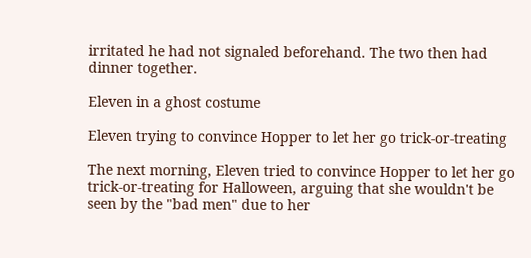irritated he had not signaled beforehand. The two then had dinner together.

Eleven in a ghost costume

Eleven trying to convince Hopper to let her go trick-or-treating

The next morning, Eleven tried to convince Hopper to let her go trick-or-treating for Halloween, arguing that she wouldn't be seen by the "bad men" due to her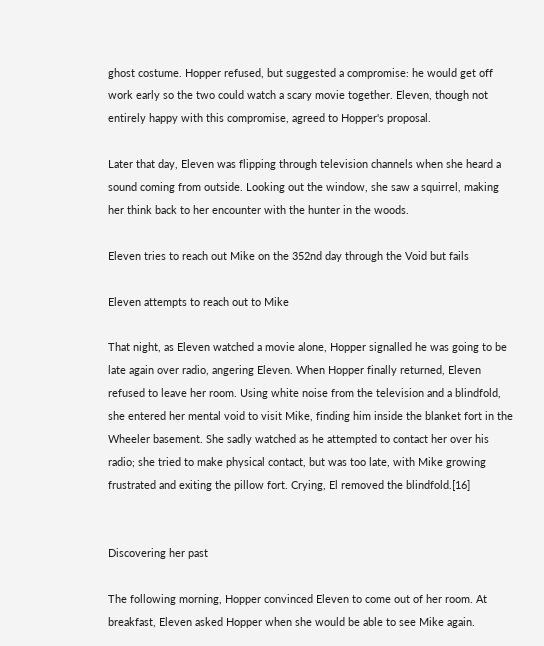ghost costume. Hopper refused, but suggested a compromise: he would get off work early so the two could watch a scary movie together. Eleven, though not entirely happy with this compromise, agreed to Hopper's proposal.

Later that day, Eleven was flipping through television channels when she heard a sound coming from outside. Looking out the window, she saw a squirrel, making her think back to her encounter with the hunter in the woods.

Eleven tries to reach out Mike on the 352nd day through the Void but fails

Eleven attempts to reach out to Mike

That night, as Eleven watched a movie alone, Hopper signalled he was going to be late again over radio, angering Eleven. When Hopper finally returned, Eleven refused to leave her room. Using white noise from the television and a blindfold, she entered her mental void to visit Mike, finding him inside the blanket fort in the Wheeler basement. She sadly watched as he attempted to contact her over his radio; she tried to make physical contact, but was too late, with Mike growing frustrated and exiting the pillow fort. Crying, El removed the blindfold.[16]


Discovering her past

The following morning, Hopper convinced Eleven to come out of her room. At breakfast, Eleven asked Hopper when she would be able to see Mike again.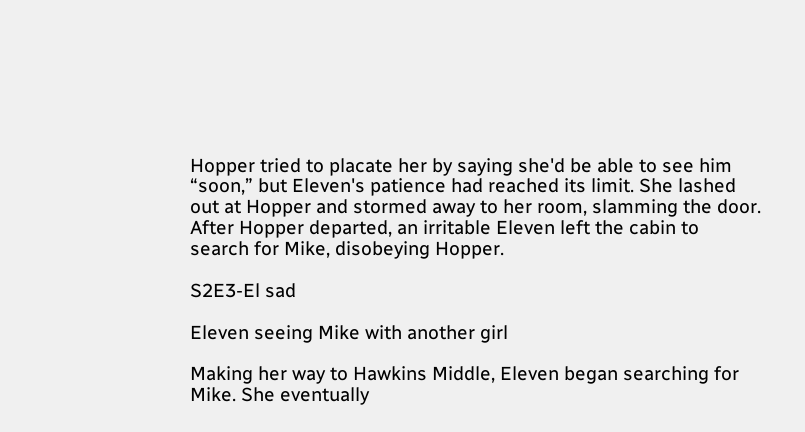Hopper tried to placate her by saying she'd be able to see him “soon,” but Eleven's patience had reached its limit. She lashed out at Hopper and stormed away to her room, slamming the door. After Hopper departed, an irritable Eleven left the cabin to search for Mike, disobeying Hopper.

S2E3-El sad

Eleven seeing Mike with another girl

Making her way to Hawkins Middle, Eleven began searching for Mike. She eventually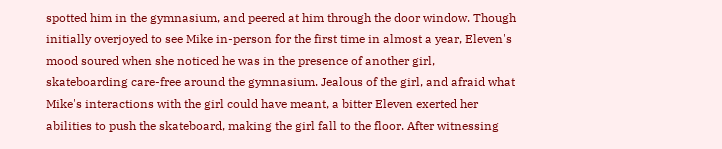spotted him in the gymnasium, and peered at him through the door window. Though initially overjoyed to see Mike in-person for the first time in almost a year, Eleven's mood soured when she noticed he was in the presence of another girl, skateboarding care-free around the gymnasium. Jealous of the girl, and afraid what Mike's interactions with the girl could have meant, a bitter Eleven exerted her abilities to push the skateboard, making the girl fall to the floor. After witnessing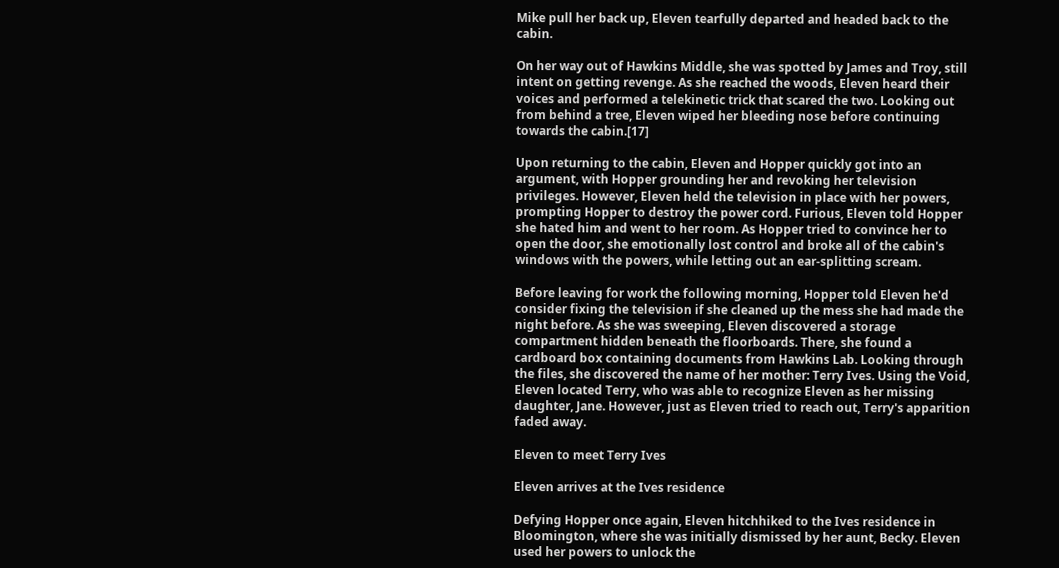Mike pull her back up, Eleven tearfully departed and headed back to the cabin.

On her way out of Hawkins Middle, she was spotted by James and Troy, still intent on getting revenge. As she reached the woods, Eleven heard their voices and performed a telekinetic trick that scared the two. Looking out from behind a tree, Eleven wiped her bleeding nose before continuing towards the cabin.[17]

Upon returning to the cabin, Eleven and Hopper quickly got into an argument, with Hopper grounding her and revoking her television privileges. However, Eleven held the television in place with her powers, prompting Hopper to destroy the power cord. Furious, Eleven told Hopper she hated him and went to her room. As Hopper tried to convince her to open the door, she emotionally lost control and broke all of the cabin's windows with the powers, while letting out an ear-splitting scream.

Before leaving for work the following morning, Hopper told Eleven he'd consider fixing the television if she cleaned up the mess she had made the night before. As she was sweeping, Eleven discovered a storage compartment hidden beneath the floorboards. There, she found a cardboard box containing documents from Hawkins Lab. Looking through the files, she discovered the name of her mother: Terry Ives. Using the Void, Eleven located Terry, who was able to recognize Eleven as her missing daughter, Jane. However, just as Eleven tried to reach out, Terry's apparition faded away.

Eleven to meet Terry Ives

Eleven arrives at the Ives residence

Defying Hopper once again, Eleven hitchhiked to the Ives residence in Bloomington, where she was initially dismissed by her aunt, Becky. Eleven used her powers to unlock the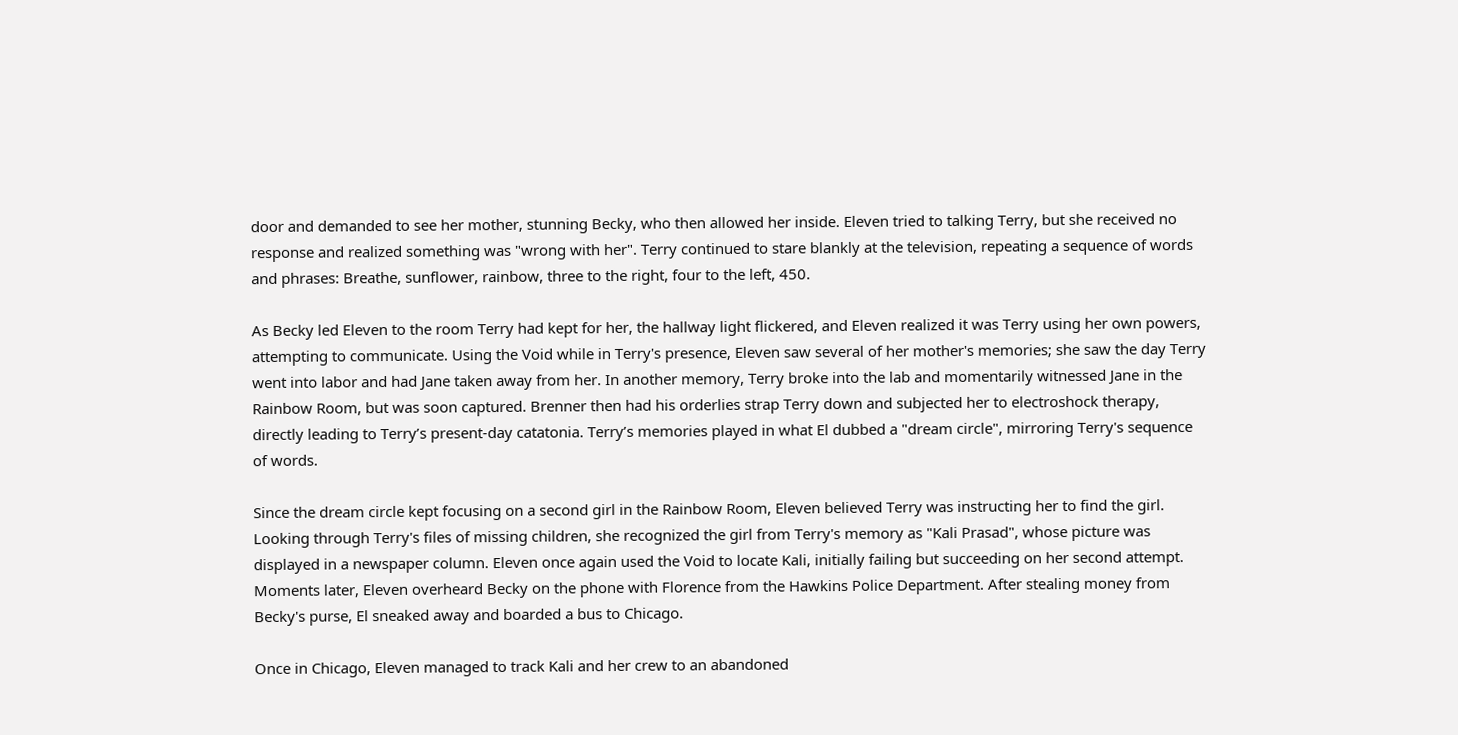door and demanded to see her mother, stunning Becky, who then allowed her inside. Eleven tried to talking Terry, but she received no response and realized something was "wrong with her". Terry continued to stare blankly at the television, repeating a sequence of words and phrases: Breathe, sunflower, rainbow, three to the right, four to the left, 450.

As Becky led Eleven to the room Terry had kept for her, the hallway light flickered, and Eleven realized it was Terry using her own powers, attempting to communicate. Using the Void while in Terry's presence, Eleven saw several of her mother's memories; she saw the day Terry went into labor and had Jane taken away from her. In another memory, Terry broke into the lab and momentarily witnessed Jane in the Rainbow Room, but was soon captured. Brenner then had his orderlies strap Terry down and subjected her to electroshock therapy, directly leading to Terry’s present-day catatonia. Terry’s memories played in what El dubbed a "dream circle", mirroring Terry's sequence of words.

Since the dream circle kept focusing on a second girl in the Rainbow Room, Eleven believed Terry was instructing her to find the girl. Looking through Terry's files of missing children, she recognized the girl from Terry's memory as "Kali Prasad", whose picture was displayed in a newspaper column. Eleven once again used the Void to locate Kali, initially failing but succeeding on her second attempt. Moments later, Eleven overheard Becky on the phone with Florence from the Hawkins Police Department. After stealing money from Becky's purse, El sneaked away and boarded a bus to Chicago.

Once in Chicago, Eleven managed to track Kali and her crew to an abandoned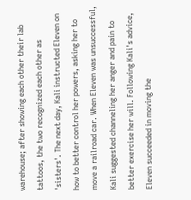warehouse; after showing each other their lab tattoos, the two recognized each other as 'sisters'. The next day, Kali instructed Eleven on how to better control her powers, asking her to move a railroad car. When Eleven was unsuccessful, Kali suggested channeling her anger and pain to better exercise her will. Following Kali's advice, Eleven succeeded in moving the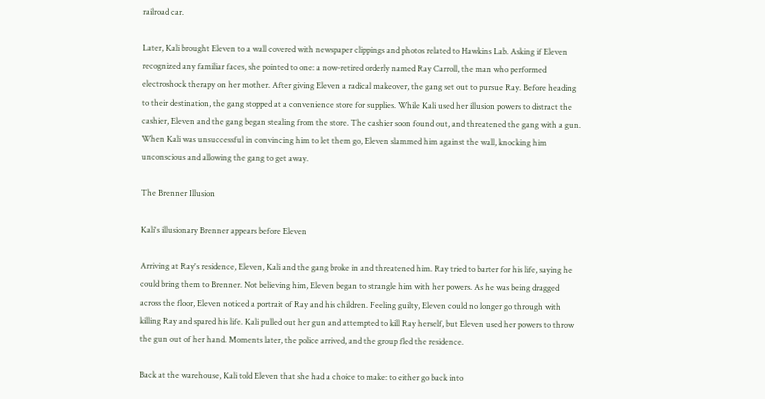railroad car.

Later, Kali brought Eleven to a wall covered with newspaper clippings and photos related to Hawkins Lab. Asking if Eleven recognized any familiar faces, she pointed to one: a now-retired orderly named Ray Carroll, the man who performed electroshock therapy on her mother. After giving Eleven a radical makeover, the gang set out to pursue Ray. Before heading to their destination, the gang stopped at a convenience store for supplies. While Kali used her illusion powers to distract the cashier, Eleven and the gang began stealing from the store. The cashier soon found out, and threatened the gang with a gun. When Kali was unsuccessful in convincing him to let them go, Eleven slammed him against the wall, knocking him unconscious and allowing the gang to get away.

The Brenner Illusion

Kali's illusionary Brenner appears before Eleven

Arriving at Ray's residence, Eleven, Kali and the gang broke in and threatened him. Ray tried to barter for his life, saying he could bring them to Brenner. Not believing him, Eleven began to strangle him with her powers. As he was being dragged across the floor, Eleven noticed a portrait of Ray and his children. Feeling guilty, Eleven could no longer go through with killing Ray and spared his life. Kali pulled out her gun and attempted to kill Ray herself, but Eleven used her powers to throw the gun out of her hand. Moments later, the police arrived, and the group fled the residence.

Back at the warehouse, Kali told Eleven that she had a choice to make: to either go back into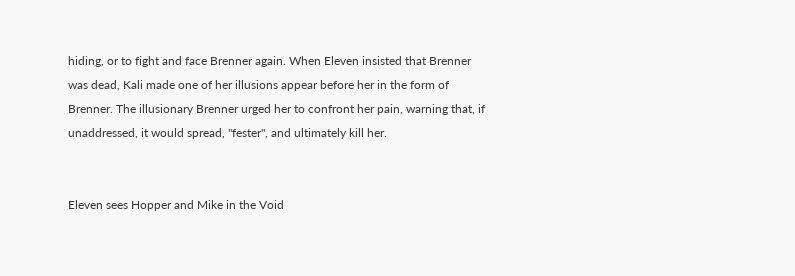hiding, or to fight and face Brenner again. When Eleven insisted that Brenner was dead, Kali made one of her illusions appear before her in the form of Brenner. The illusionary Brenner urged her to confront her pain, warning that, if unaddressed, it would spread, "fester", and ultimately kill her.


Eleven sees Hopper and Mike in the Void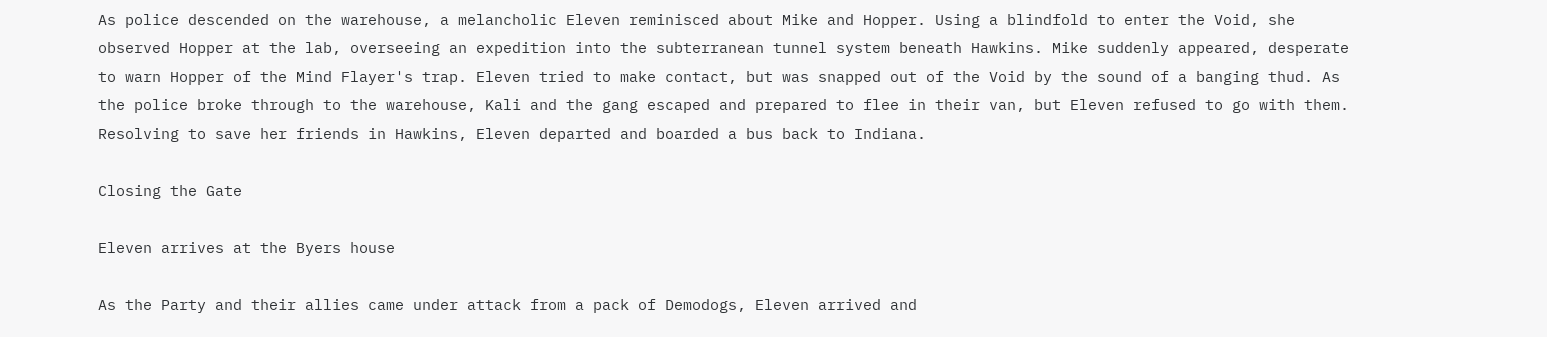As police descended on the warehouse, a melancholic Eleven reminisced about Mike and Hopper. Using a blindfold to enter the Void, she observed Hopper at the lab, overseeing an expedition into the subterranean tunnel system beneath Hawkins. Mike suddenly appeared, desperate to warn Hopper of the Mind Flayer's trap. Eleven tried to make contact, but was snapped out of the Void by the sound of a banging thud. As the police broke through to the warehouse, Kali and the gang escaped and prepared to flee in their van, but Eleven refused to go with them. Resolving to save her friends in Hawkins, Eleven departed and boarded a bus back to Indiana.

Closing the Gate

Eleven arrives at the Byers house

As the Party and their allies came under attack from a pack of Demodogs, Eleven arrived and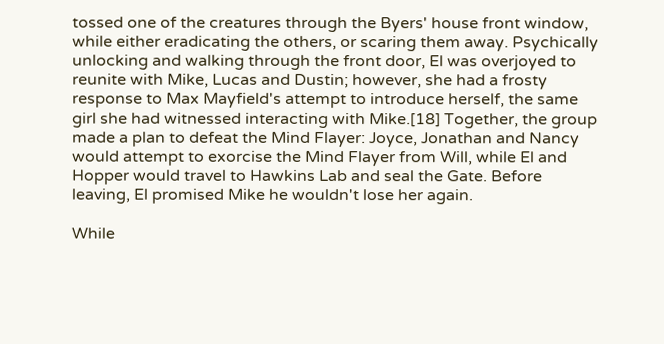tossed one of the creatures through the Byers' house front window, while either eradicating the others, or scaring them away. Psychically unlocking and walking through the front door, El was overjoyed to reunite with Mike, Lucas and Dustin; however, she had a frosty response to Max Mayfield's attempt to introduce herself, the same girl she had witnessed interacting with Mike.[18] Together, the group made a plan to defeat the Mind Flayer: Joyce, Jonathan and Nancy would attempt to exorcise the Mind Flayer from Will, while El and Hopper would travel to Hawkins Lab and seal the Gate. Before leaving, El promised Mike he wouldn't lose her again.

While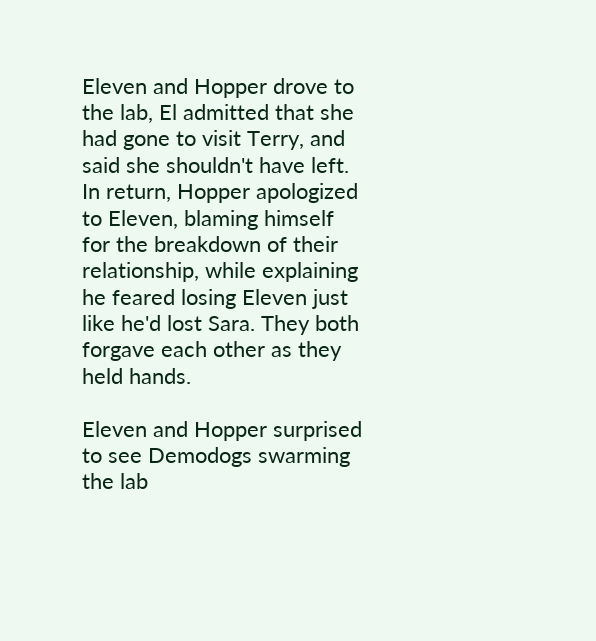Eleven and Hopper drove to the lab, El admitted that she had gone to visit Terry, and said she shouldn't have left. In return, Hopper apologized to Eleven, blaming himself for the breakdown of their relationship, while explaining he feared losing Eleven just like he'd lost Sara. They both forgave each other as they held hands.

Eleven and Hopper surprised to see Demodogs swarming the lab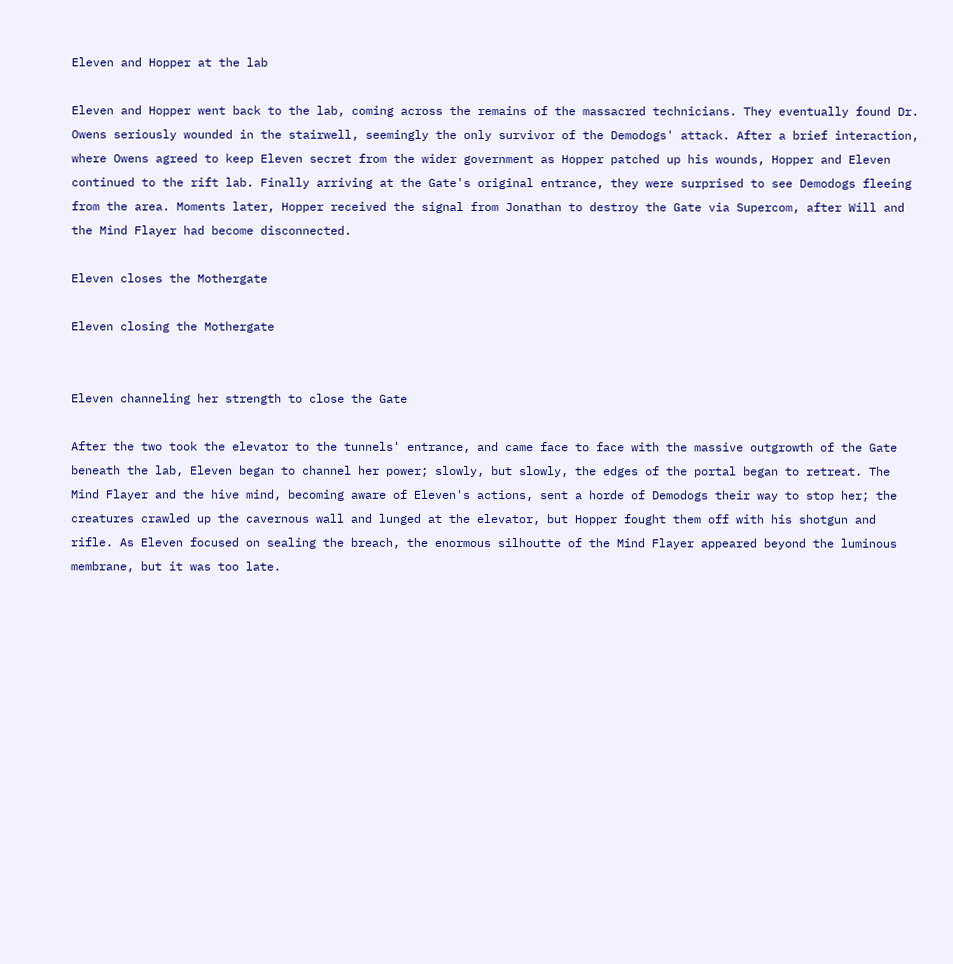Eleven and Hopper at the lab

Eleven and Hopper went back to the lab, coming across the remains of the massacred technicians. They eventually found Dr. Owens seriously wounded in the stairwell, seemingly the only survivor of the Demodogs' attack. After a brief interaction, where Owens agreed to keep Eleven secret from the wider government as Hopper patched up his wounds, Hopper and Eleven continued to the rift lab. Finally arriving at the Gate's original entrance, they were surprised to see Demodogs fleeing from the area. Moments later, Hopper received the signal from Jonathan to destroy the Gate via Supercom, after Will and the Mind Flayer had become disconnected.

Eleven closes the Mothergate

Eleven closing the Mothergate


Eleven channeling her strength to close the Gate

After the two took the elevator to the tunnels' entrance, and came face to face with the massive outgrowth of the Gate beneath the lab, Eleven began to channel her power; slowly, but slowly, the edges of the portal began to retreat. The Mind Flayer and the hive mind, becoming aware of Eleven's actions, sent a horde of Demodogs their way to stop her; the creatures crawled up the cavernous wall and lunged at the elevator, but Hopper fought them off with his shotgun and rifle. As Eleven focused on sealing the breach, the enormous silhoutte of the Mind Flayer appeared beyond the luminous membrane, but it was too late.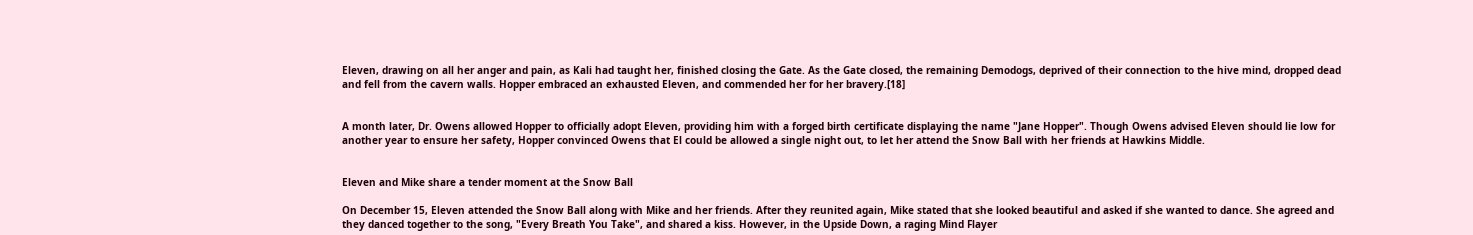Eleven, drawing on all her anger and pain, as Kali had taught her, finished closing the Gate. As the Gate closed, the remaining Demodogs, deprived of their connection to the hive mind, dropped dead and fell from the cavern walls. Hopper embraced an exhausted Eleven, and commended her for her bravery.[18]


A month later, Dr. Owens allowed Hopper to officially adopt Eleven, providing him with a forged birth certificate displaying the name "Jane Hopper". Though Owens advised Eleven should lie low for another year to ensure her safety, Hopper convinced Owens that El could be allowed a single night out, to let her attend the Snow Ball with her friends at Hawkins Middle.


Eleven and Mike share a tender moment at the Snow Ball

On December 15, Eleven attended the Snow Ball along with Mike and her friends. After they reunited again, Mike stated that she looked beautiful and asked if she wanted to dance. She agreed and they danced together to the song, "Every Breath You Take", and shared a kiss. However, in the Upside Down, a raging Mind Flayer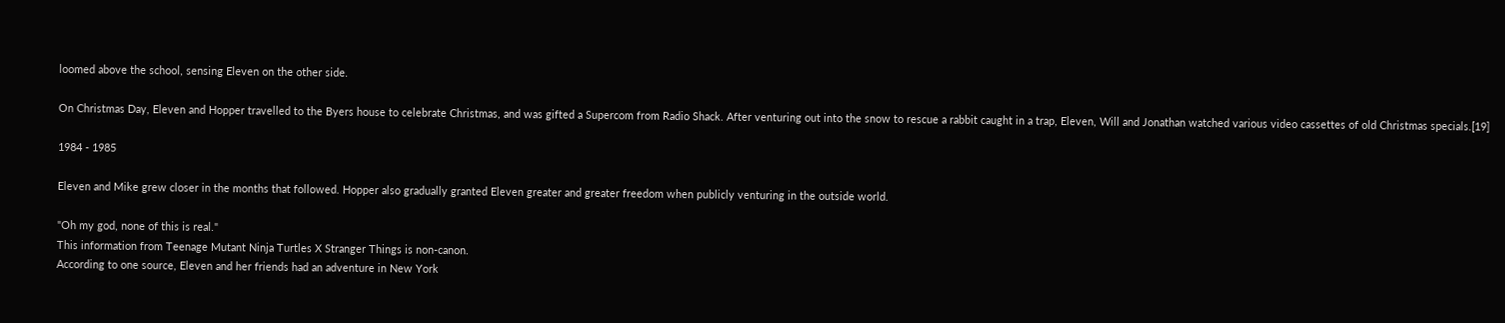loomed above the school, sensing Eleven on the other side.

On Christmas Day, Eleven and Hopper travelled to the Byers house to celebrate Christmas, and was gifted a Supercom from Radio Shack. After venturing out into the snow to rescue a rabbit caught in a trap, Eleven, Will and Jonathan watched various video cassettes of old Christmas specials.[19]

1984 - 1985

Eleven and Mike grew closer in the months that followed. Hopper also gradually granted Eleven greater and greater freedom when publicly venturing in the outside world.

"Oh my god, none of this is real."
This information from Teenage Mutant Ninja Turtles X Stranger Things is non-canon.
According to one source, Eleven and her friends had an adventure in New York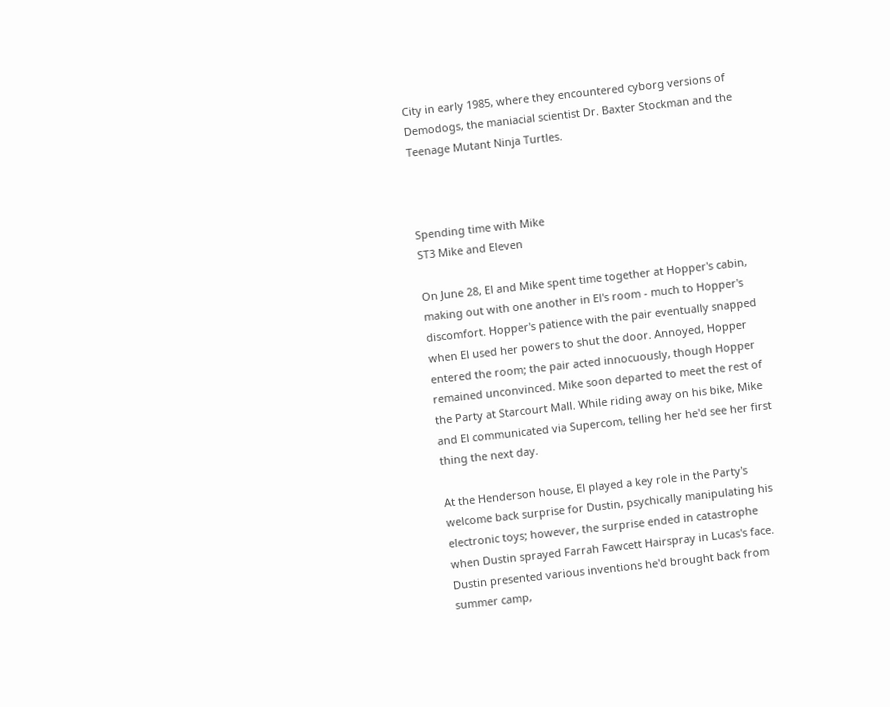City in early 1985, where they encountered cyborg versions of Demodogs, the maniacial scientist Dr. Baxter Stockman and the Teenage Mutant Ninja Turtles.



Spending time with Mike
ST3 Mike and Eleven

On June 28, El and Mike spent time together at Hopper's cabin, making out with one another in El's room - much to Hopper's discomfort. Hopper's patience with the pair eventually snapped when El used her powers to shut the door. Annoyed, Hopper entered the room; the pair acted innocuously, though Hopper remained unconvinced. Mike soon departed to meet the rest of the Party at Starcourt Mall. While riding away on his bike, Mike and El communicated via Supercom, telling her he'd see her first thing the next day.

At the Henderson house, El played a key role in the Party's welcome back surprise for Dustin, psychically manipulating his electronic toys; however, the surprise ended in catastrophe when Dustin sprayed Farrah Fawcett Hairspray in Lucas's face. Dustin presented various inventions he'd brought back from summer camp,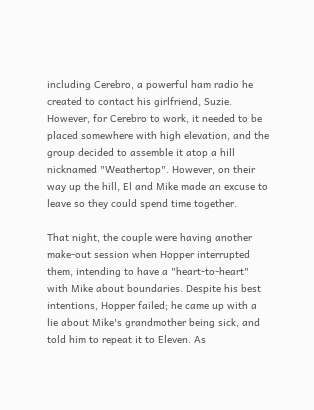including Cerebro, a powerful ham radio he created to contact his girlfriend, Suzie. However, for Cerebro to work, it needed to be placed somewhere with high elevation, and the group decided to assemble it atop a hill nicknamed "Weathertop". However, on their way up the hill, El and Mike made an excuse to leave so they could spend time together.

That night, the couple were having another make-out session when Hopper interrupted them, intending to have a "heart-to-heart" with Mike about boundaries. Despite his best intentions, Hopper failed; he came up with a lie about Mike's grandmother being sick, and told him to repeat it to Eleven. As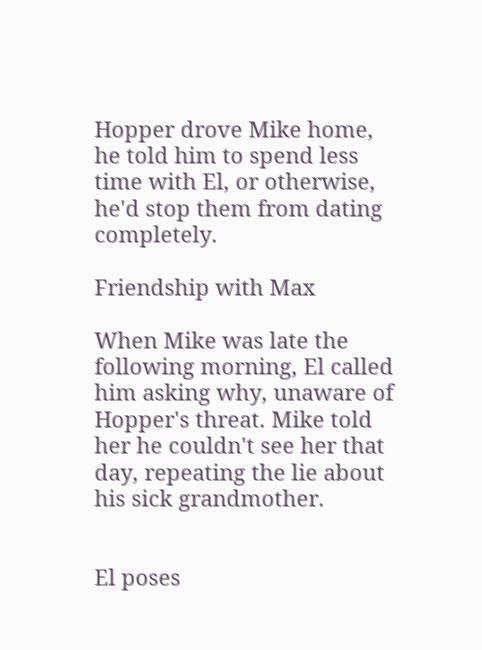Hopper drove Mike home, he told him to spend less time with El, or otherwise, he'd stop them from dating completely.

Friendship with Max

When Mike was late the following morning, El called him asking why, unaware of Hopper's threat. Mike told her he couldn't see her that day, repeating the lie about his sick grandmother.


El poses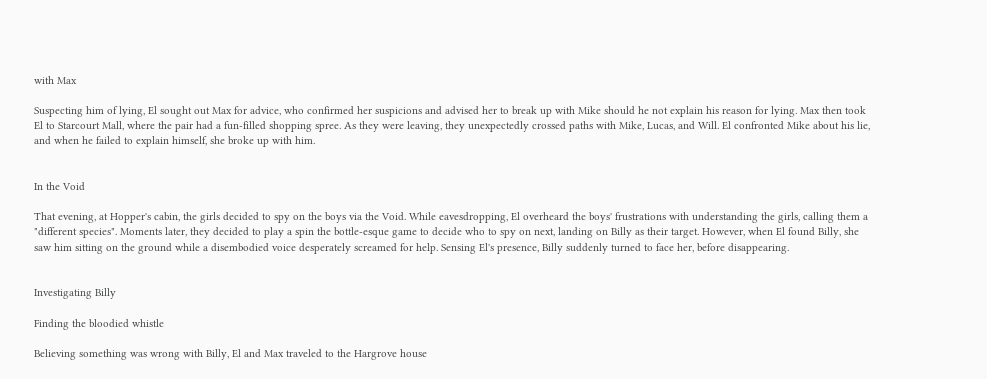with Max

Suspecting him of lying, El sought out Max for advice, who confirmed her suspicions and advised her to break up with Mike should he not explain his reason for lying. Max then took El to Starcourt Mall, where the pair had a fun-filled shopping spree. As they were leaving, they unexpectedly crossed paths with Mike, Lucas, and Will. El confronted Mike about his lie, and when he failed to explain himself, she broke up with him.


In the Void

That evening, at Hopper's cabin, the girls decided to spy on the boys via the Void. While eavesdropping, El overheard the boys' frustrations with understanding the girls, calling them a "different species". Moments later, they decided to play a spin the bottle-esque game to decide who to spy on next, landing on Billy as their target. However, when El found Billy, she saw him sitting on the ground while a disembodied voice desperately screamed for help. Sensing El's presence, Billy suddenly turned to face her, before disappearing.


Investigating Billy

Finding the bloodied whistle

Believing something was wrong with Billy, El and Max traveled to the Hargrove house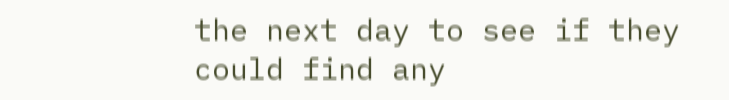the next day to see if they could find any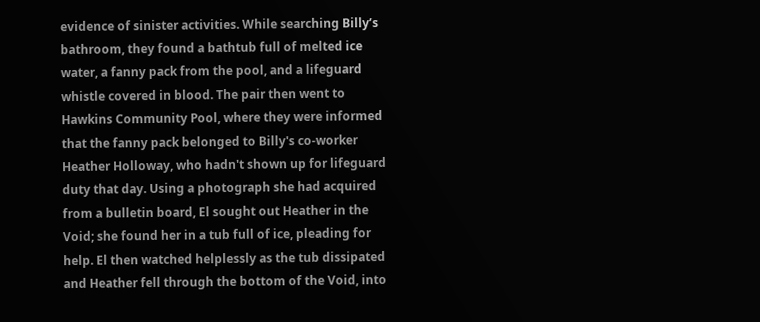evidence of sinister activities. While searching Billy’s bathroom, they found a bathtub full of melted ice water, a fanny pack from the pool, and a lifeguard whistle covered in blood. The pair then went to Hawkins Community Pool, where they were informed that the fanny pack belonged to Billy's co-worker Heather Holloway, who hadn't shown up for lifeguard duty that day. Using a photograph she had acquired from a bulletin board, El sought out Heather in the Void; she found her in a tub full of ice, pleading for help. El then watched helplessly as the tub dissipated and Heather fell through the bottom of the Void, into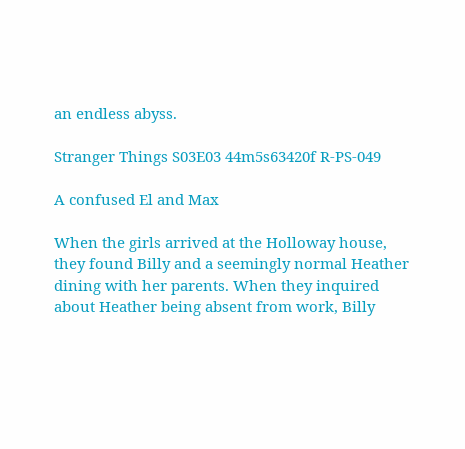an endless abyss.

Stranger Things S03E03 44m5s63420f R-PS-049

A confused El and Max

When the girls arrived at the Holloway house, they found Billy and a seemingly normal Heather dining with her parents. When they inquired about Heather being absent from work, Billy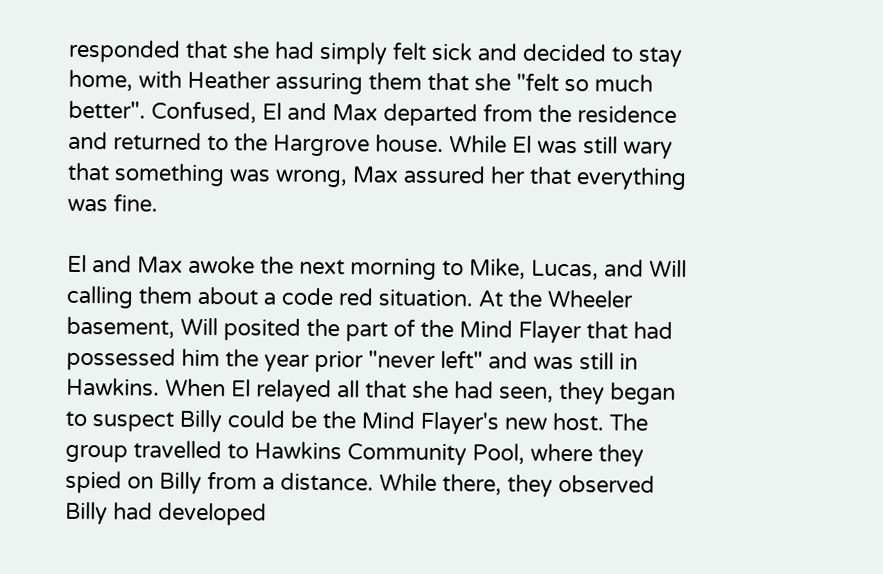responded that she had simply felt sick and decided to stay home, with Heather assuring them that she "felt so much better". Confused, El and Max departed from the residence and returned to the Hargrove house. While El was still wary that something was wrong, Max assured her that everything was fine.

El and Max awoke the next morning to Mike, Lucas, and Will calling them about a code red situation. At the Wheeler basement, Will posited the part of the Mind Flayer that had possessed him the year prior "never left" and was still in Hawkins. When El relayed all that she had seen, they began to suspect Billy could be the Mind Flayer's new host. The group travelled to Hawkins Community Pool, where they spied on Billy from a distance. While there, they observed Billy had developed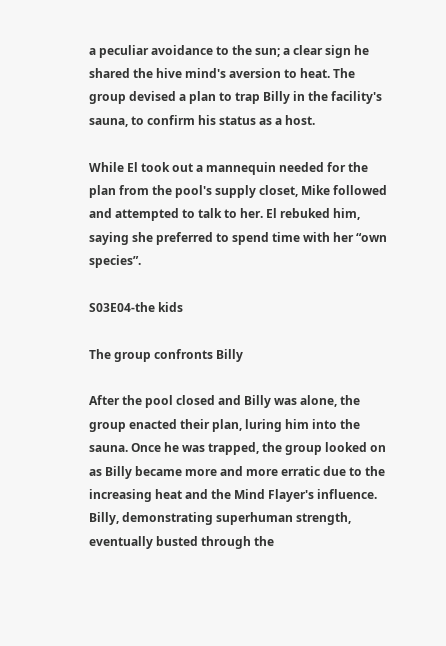a peculiar avoidance to the sun; a clear sign he shared the hive mind's aversion to heat. The group devised a plan to trap Billy in the facility's sauna, to confirm his status as a host.

While El took out a mannequin needed for the plan from the pool's supply closet, Mike followed and attempted to talk to her. El rebuked him, saying she preferred to spend time with her “own species”.

S03E04-the kids

The group confronts Billy

After the pool closed and Billy was alone, the group enacted their plan, luring him into the sauna. Once he was trapped, the group looked on as Billy became more and more erratic due to the increasing heat and the Mind Flayer's influence. Billy, demonstrating superhuman strength, eventually busted through the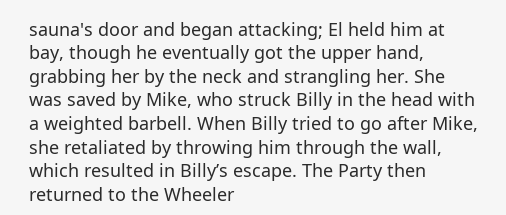sauna's door and began attacking; El held him at bay, though he eventually got the upper hand, grabbing her by the neck and strangling her. She was saved by Mike, who struck Billy in the head with a weighted barbell. When Billy tried to go after Mike, she retaliated by throwing him through the wall, which resulted in Billy’s escape. The Party then returned to the Wheeler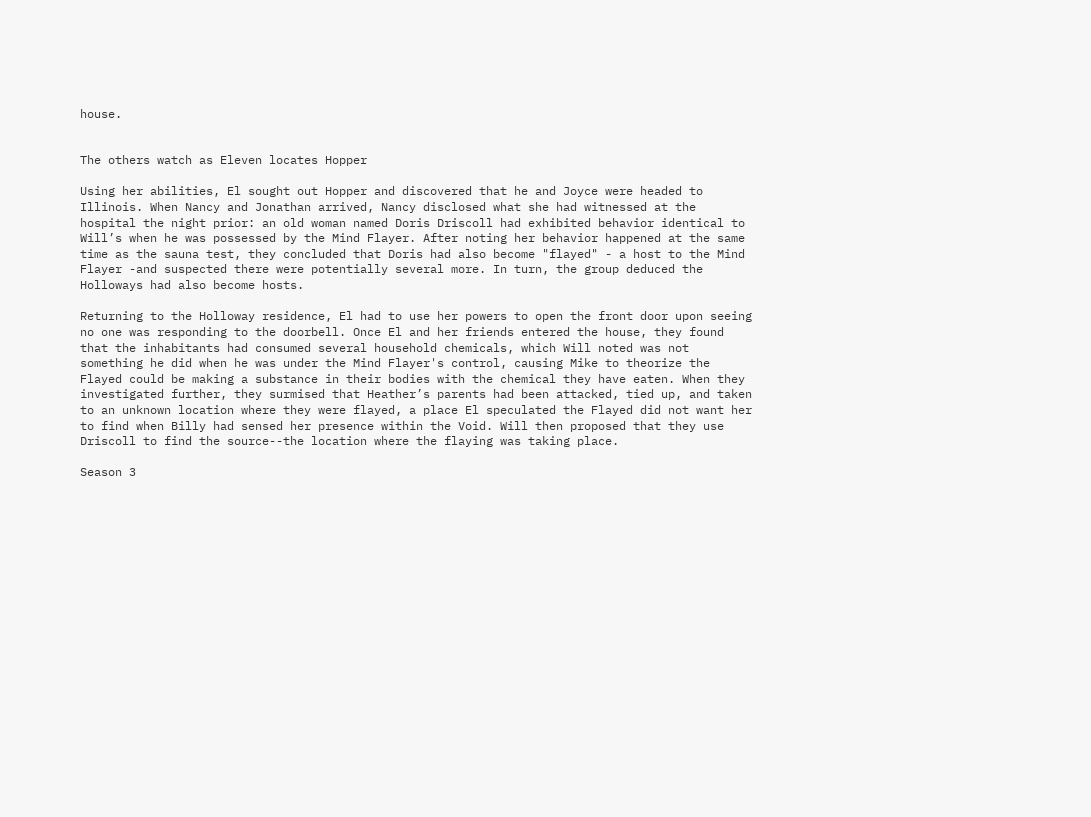house.


The others watch as Eleven locates Hopper

Using her abilities, El sought out Hopper and discovered that he and Joyce were headed to Illinois. When Nancy and Jonathan arrived, Nancy disclosed what she had witnessed at the hospital the night prior: an old woman named Doris Driscoll had exhibited behavior identical to Will’s when he was possessed by the Mind Flayer. After noting her behavior happened at the same time as the sauna test, they concluded that Doris had also become "flayed" - a host to the Mind Flayer -and suspected there were potentially several more. In turn, the group deduced the Holloways had also become hosts.

Returning to the Holloway residence, El had to use her powers to open the front door upon seeing no one was responding to the doorbell. Once El and her friends entered the house, they found that the inhabitants had consumed several household chemicals, which Will noted was not something he did when he was under the Mind Flayer's control, causing Mike to theorize the Flayed could be making a substance in their bodies with the chemical they have eaten. When they investigated further, they surmised that Heather’s parents had been attacked, tied up, and taken to an unknown location where they were flayed, a place El speculated the Flayed did not want her to find when Billy had sensed her presence within the Void. Will then proposed that they use Driscoll to find the source--the location where the flaying was taking place.

Season 3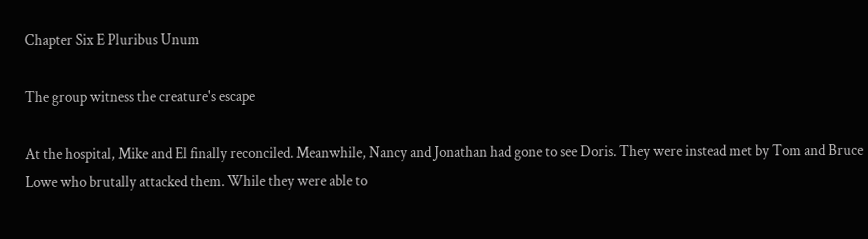Chapter Six E Pluribus Unum

The group witness the creature's escape

At the hospital, Mike and El finally reconciled. Meanwhile, Nancy and Jonathan had gone to see Doris. They were instead met by Tom and Bruce Lowe who brutally attacked them. While they were able to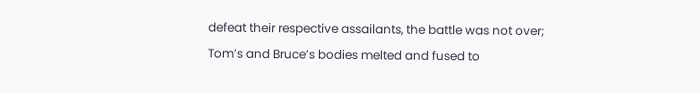defeat their respective assailants, the battle was not over; Tom’s and Bruce’s bodies melted and fused to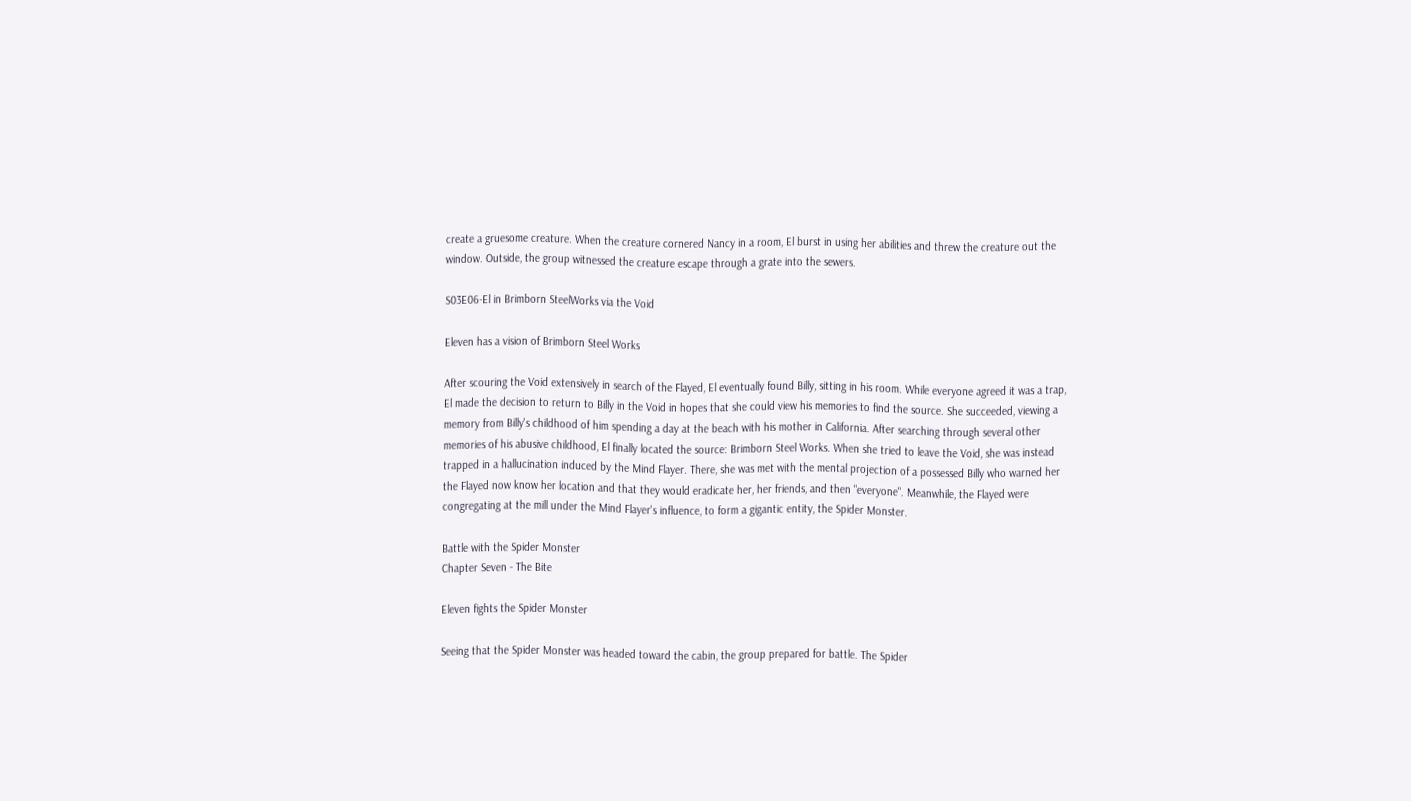create a gruesome creature. When the creature cornered Nancy in a room, El burst in using her abilities and threw the creature out the window. Outside, the group witnessed the creature escape through a grate into the sewers.

S03E06-El in Brimborn SteelWorks via the Void

Eleven has a vision of Brimborn Steel Works

After scouring the Void extensively in search of the Flayed, El eventually found Billy, sitting in his room. While everyone agreed it was a trap, El made the decision to return to Billy in the Void in hopes that she could view his memories to find the source. She succeeded, viewing a memory from Billy's childhood of him spending a day at the beach with his mother in California. After searching through several other memories of his abusive childhood, El finally located the source: Brimborn Steel Works. When she tried to leave the Void, she was instead trapped in a hallucination induced by the Mind Flayer. There, she was met with the mental projection of a possessed Billy who warned her the Flayed now know her location and that they would eradicate her, her friends, and then "everyone". Meanwhile, the Flayed were congregating at the mill under the Mind Flayer's influence, to form a gigantic entity, the Spider Monster.

Battle with the Spider Monster
Chapter Seven - The Bite

Eleven fights the Spider Monster

Seeing that the Spider Monster was headed toward the cabin, the group prepared for battle. The Spider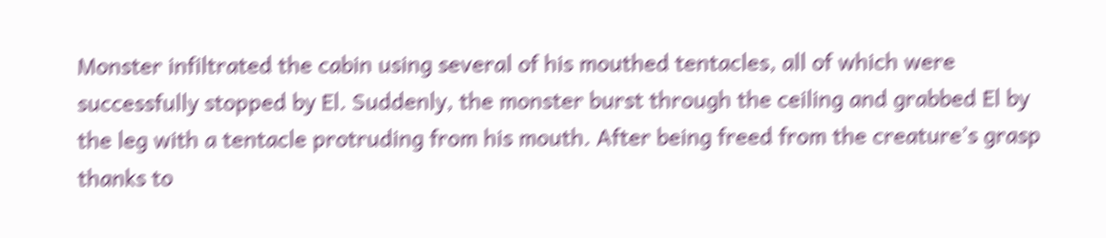Monster infiltrated the cabin using several of his mouthed tentacles, all of which were successfully stopped by El. Suddenly, the monster burst through the ceiling and grabbed El by the leg with a tentacle protruding from his mouth. After being freed from the creature’s grasp thanks to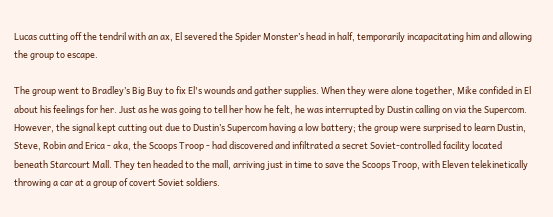Lucas cutting off the tendril with an ax, El severed the Spider Monster’s head in half, temporarily incapacitating him and allowing the group to escape.

The group went to Bradley’s Big Buy to fix El's wounds and gather supplies. When they were alone together, Mike confided in El about his feelings for her. Just as he was going to tell her how he felt, he was interrupted by Dustin calling on via the Supercom. However, the signal kept cutting out due to Dustin’s Supercom having a low battery; the group were surprised to learn Dustin, Steve, Robin and Erica - aka, the Scoops Troop - had discovered and infiltrated a secret Soviet-controlled facility located beneath Starcourt Mall. They ten headed to the mall, arriving just in time to save the Scoops Troop, with Eleven telekinetically throwing a car at a group of covert Soviet soldiers.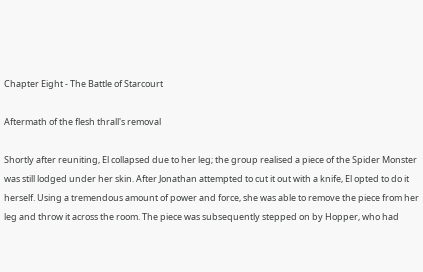Chapter Eight - The Battle of Starcourt

Aftermath of the flesh thrall's removal

Shortly after reuniting, El collapsed due to her leg; the group realised a piece of the Spider Monster was still lodged under her skin. After Jonathan attempted to cut it out with a knife, El opted to do it herself. Using a tremendous amount of power and force, she was able to remove the piece from her leg and throw it across the room. The piece was subsequently stepped on by Hopper, who had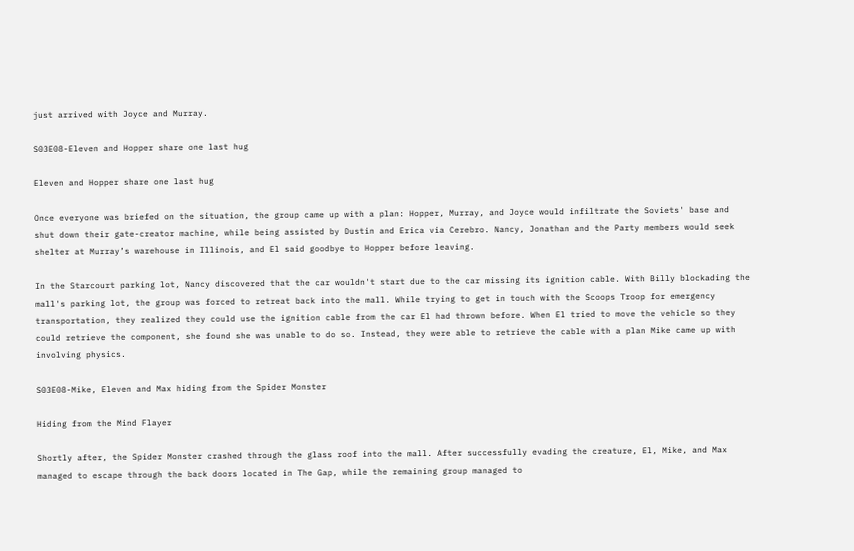just arrived with Joyce and Murray.

S03E08-Eleven and Hopper share one last hug

Eleven and Hopper share one last hug

Once everyone was briefed on the situation, the group came up with a plan: Hopper, Murray, and Joyce would infiltrate the Soviets' base and shut down their gate-creator machine, while being assisted by Dustin and Erica via Cerebro. Nancy, Jonathan and the Party members would seek shelter at Murray’s warehouse in Illinois, and El said goodbye to Hopper before leaving.

In the Starcourt parking lot, Nancy discovered that the car wouldn't start due to the car missing its ignition cable. With Billy blockading the mall's parking lot, the group was forced to retreat back into the mall. While trying to get in touch with the Scoops Troop for emergency transportation, they realized they could use the ignition cable from the car El had thrown before. When El tried to move the vehicle so they could retrieve the component, she found she was unable to do so. Instead, they were able to retrieve the cable with a plan Mike came up with involving physics.

S03E08-Mike, Eleven and Max hiding from the Spider Monster

Hiding from the Mind Flayer

Shortly after, the Spider Monster crashed through the glass roof into the mall. After successfully evading the creature, El, Mike, and Max managed to escape through the back doors located in The Gap, while the remaining group managed to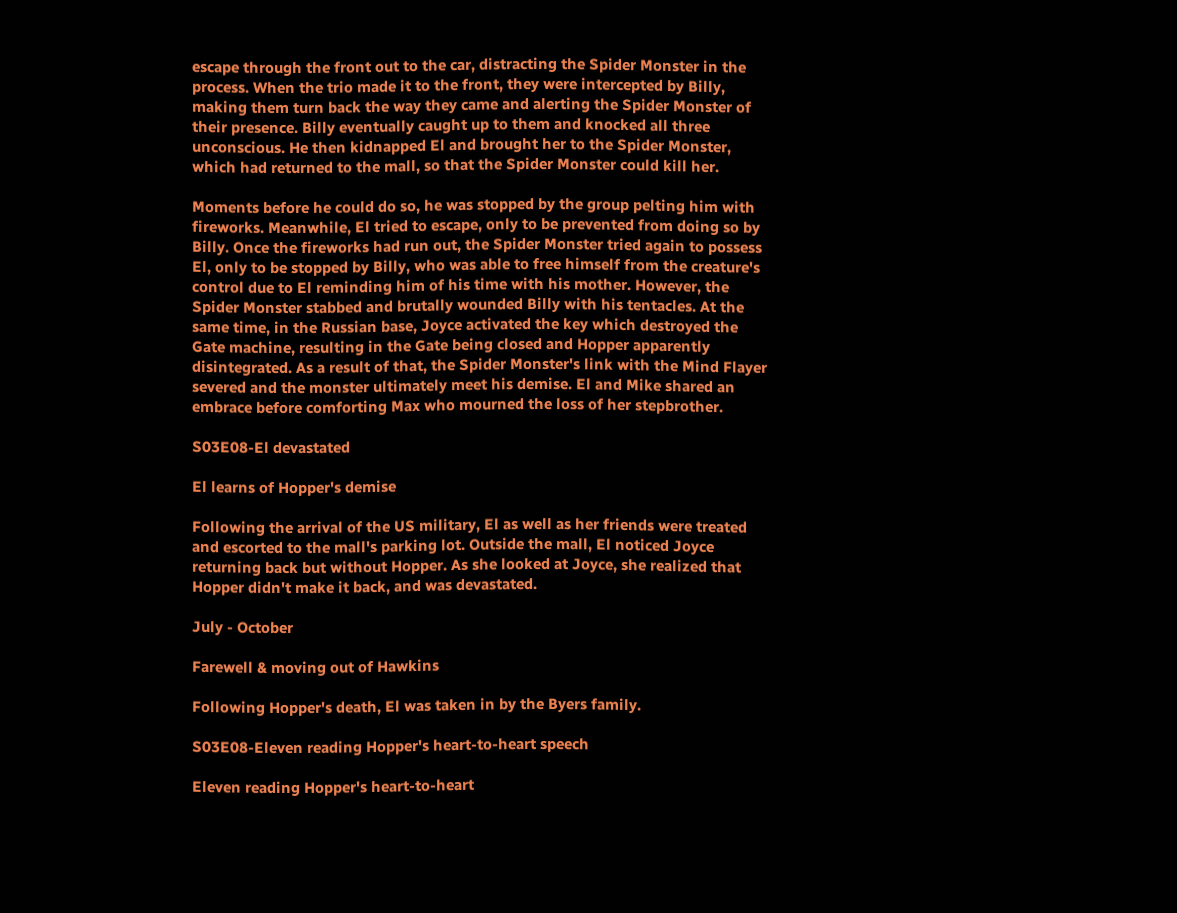escape through the front out to the car, distracting the Spider Monster in the process. When the trio made it to the front, they were intercepted by Billy, making them turn back the way they came and alerting the Spider Monster of their presence. Billy eventually caught up to them and knocked all three unconscious. He then kidnapped El and brought her to the Spider Monster, which had returned to the mall, so that the Spider Monster could kill her.

Moments before he could do so, he was stopped by the group pelting him with fireworks. Meanwhile, El tried to escape, only to be prevented from doing so by Billy. Once the fireworks had run out, the Spider Monster tried again to possess El, only to be stopped by Billy, who was able to free himself from the creature's control due to El reminding him of his time with his mother. However, the Spider Monster stabbed and brutally wounded Billy with his tentacles. At the same time, in the Russian base, Joyce activated the key which destroyed the Gate machine, resulting in the Gate being closed and Hopper apparently disintegrated. As a result of that, the Spider Monster's link with the Mind Flayer severed and the monster ultimately meet his demise. El and Mike shared an embrace before comforting Max who mourned the loss of her stepbrother.

S03E08-El devastated

El learns of Hopper's demise

Following the arrival of the US military, El as well as her friends were treated and escorted to the mall's parking lot. Outside the mall, El noticed Joyce returning back but without Hopper. As she looked at Joyce, she realized that Hopper didn't make it back, and was devastated.

July - October

Farewell & moving out of Hawkins

Following Hopper's death, El was taken in by the Byers family.

S03E08-Eleven reading Hopper's heart-to-heart speech

Eleven reading Hopper's heart-to-heart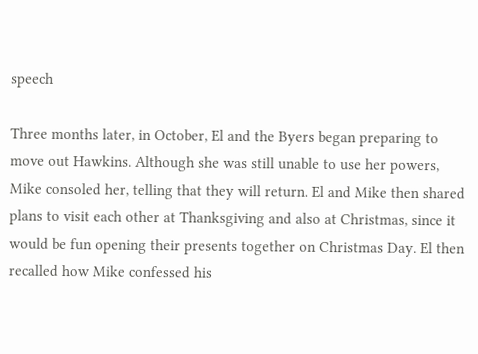speech

Three months later, in October, El and the Byers began preparing to move out Hawkins. Although she was still unable to use her powers, Mike consoled her, telling that they will return. El and Mike then shared plans to visit each other at Thanksgiving and also at Christmas, since it would be fun opening their presents together on Christmas Day. El then recalled how Mike confessed his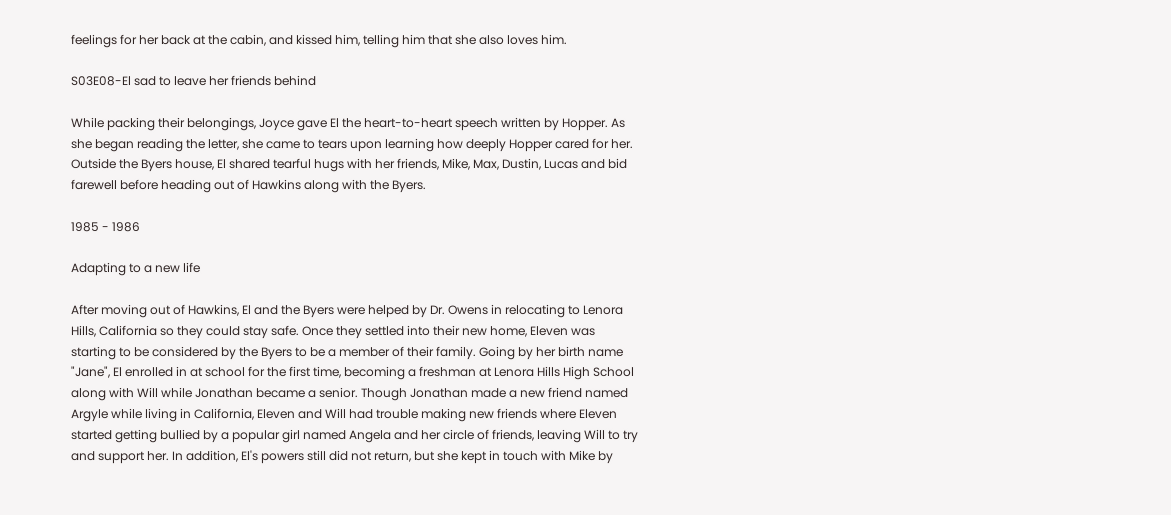feelings for her back at the cabin, and kissed him, telling him that she also loves him.

S03E08-El sad to leave her friends behind

While packing their belongings, Joyce gave El the heart-to-heart speech written by Hopper. As she began reading the letter, she came to tears upon learning how deeply Hopper cared for her. Outside the Byers house, El shared tearful hugs with her friends, Mike, Max, Dustin, Lucas and bid farewell before heading out of Hawkins along with the Byers.

1985 - 1986

Adapting to a new life

After moving out of Hawkins, El and the Byers were helped by Dr. Owens in relocating to Lenora Hills, California so they could stay safe. Once they settled into their new home, Eleven was starting to be considered by the Byers to be a member of their family. Going by her birth name "Jane", El enrolled in at school for the first time, becoming a freshman at Lenora Hills High School along with Will while Jonathan became a senior. Though Jonathan made a new friend named Argyle while living in California, Eleven and Will had trouble making new friends where Eleven started getting bullied by a popular girl named Angela and her circle of friends, leaving Will to try and support her. In addition, El's powers still did not return, but she kept in touch with Mike by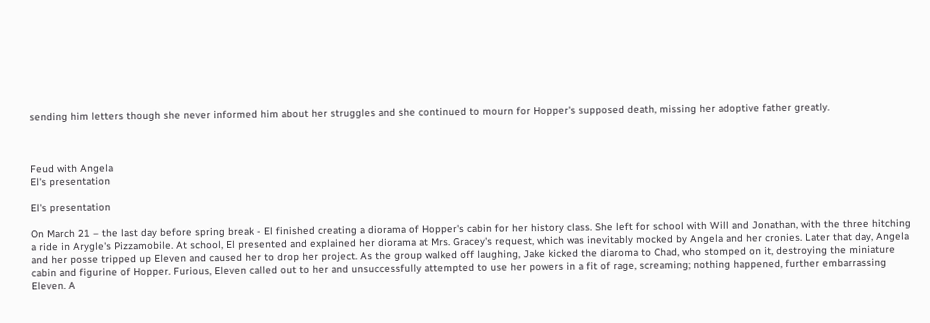sending him letters though she never informed him about her struggles and she continued to mourn for Hopper's supposed death, missing her adoptive father greatly.



Feud with Angela
El's presentation

El's presentation

On March 21 – the last day before spring break - El finished creating a diorama of Hopper's cabin for her history class. She left for school with Will and Jonathan, with the three hitching a ride in Arygle's Pizzamobile. At school, El presented and explained her diorama at Mrs. Gracey's request, which was inevitably mocked by Angela and her cronies. Later that day, Angela and her posse tripped up Eleven and caused her to drop her project. As the group walked off laughing, Jake kicked the diaroma to Chad, who stomped on it, destroying the miniature cabin and figurine of Hopper. Furious, Eleven called out to her and unsuccessfully attempted to use her powers in a fit of rage, screaming; nothing happened, further embarrassing Eleven. A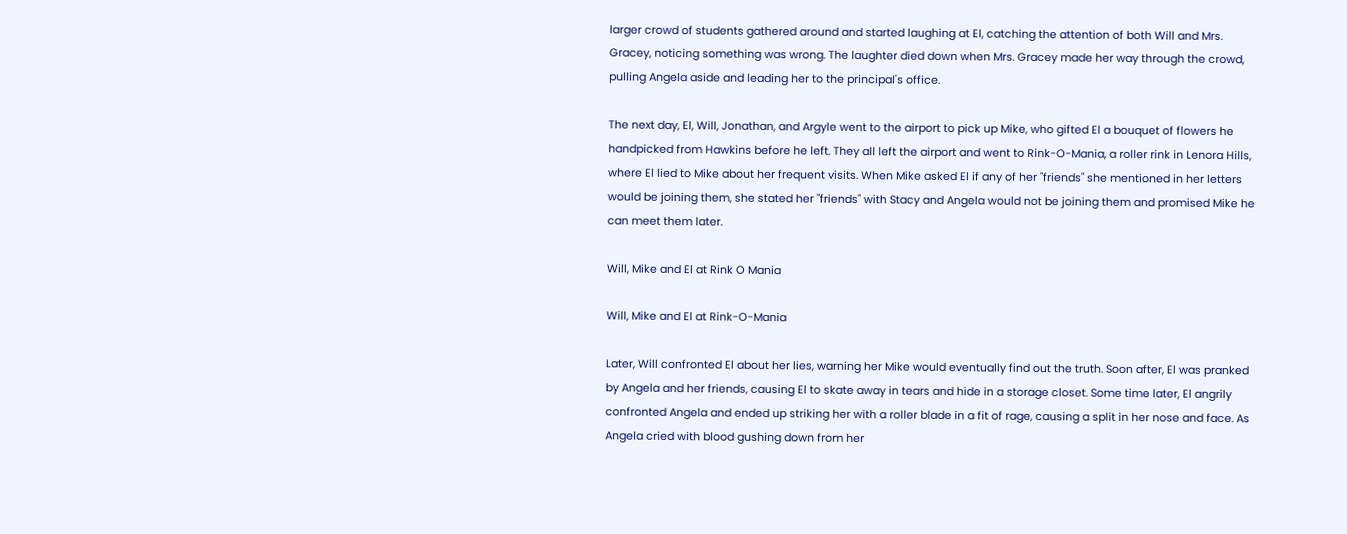larger crowd of students gathered around and started laughing at El, catching the attention of both Will and Mrs. Gracey, noticing something was wrong. The laughter died down when Mrs. Gracey made her way through the crowd, pulling Angela aside and leading her to the principal's office.

The next day, El, Will, Jonathan, and Argyle went to the airport to pick up Mike, who gifted El a bouquet of flowers he handpicked from Hawkins before he left. They all left the airport and went to Rink-O-Mania, a roller rink in Lenora Hills, where El lied to Mike about her frequent visits. When Mike asked El if any of her "friends" she mentioned in her letters would be joining them, she stated her "friends" with Stacy and Angela would not be joining them and promised Mike he can meet them later.

Will, Mike and El at Rink O Mania

Will, Mike and El at Rink-O-Mania

Later, Will confronted El about her lies, warning her Mike would eventually find out the truth. Soon after, El was pranked by Angela and her friends, causing El to skate away in tears and hide in a storage closet. Some time later, El angrily confronted Angela and ended up striking her with a roller blade in a fit of rage, causing a split in her nose and face. As Angela cried with blood gushing down from her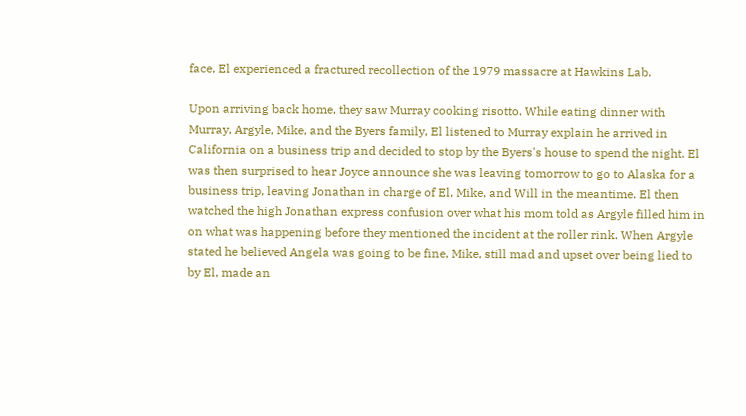face, El experienced a fractured recollection of the 1979 massacre at Hawkins Lab.

Upon arriving back home, they saw Murray cooking risotto. While eating dinner with Murray, Argyle, Mike, and the Byers family, El listened to Murray explain he arrived in California on a business trip and decided to stop by the Byers's house to spend the night. El was then surprised to hear Joyce announce she was leaving tomorrow to go to Alaska for a business trip, leaving Jonathan in charge of El, Mike, and Will in the meantime. El then watched the high Jonathan express confusion over what his mom told as Argyle filled him in on what was happening before they mentioned the incident at the roller rink. When Argyle stated he believed Angela was going to be fine, Mike, still mad and upset over being lied to by El, made an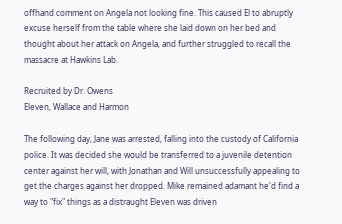offhand comment on Angela not looking fine. This caused El to abruptly excuse herself from the table where she laid down on her bed and thought about her attack on Angela, and further struggled to recall the massacre at Hawkins Lab.

Recruited by Dr. Owens
Eleven, Wallace and Harmon

The following day, Jane was arrested, falling into the custody of California police. It was decided she would be transferred to a juvenile detention center against her will, with Jonathan and Will unsuccessfully appealing to get the charges against her dropped. Mike remained adamant he'd find a way to "fix" things as a distraught Eleven was driven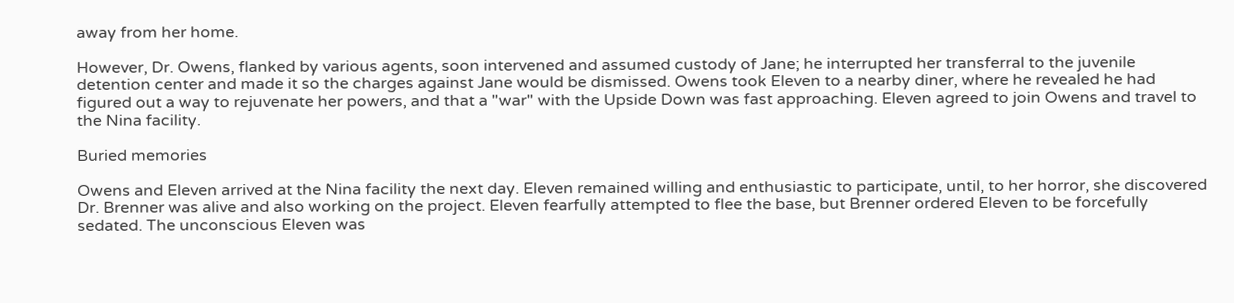away from her home.

However, Dr. Owens, flanked by various agents, soon intervened and assumed custody of Jane; he interrupted her transferral to the juvenile detention center and made it so the charges against Jane would be dismissed. Owens took Eleven to a nearby diner, where he revealed he had figured out a way to rejuvenate her powers, and that a "war" with the Upside Down was fast approaching. Eleven agreed to join Owens and travel to the Nina facility.

Buried memories

Owens and Eleven arrived at the Nina facility the next day. Eleven remained willing and enthusiastic to participate, until, to her horror, she discovered Dr. Brenner was alive and also working on the project. Eleven fearfully attempted to flee the base, but Brenner ordered Eleven to be forcefully sedated. The unconscious Eleven was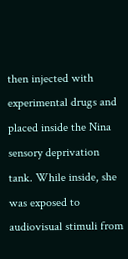then injected with experimental drugs and placed inside the Nina sensory deprivation tank. While inside, she was exposed to audiovisual stimuli from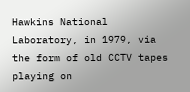Hawkins National Laboratory, in 1979, via the form of old CCTV tapes playing on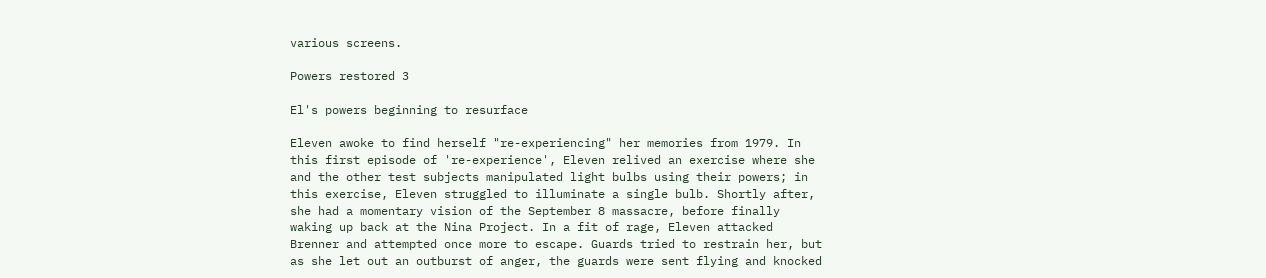various screens.

Powers restored 3

El's powers beginning to resurface

Eleven awoke to find herself "re-experiencing" her memories from 1979. In this first episode of 're-experience', Eleven relived an exercise where she and the other test subjects manipulated light bulbs using their powers; in this exercise, Eleven struggled to illuminate a single bulb. Shortly after, she had a momentary vision of the September 8 massacre, before finally waking up back at the Nina Project. In a fit of rage, Eleven attacked Brenner and attempted once more to escape. Guards tried to restrain her, but as she let out an outburst of anger, the guards were sent flying and knocked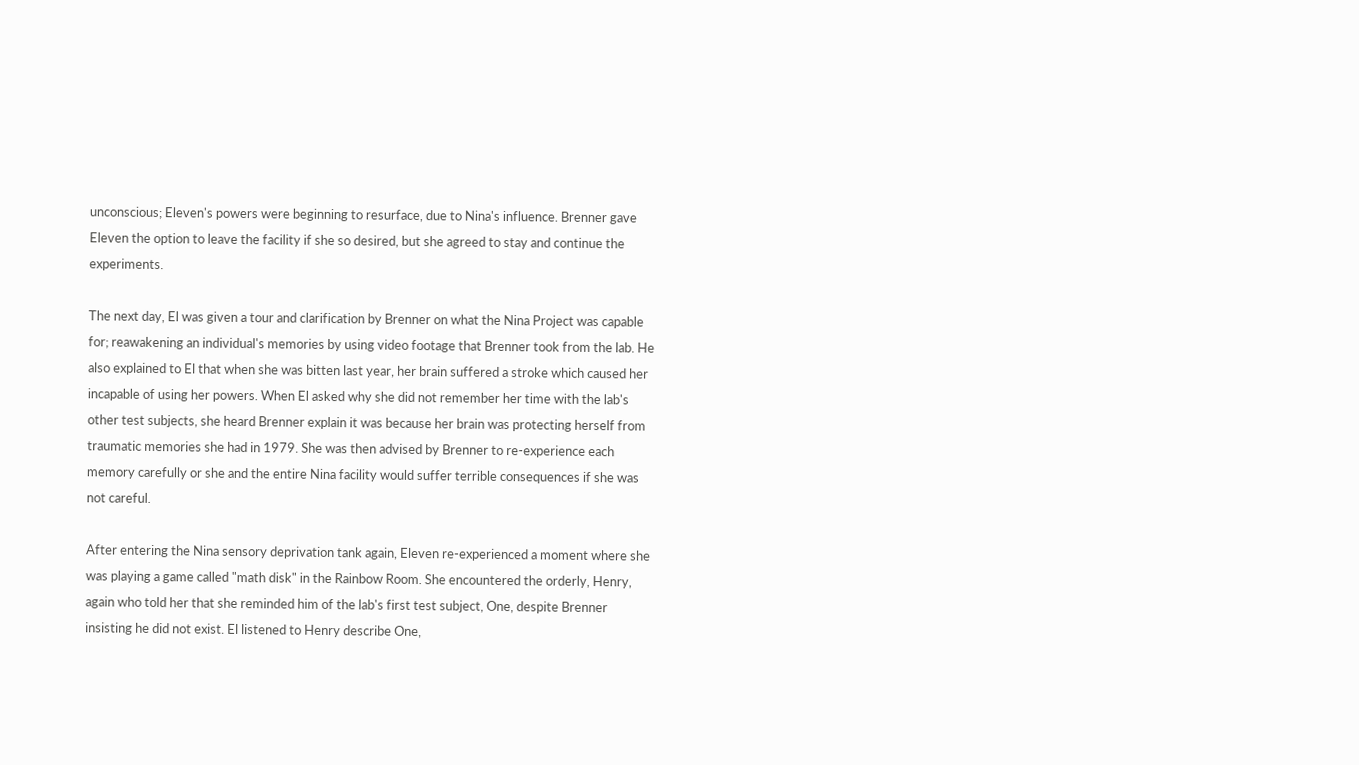unconscious; Eleven's powers were beginning to resurface, due to Nina's influence. Brenner gave Eleven the option to leave the facility if she so desired, but she agreed to stay and continue the experiments.

The next day, El was given a tour and clarification by Brenner on what the Nina Project was capable for; reawakening an individual's memories by using video footage that Brenner took from the lab. He also explained to El that when she was bitten last year, her brain suffered a stroke which caused her incapable of using her powers. When El asked why she did not remember her time with the lab's other test subjects, she heard Brenner explain it was because her brain was protecting herself from traumatic memories she had in 1979. She was then advised by Brenner to re-experience each memory carefully or she and the entire Nina facility would suffer terrible consequences if she was not careful.

After entering the Nina sensory deprivation tank again, Eleven re-experienced a moment where she was playing a game called "math disk" in the Rainbow Room. She encountered the orderly, Henry, again who told her that she reminded him of the lab's first test subject, One, despite Brenner insisting he did not exist. El listened to Henry describe One,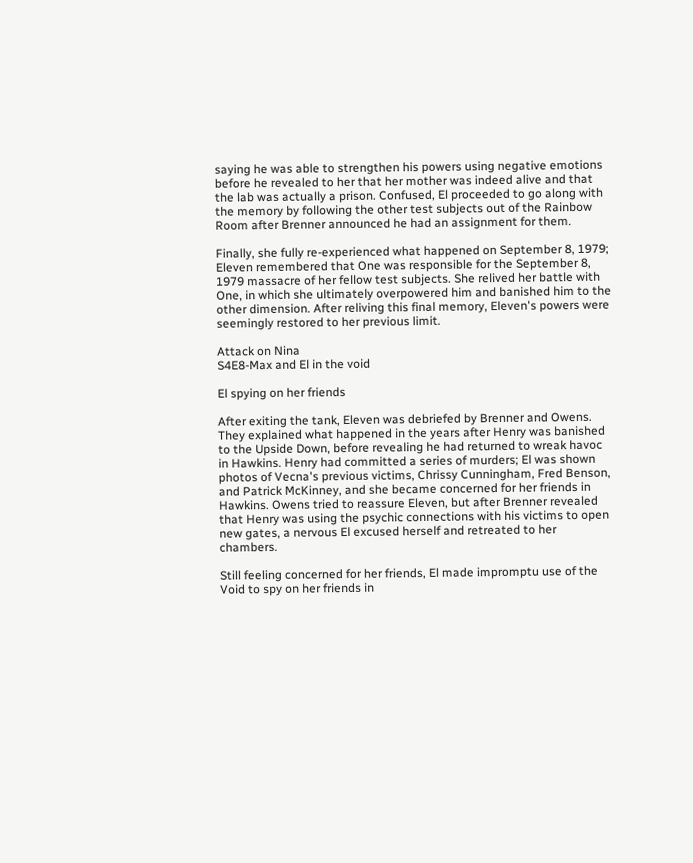saying he was able to strengthen his powers using negative emotions before he revealed to her that her mother was indeed alive and that the lab was actually a prison. Confused, El proceeded to go along with the memory by following the other test subjects out of the Rainbow Room after Brenner announced he had an assignment for them.

Finally, she fully re-experienced what happened on September 8, 1979; Eleven remembered that One was responsible for the September 8, 1979 massacre of her fellow test subjects. She relived her battle with One, in which she ultimately overpowered him and banished him to the other dimension. After reliving this final memory, Eleven's powers were seemingly restored to her previous limit.

Attack on Nina
S4E8-Max and El in the void

El spying on her friends

After exiting the tank, Eleven was debriefed by Brenner and Owens. They explained what happened in the years after Henry was banished to the Upside Down, before revealing he had returned to wreak havoc in Hawkins. Henry had committed a series of murders; El was shown photos of Vecna's previous victims, Chrissy Cunningham, Fred Benson, and Patrick McKinney, and she became concerned for her friends in Hawkins. Owens tried to reassure Eleven, but after Brenner revealed that Henry was using the psychic connections with his victims to open new gates, a nervous El excused herself and retreated to her chambers.

Still feeling concerned for her friends, El made impromptu use of the Void to spy on her friends in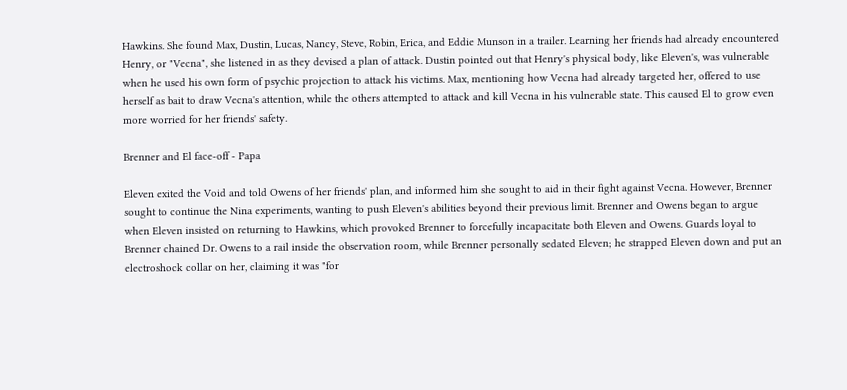Hawkins. She found Max, Dustin, Lucas, Nancy, Steve, Robin, Erica, and Eddie Munson in a trailer. Learning her friends had already encountered Henry, or "Vecna", she listened in as they devised a plan of attack. Dustin pointed out that Henry's physical body, like Eleven's, was vulnerable when he used his own form of psychic projection to attack his victims. Max, mentioning how Vecna had already targeted her, offered to use herself as bait to draw Vecna's attention, while the others attempted to attack and kill Vecna in his vulnerable state. This caused El to grow even more worried for her friends' safety.

Brenner and El face-off - Papa

Eleven exited the Void and told Owens of her friends' plan, and informed him she sought to aid in their fight against Vecna. However, Brenner sought to continue the Nina experiments, wanting to push Eleven's abilities beyond their previous limit. Brenner and Owens began to argue when Eleven insisted on returning to Hawkins, which provoked Brenner to forcefully incapacitate both Eleven and Owens. Guards loyal to Brenner chained Dr. Owens to a rail inside the observation room, while Brenner personally sedated Eleven; he strapped Eleven down and put an electroshock collar on her, claiming it was "for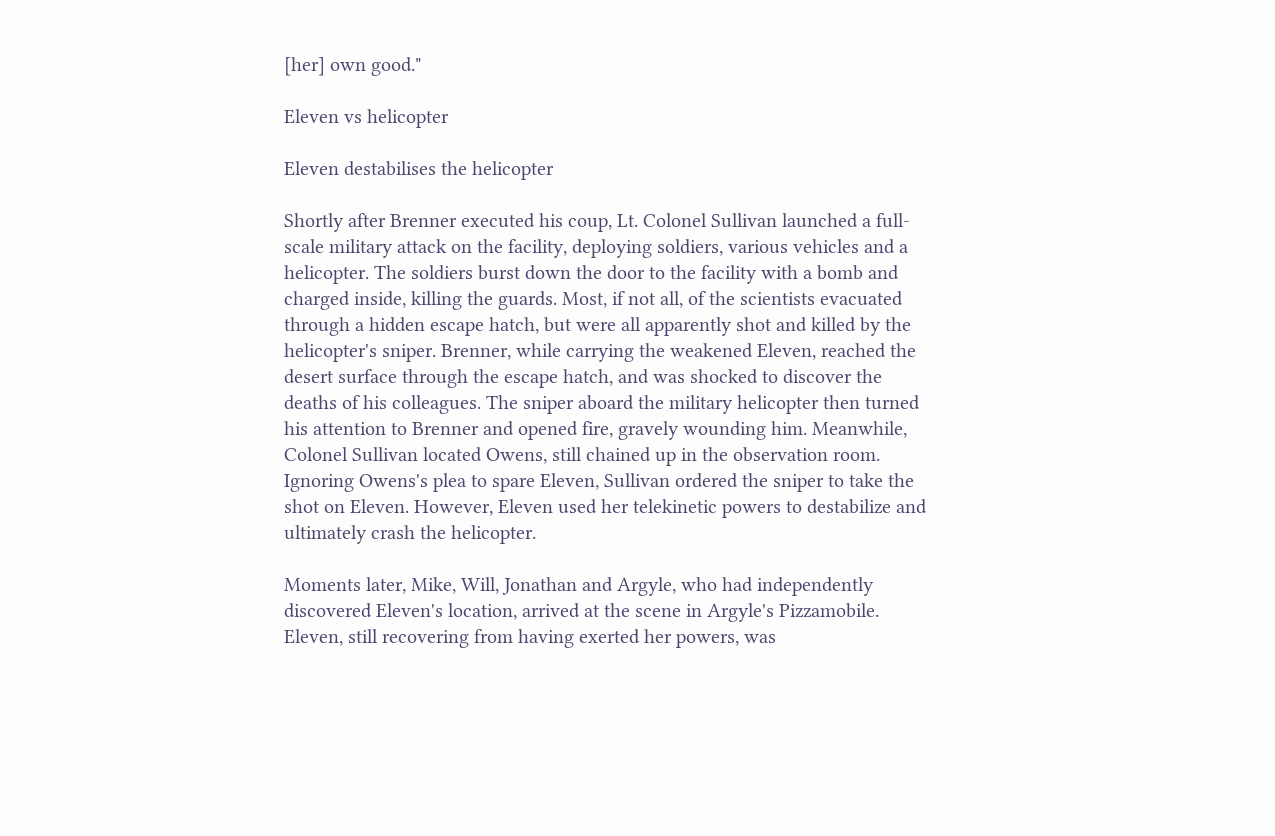[her] own good."

Eleven vs helicopter

Eleven destabilises the helicopter

Shortly after Brenner executed his coup, Lt. Colonel Sullivan launched a full-scale military attack on the facility, deploying soldiers, various vehicles and a helicopter. The soldiers burst down the door to the facility with a bomb and charged inside, killing the guards. Most, if not all, of the scientists evacuated through a hidden escape hatch, but were all apparently shot and killed by the helicopter's sniper. Brenner, while carrying the weakened Eleven, reached the desert surface through the escape hatch, and was shocked to discover the deaths of his colleagues. The sniper aboard the military helicopter then turned his attention to Brenner and opened fire, gravely wounding him. Meanwhile, Colonel Sullivan located Owens, still chained up in the observation room. Ignoring Owens's plea to spare Eleven, Sullivan ordered the sniper to take the shot on Eleven. However, Eleven used her telekinetic powers to destabilize and ultimately crash the helicopter.

Moments later, Mike, Will, Jonathan and Argyle, who had independently discovered Eleven's location, arrived at the scene in Argyle's Pizzamobile. Eleven, still recovering from having exerted her powers, was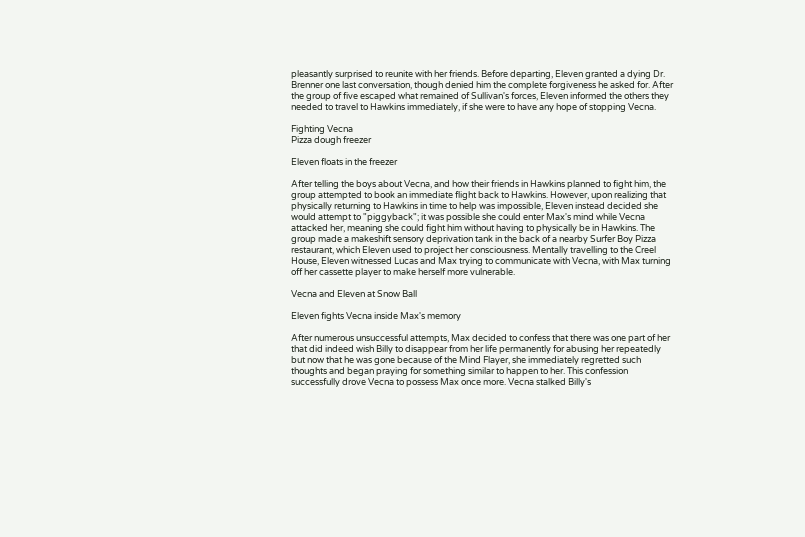pleasantly surprised to reunite with her friends. Before departing, Eleven granted a dying Dr. Brenner one last conversation, though denied him the complete forgiveness he asked for. After the group of five escaped what remained of Sullivan's forces, Eleven informed the others they needed to travel to Hawkins immediately, if she were to have any hope of stopping Vecna.

Fighting Vecna
Pizza dough freezer

Eleven floats in the freezer

After telling the boys about Vecna, and how their friends in Hawkins planned to fight him, the group attempted to book an immediate flight back to Hawkins. However, upon realizing that physically returning to Hawkins in time to help was impossible, Eleven instead decided she would attempt to "piggyback"; it was possible she could enter Max's mind while Vecna attacked her, meaning she could fight him without having to physically be in Hawkins. The group made a makeshift sensory deprivation tank in the back of a nearby Surfer Boy Pizza restaurant, which Eleven used to project her consciousness. Mentally travelling to the Creel House, Eleven witnessed Lucas and Max trying to communicate with Vecna, with Max turning off her cassette player to make herself more vulnerable.

Vecna and Eleven at Snow Ball

Eleven fights Vecna inside Max's memory

After numerous unsuccessful attempts, Max decided to confess that there was one part of her that did indeed wish Billy to disappear from her life permanently for abusing her repeatedly but now that he was gone because of the Mind Flayer, she immediately regretted such thoughts and began praying for something similar to happen to her. This confession successfully drove Vecna to possess Max once more. Vecna stalked Billy's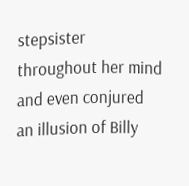stepsister throughout her mind and even conjured an illusion of Billy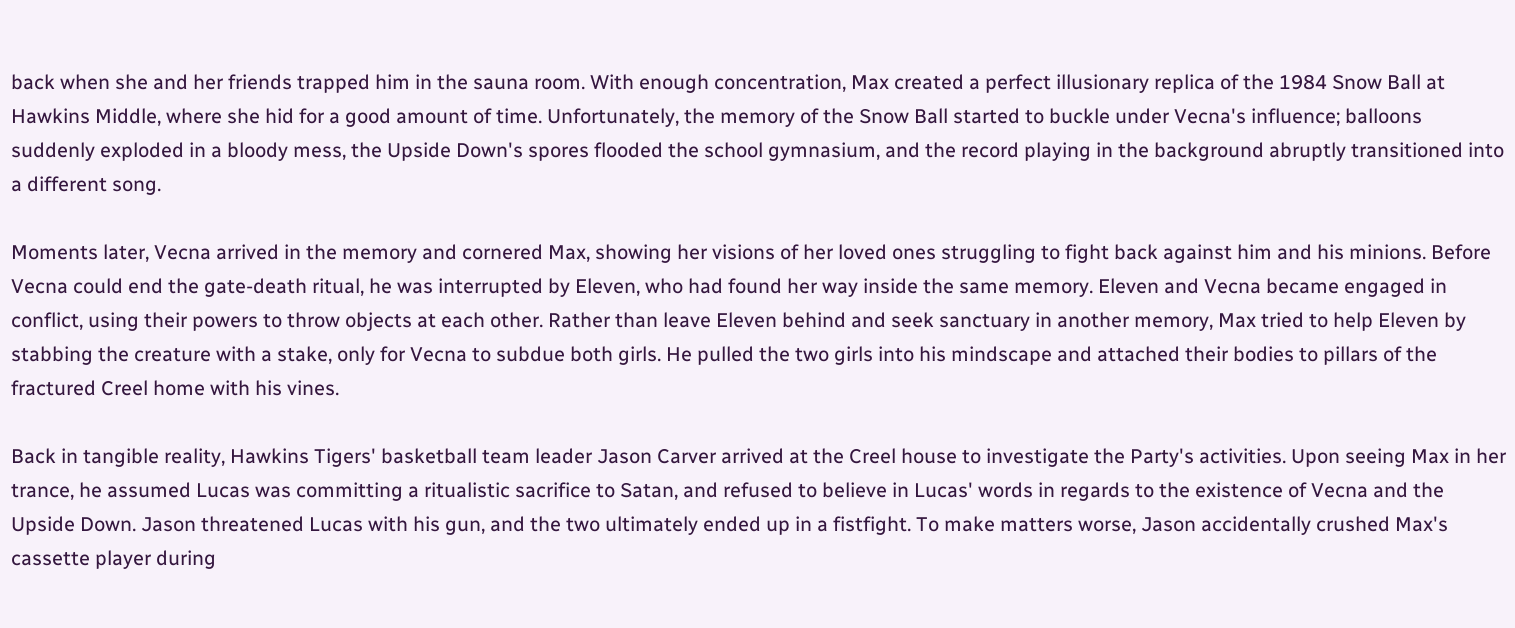back when she and her friends trapped him in the sauna room. With enough concentration, Max created a perfect illusionary replica of the 1984 Snow Ball at Hawkins Middle, where she hid for a good amount of time. Unfortunately, the memory of the Snow Ball started to buckle under Vecna's influence; balloons suddenly exploded in a bloody mess, the Upside Down's spores flooded the school gymnasium, and the record playing in the background abruptly transitioned into a different song.

Moments later, Vecna arrived in the memory and cornered Max, showing her visions of her loved ones struggling to fight back against him and his minions. Before Vecna could end the gate-death ritual, he was interrupted by Eleven, who had found her way inside the same memory. Eleven and Vecna became engaged in conflict, using their powers to throw objects at each other. Rather than leave Eleven behind and seek sanctuary in another memory, Max tried to help Eleven by stabbing the creature with a stake, only for Vecna to subdue both girls. He pulled the two girls into his mindscape and attached their bodies to pillars of the fractured Creel home with his vines.

Back in tangible reality, Hawkins Tigers' basketball team leader Jason Carver arrived at the Creel house to investigate the Party's activities. Upon seeing Max in her trance, he assumed Lucas was committing a ritualistic sacrifice to Satan, and refused to believe in Lucas' words in regards to the existence of Vecna and the Upside Down. Jason threatened Lucas with his gun, and the two ultimately ended up in a fistfight. To make matters worse, Jason accidentally crushed Max's cassette player during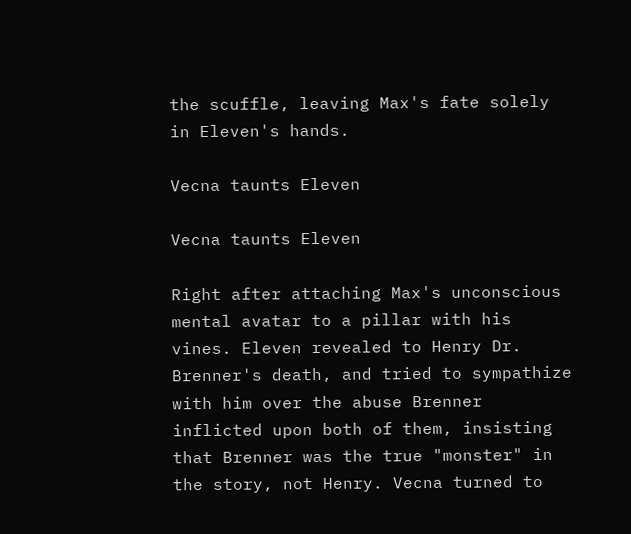the scuffle, leaving Max's fate solely in Eleven's hands.

Vecna taunts Eleven

Vecna taunts Eleven

Right after attaching Max's unconscious mental avatar to a pillar with his vines. Eleven revealed to Henry Dr. Brenner's death, and tried to sympathize with him over the abuse Brenner inflicted upon both of them, insisting that Brenner was the true "monster" in the story, not Henry. Vecna turned to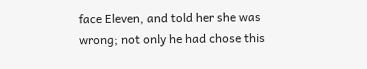face Eleven, and told her she was wrong; not only he had chose this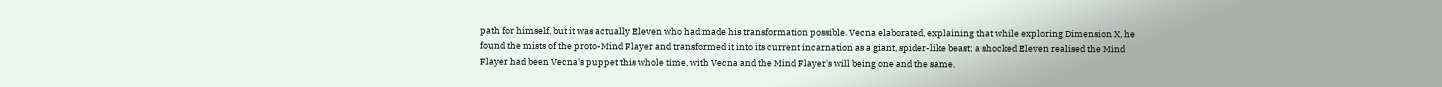path for himself, but it was actually Eleven who had made his transformation possible. Vecna elaborated, explaining that while exploring Dimension X, he found the mists of the proto-Mind Flayer and transformed it into its current incarnation as a giant, spider-like beast; a shocked Eleven realised the Mind Flayer had been Vecna's puppet this whole time, with Vecna and the Mind Flayer's will being one and the same.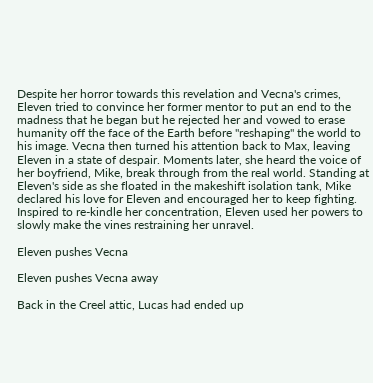Despite her horror towards this revelation and Vecna's crimes, Eleven tried to convince her former mentor to put an end to the madness that he began but he rejected her and vowed to erase humanity off the face of the Earth before "reshaping" the world to his image. Vecna then turned his attention back to Max, leaving Eleven in a state of despair. Moments later, she heard the voice of her boyfriend, Mike, break through from the real world. Standing at Eleven's side as she floated in the makeshift isolation tank, Mike declared his love for Eleven and encouraged her to keep fighting. Inspired to re-kindle her concentration, Eleven used her powers to slowly make the vines restraining her unravel.

Eleven pushes Vecna

Eleven pushes Vecna away

Back in the Creel attic, Lucas had ended up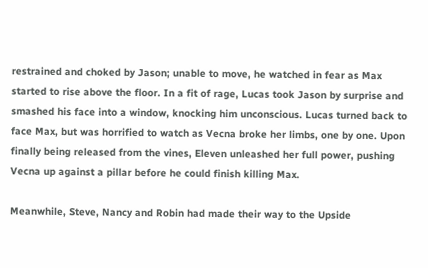restrained and choked by Jason; unable to move, he watched in fear as Max started to rise above the floor. In a fit of rage, Lucas took Jason by surprise and smashed his face into a window, knocking him unconscious. Lucas turned back to face Max, but was horrified to watch as Vecna broke her limbs, one by one. Upon finally being released from the vines, Eleven unleashed her full power, pushing Vecna up against a pillar before he could finish killing Max.

Meanwhile, Steve, Nancy and Robin had made their way to the Upside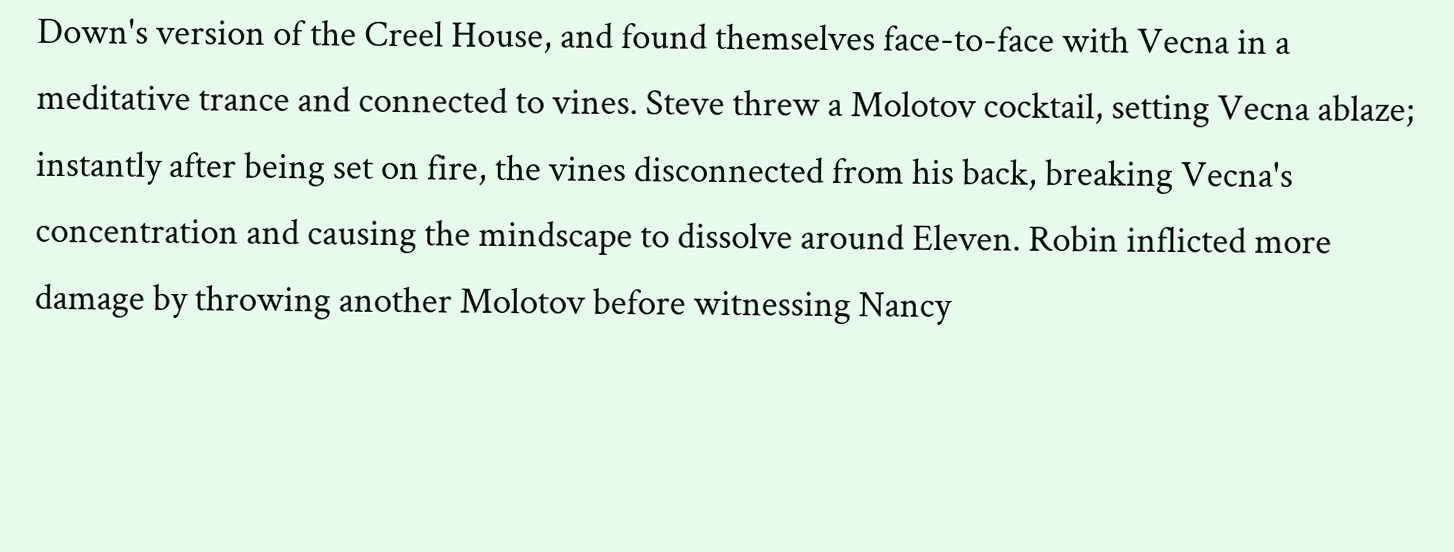Down's version of the Creel House, and found themselves face-to-face with Vecna in a meditative trance and connected to vines. Steve threw a Molotov cocktail, setting Vecna ablaze; instantly after being set on fire, the vines disconnected from his back, breaking Vecna's concentration and causing the mindscape to dissolve around Eleven. Robin inflicted more damage by throwing another Molotov before witnessing Nancy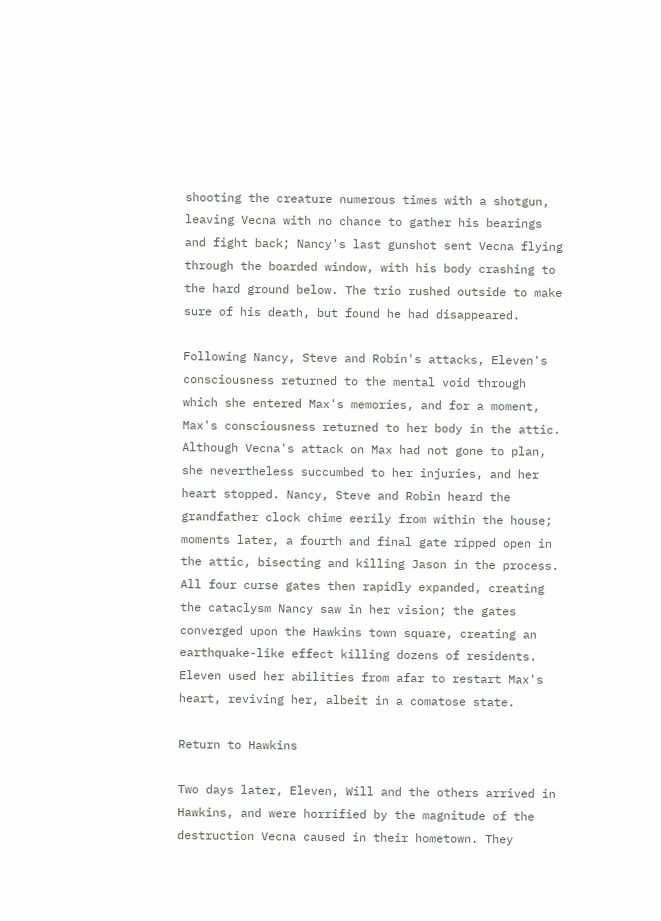shooting the creature numerous times with a shotgun, leaving Vecna with no chance to gather his bearings and fight back; Nancy's last gunshot sent Vecna flying through the boarded window, with his body crashing to the hard ground below. The trio rushed outside to make sure of his death, but found he had disappeared.

Following Nancy, Steve and Robin's attacks, Eleven's consciousness returned to the mental void through which she entered Max's memories, and for a moment, Max's consciousness returned to her body in the attic. Although Vecna's attack on Max had not gone to plan, she nevertheless succumbed to her injuries, and her heart stopped. Nancy, Steve and Robin heard the grandfather clock chime eerily from within the house; moments later, a fourth and final gate ripped open in the attic, bisecting and killing Jason in the process. All four curse gates then rapidly expanded, creating the cataclysm Nancy saw in her vision; the gates converged upon the Hawkins town square, creating an earthquake-like effect killing dozens of residents. Eleven used her abilities from afar to restart Max's heart, reviving her, albeit in a comatose state.

Return to Hawkins

Two days later, Eleven, Will and the others arrived in Hawkins, and were horrified by the magnitude of the destruction Vecna caused in their hometown. They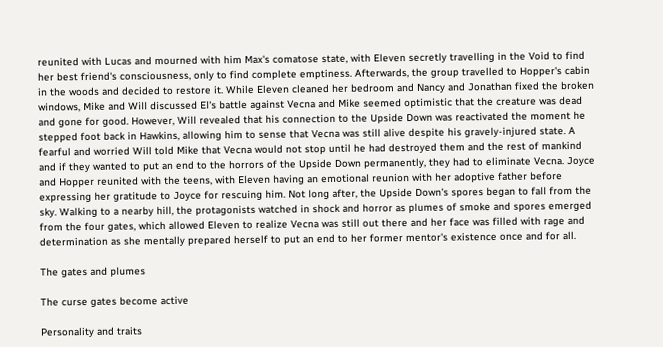reunited with Lucas and mourned with him Max's comatose state, with Eleven secretly travelling in the Void to find her best friend's consciousness, only to find complete emptiness. Afterwards, the group travelled to Hopper's cabin in the woods and decided to restore it. While Eleven cleaned her bedroom and Nancy and Jonathan fixed the broken windows, Mike and Will discussed El's battle against Vecna and Mike seemed optimistic that the creature was dead and gone for good. However, Will revealed that his connection to the Upside Down was reactivated the moment he stepped foot back in Hawkins, allowing him to sense that Vecna was still alive despite his gravely-injured state. A fearful and worried Will told Mike that Vecna would not stop until he had destroyed them and the rest of mankind and if they wanted to put an end to the horrors of the Upside Down permanently, they had to eliminate Vecna. Joyce and Hopper reunited with the teens, with Eleven having an emotional reunion with her adoptive father before expressing her gratitude to Joyce for rescuing him. Not long after, the Upside Down's spores began to fall from the sky. Walking to a nearby hill, the protagonists watched in shock and horror as plumes of smoke and spores emerged from the four gates, which allowed Eleven to realize Vecna was still out there and her face was filled with rage and determination as she mentally prepared herself to put an end to her former mentor's existence once and for all.

The gates and plumes

The curse gates become active

Personality and traits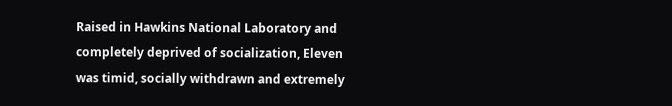Raised in Hawkins National Laboratory and completely deprived of socialization, Eleven was timid, socially withdrawn and extremely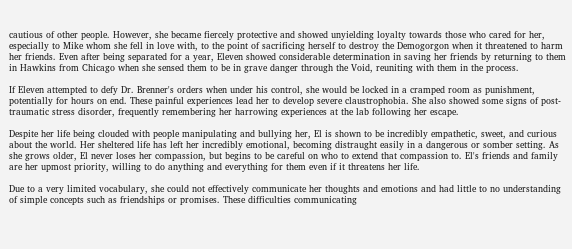cautious of other people. However, she became fiercely protective and showed unyielding loyalty towards those who cared for her, especially to Mike whom she fell in love with, to the point of sacrificing herself to destroy the Demogorgon when it threatened to harm her friends. Even after being separated for a year, Eleven showed considerable determination in saving her friends by returning to them in Hawkins from Chicago when she sensed them to be in grave danger through the Void, reuniting with them in the process.

If Eleven attempted to defy Dr. Brenner's orders when under his control, she would be locked in a cramped room as punishment, potentially for hours on end. These painful experiences lead her to develop severe claustrophobia. She also showed some signs of post-traumatic stress disorder, frequently remembering her harrowing experiences at the lab following her escape.

Despite her life being clouded with people manipulating and bullying her, El is shown to be incredibly empathetic, sweet, and curious about the world. Her sheltered life has left her incredibly emotional, becoming distraught easily in a dangerous or somber setting. As she grows older, El never loses her compassion, but begins to be careful on who to extend that compassion to. El's friends and family are her upmost priority, willing to do anything and everything for them even if it threatens her life.

Due to a very limited vocabulary, she could not effectively communicate her thoughts and emotions and had little to no understanding of simple concepts such as friendships or promises. These difficulties communicating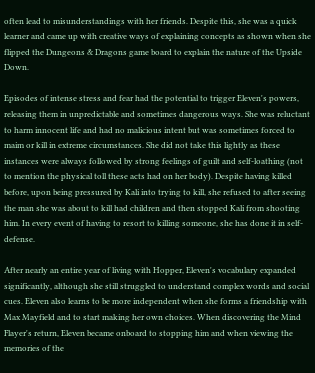often lead to misunderstandings with her friends. Despite this, she was a quick learner and came up with creative ways of explaining concepts as shown when she flipped the Dungeons & Dragons game board to explain the nature of the Upside Down.

Episodes of intense stress and fear had the potential to trigger Eleven's powers, releasing them in unpredictable and sometimes dangerous ways. She was reluctant to harm innocent life and had no malicious intent but was sometimes forced to maim or kill in extreme circumstances. She did not take this lightly as these instances were always followed by strong feelings of guilt and self-loathing (not to mention the physical toll these acts had on her body). Despite having killed before, upon being pressured by Kali into trying to kill, she refused to after seeing the man she was about to kill had children and then stopped Kali from shooting him. In every event of having to resort to killing someone, she has done it in self-defense.

After nearly an entire year of living with Hopper, Eleven's vocabulary expanded significantly, although she still struggled to understand complex words and social cues. Eleven also learns to be more independent when she forms a friendship with Max Mayfield and to start making her own choices. When discovering the Mind Flayer's return, Eleven became onboard to stopping him and when viewing the memories of the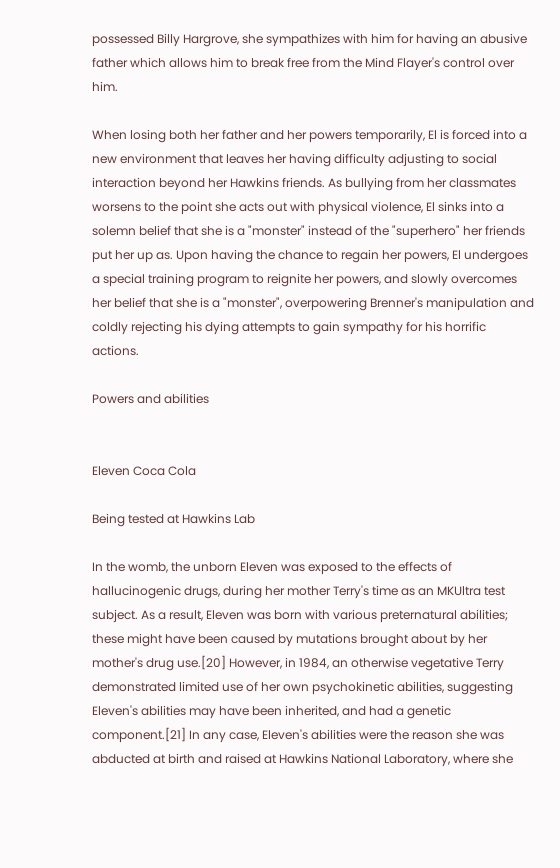possessed Billy Hargrove, she sympathizes with him for having an abusive father which allows him to break free from the Mind Flayer's control over him.

When losing both her father and her powers temporarily, El is forced into a new environment that leaves her having difficulty adjusting to social interaction beyond her Hawkins friends. As bullying from her classmates worsens to the point she acts out with physical violence, El sinks into a solemn belief that she is a "monster" instead of the "superhero" her friends put her up as. Upon having the chance to regain her powers, El undergoes a special training program to reignite her powers, and slowly overcomes her belief that she is a "monster", overpowering Brenner's manipulation and coldly rejecting his dying attempts to gain sympathy for his horrific actions.

Powers and abilities


Eleven Coca Cola

Being tested at Hawkins Lab

In the womb, the unborn Eleven was exposed to the effects of hallucinogenic drugs, during her mother Terry's time as an MKUltra test subject. As a result, Eleven was born with various preternatural abilities; these might have been caused by mutations brought about by her mother's drug use.[20] However, in 1984, an otherwise vegetative Terry demonstrated limited use of her own psychokinetic abilities, suggesting Eleven's abilities may have been inherited, and had a genetic component.[21] In any case, Eleven's abilities were the reason she was abducted at birth and raised at Hawkins National Laboratory, where she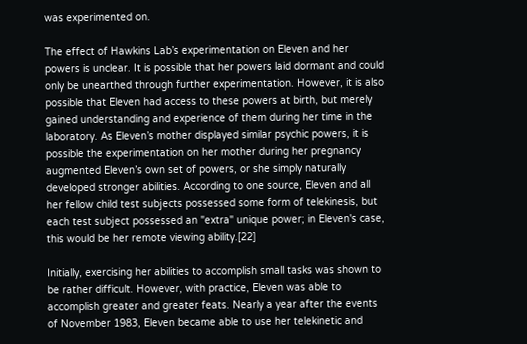was experimented on.

The effect of Hawkins Lab’s experimentation on Eleven and her powers is unclear. It is possible that her powers laid dormant and could only be unearthed through further experimentation. However, it is also possible that Eleven had access to these powers at birth, but merely gained understanding and experience of them during her time in the laboratory. As Eleven’s mother displayed similar psychic powers, it is possible the experimentation on her mother during her pregnancy augmented Eleven’s own set of powers, or she simply naturally developed stronger abilities. According to one source, Eleven and all her fellow child test subjects possessed some form of telekinesis, but each test subject possessed an "extra" unique power; in Eleven's case, this would be her remote viewing ability.[22]

Initially, exercising her abilities to accomplish small tasks was shown to be rather difficult. However, with practice, Eleven was able to accomplish greater and greater feats. Nearly a year after the events of November 1983, Eleven became able to use her telekinetic and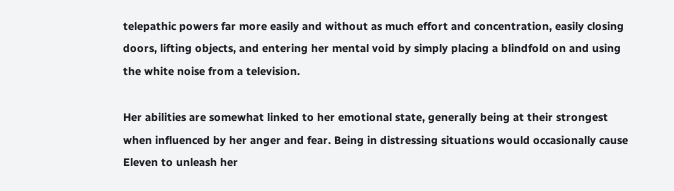telepathic powers far more easily and without as much effort and concentration, easily closing doors, lifting objects, and entering her mental void by simply placing a blindfold on and using the white noise from a television.

Her abilities are somewhat linked to her emotional state, generally being at their strongest when influenced by her anger and fear. Being in distressing situations would occasionally cause Eleven to unleash her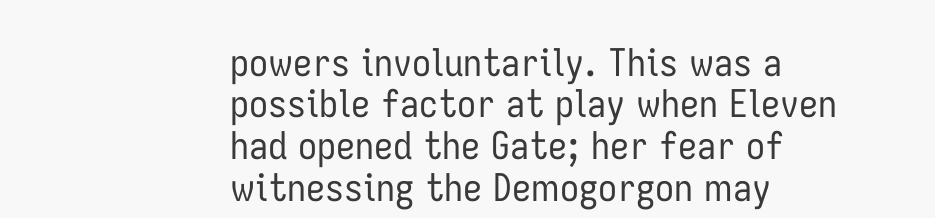powers involuntarily. This was a possible factor at play when Eleven had opened the Gate; her fear of witnessing the Demogorgon may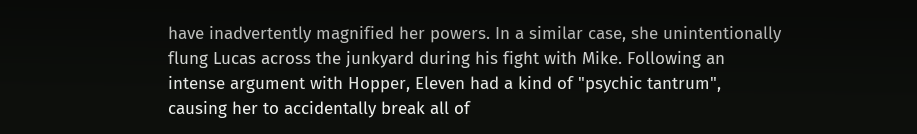have inadvertently magnified her powers. In a similar case, she unintentionally flung Lucas across the junkyard during his fight with Mike. Following an intense argument with Hopper, Eleven had a kind of "psychic tantrum", causing her to accidentally break all of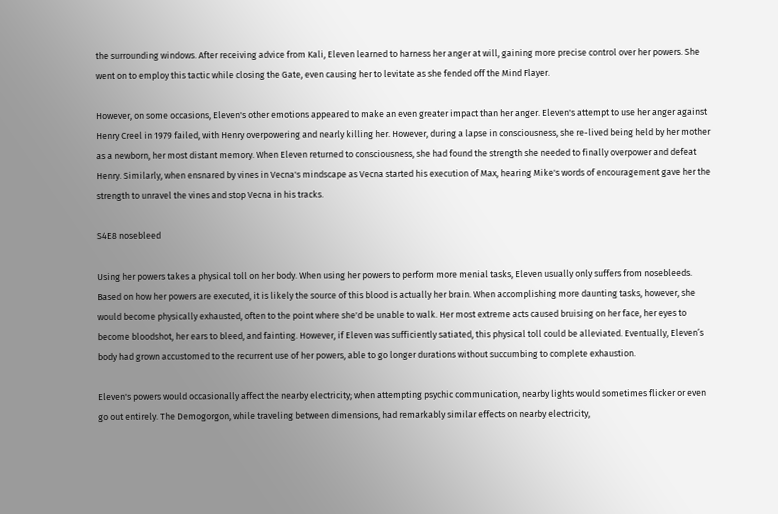the surrounding windows. After receiving advice from Kali, Eleven learned to harness her anger at will, gaining more precise control over her powers. She went on to employ this tactic while closing the Gate, even causing her to levitate as she fended off the Mind Flayer.

However, on some occasions, Eleven's other emotions appeared to make an even greater impact than her anger. Eleven's attempt to use her anger against Henry Creel in 1979 failed, with Henry overpowering and nearly killing her. However, during a lapse in consciousness, she re-lived being held by her mother as a newborn, her most distant memory. When Eleven returned to consciousness, she had found the strength she needed to finally overpower and defeat Henry. Similarly, when ensnared by vines in Vecna's mindscape as Vecna started his execution of Max, hearing Mike's words of encouragement gave her the strength to unravel the vines and stop Vecna in his tracks.

S4E8 nosebleed

Using her powers takes a physical toll on her body. When using her powers to perform more menial tasks, Eleven usually only suffers from nosebleeds. Based on how her powers are executed, it is likely the source of this blood is actually her brain. When accomplishing more daunting tasks, however, she would become physically exhausted, often to the point where she'd be unable to walk. Her most extreme acts caused bruising on her face, her eyes to become bloodshot, her ears to bleed, and fainting. However, if Eleven was sufficiently satiated, this physical toll could be alleviated. Eventually, Eleven’s body had grown accustomed to the recurrent use of her powers, able to go longer durations without succumbing to complete exhaustion.

Eleven's powers would occasionally affect the nearby electricity; when attempting psychic communication, nearby lights would sometimes flicker or even go out entirely. The Demogorgon, while traveling between dimensions, had remarkably similar effects on nearby electricity,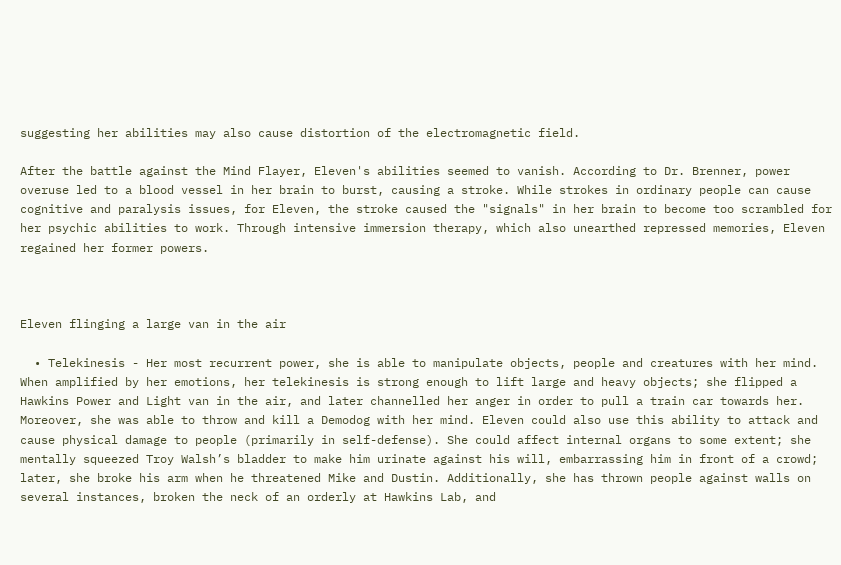suggesting her abilities may also cause distortion of the electromagnetic field.

After the battle against the Mind Flayer, Eleven's abilities seemed to vanish. According to Dr. Brenner, power overuse led to a blood vessel in her brain to burst, causing a stroke. While strokes in ordinary people can cause cognitive and paralysis issues, for Eleven, the stroke caused the "signals" in her brain to become too scrambled for her psychic abilities to work. Through intensive immersion therapy, which also unearthed repressed memories, Eleven regained her former powers.



Eleven flinging a large van in the air

  • Telekinesis - Her most recurrent power, she is able to manipulate objects, people and creatures with her mind. When amplified by her emotions, her telekinesis is strong enough to lift large and heavy objects; she flipped a Hawkins Power and Light van in the air, and later channelled her anger in order to pull a train car towards her. Moreover, she was able to throw and kill a Demodog with her mind. Eleven could also use this ability to attack and cause physical damage to people (primarily in self-defense). She could affect internal organs to some extent; she mentally squeezed Troy Walsh’s bladder to make him urinate against his will, embarrassing him in front of a crowd; later, she broke his arm when he threatened Mike and Dustin. Additionally, she has thrown people against walls on several instances, broken the neck of an orderly at Hawkins Lab, and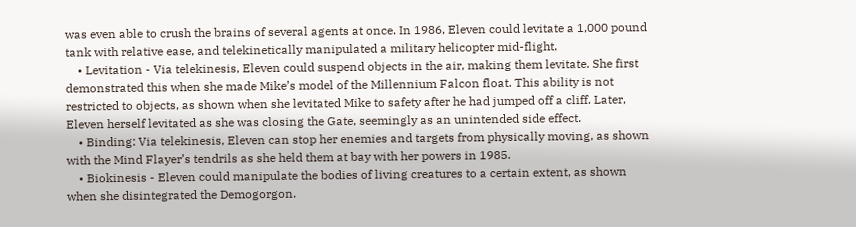was even able to crush the brains of several agents at once. In 1986, Eleven could levitate a 1,000 pound tank with relative ease, and telekinetically manipulated a military helicopter mid-flight.
    • Levitation - Via telekinesis, Eleven could suspend objects in the air, making them levitate. She first demonstrated this when she made Mike’s model of the Millennium Falcon float. This ability is not restricted to objects, as shown when she levitated Mike to safety after he had jumped off a cliff. Later, Eleven herself levitated as she was closing the Gate, seemingly as an unintended side effect.
    • Binding: Via telekinesis, Eleven can stop her enemies and targets from physically moving, as shown with the Mind Flayer’s tendrils as she held them at bay with her powers in 1985.
    • Biokinesis - Eleven could manipulate the bodies of living creatures to a certain extent, as shown when she disintegrated the Demogorgon.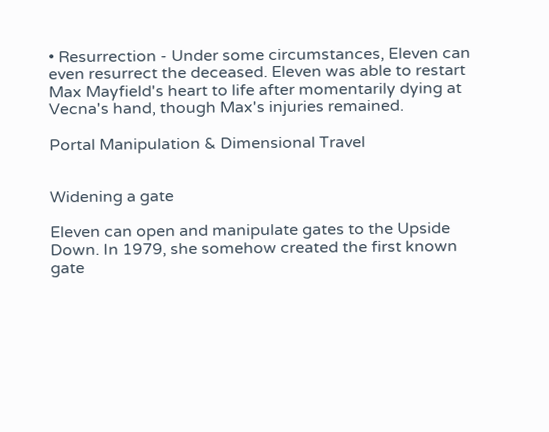• Resurrection - Under some circumstances, Eleven can even resurrect the deceased. Eleven was able to restart Max Mayfield's heart to life after momentarily dying at Vecna's hand, though Max's injuries remained.

Portal Manipulation & Dimensional Travel


Widening a gate

Eleven can open and manipulate gates to the Upside Down. In 1979, she somehow created the first known gate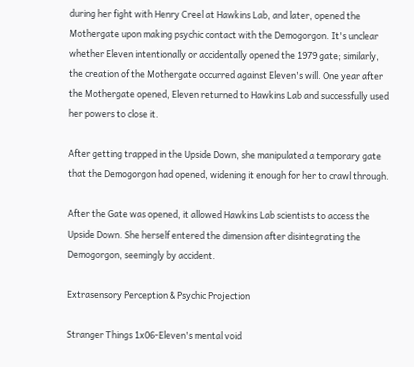during her fight with Henry Creel at Hawkins Lab, and later, opened the Mothergate upon making psychic contact with the Demogorgon. It's unclear whether Eleven intentionally or accidentally opened the 1979 gate; similarly, the creation of the Mothergate occurred against Eleven's will. One year after the Mothergate opened, Eleven returned to Hawkins Lab and successfully used her powers to close it.

After getting trapped in the Upside Down, she manipulated a temporary gate that the Demogorgon had opened, widening it enough for her to crawl through.

After the Gate was opened, it allowed Hawkins Lab scientists to access the Upside Down. She herself entered the dimension after disintegrating the Demogorgon, seemingly by accident.

Extrasensory Perception & Psychic Projection

Stranger Things 1x06-Eleven's mental void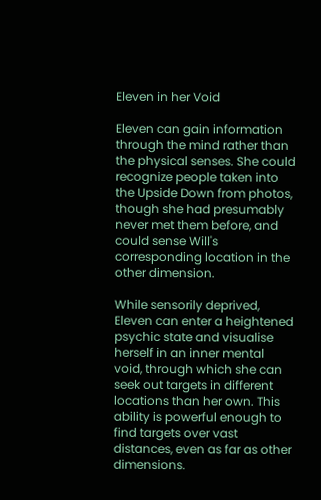Eleven in her Void

Eleven can gain information through the mind rather than the physical senses. She could recognize people taken into the Upside Down from photos, though she had presumably never met them before, and could sense Will's corresponding location in the other dimension.

While sensorily deprived, Eleven can enter a heightened psychic state and visualise herself in an inner mental void, through which she can seek out targets in different locations than her own. This ability is powerful enough to find targets over vast distances, even as far as other dimensions.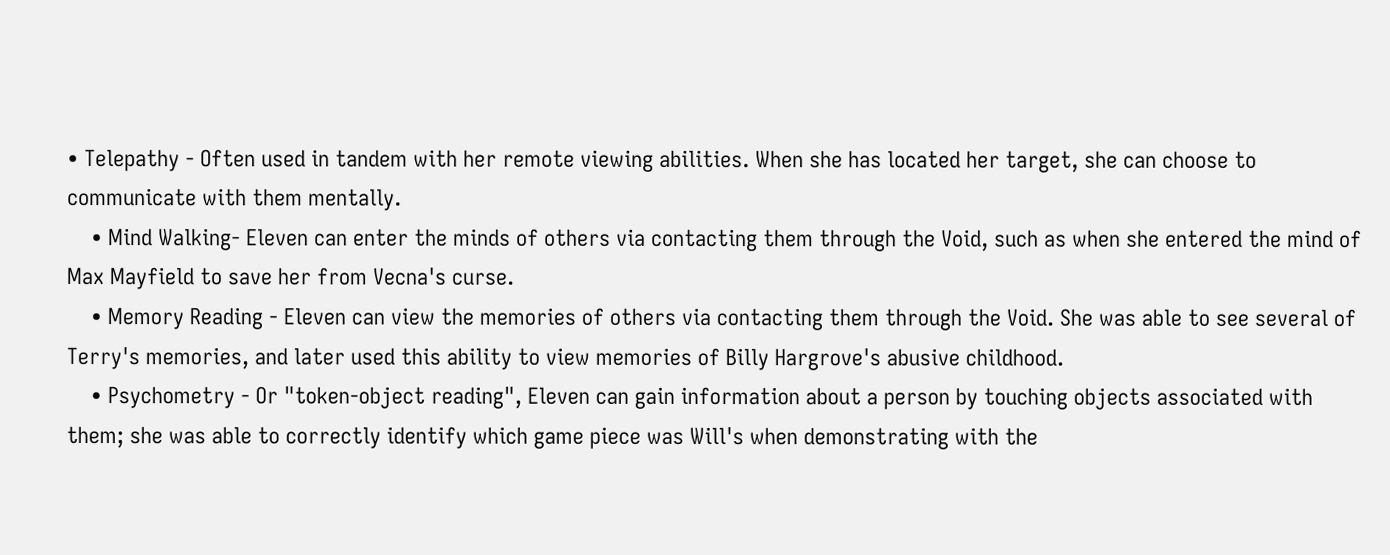• Telepathy - Often used in tandem with her remote viewing abilities. When she has located her target, she can choose to communicate with them mentally.
    • Mind Walking- Eleven can enter the minds of others via contacting them through the Void, such as when she entered the mind of Max Mayfield to save her from Vecna's curse.
    • Memory Reading - Eleven can view the memories of others via contacting them through the Void. She was able to see several of Terry's memories, and later used this ability to view memories of Billy Hargrove's abusive childhood.
    • Psychometry - Or "token-object reading", Eleven can gain information about a person by touching objects associated with them; she was able to correctly identify which game piece was Will's when demonstrating with the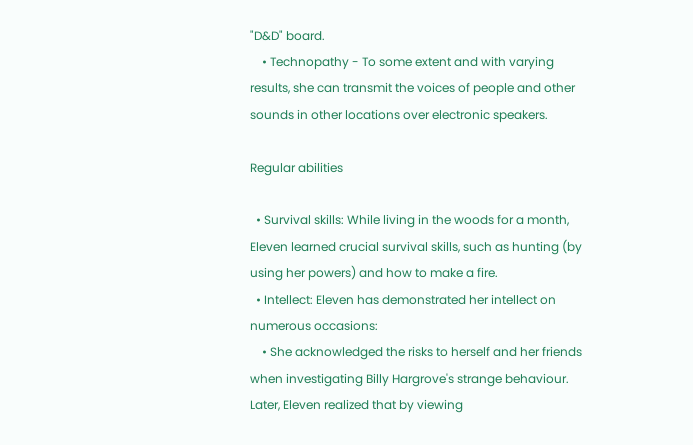"D&D" board.
    • Technopathy - To some extent and with varying results, she can transmit the voices of people and other sounds in other locations over electronic speakers.

Regular abilities

  • Survival skills: While living in the woods for a month, Eleven learned crucial survival skills, such as hunting (by using her powers) and how to make a fire.
  • Intellect: Eleven has demonstrated her intellect on numerous occasions:
    • She acknowledged the risks to herself and her friends when investigating Billy Hargrove's strange behaviour. Later, Eleven realized that by viewing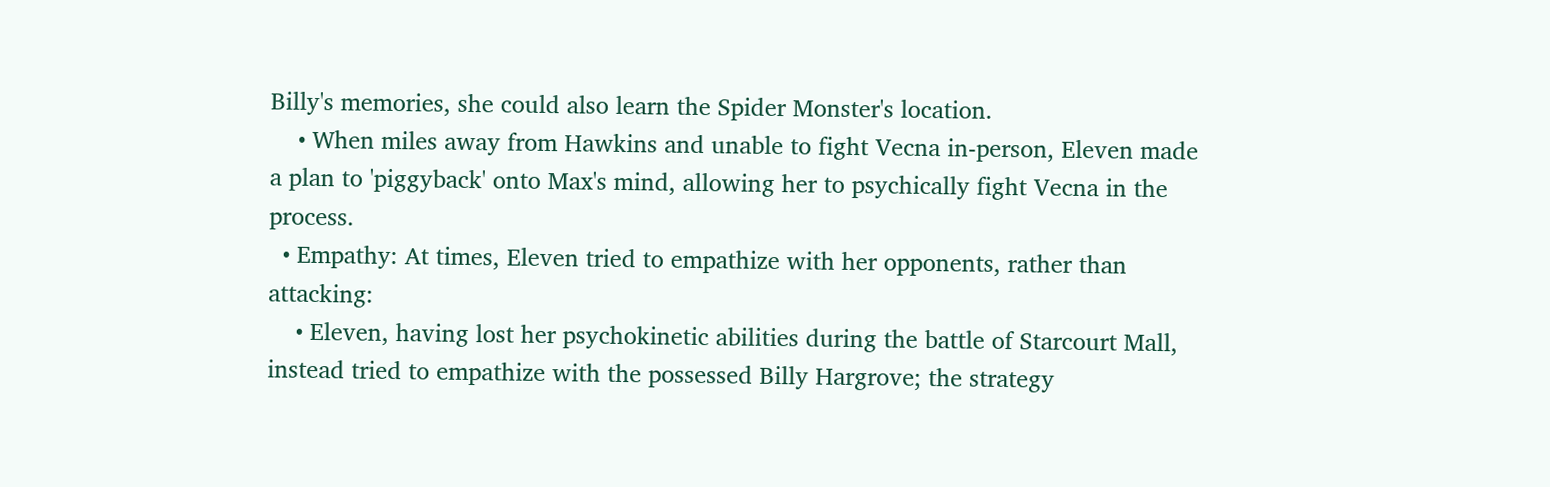Billy's memories, she could also learn the Spider Monster's location.
    • When miles away from Hawkins and unable to fight Vecna in-person, Eleven made a plan to 'piggyback' onto Max's mind, allowing her to psychically fight Vecna in the process.
  • Empathy: At times, Eleven tried to empathize with her opponents, rather than attacking:
    • Eleven, having lost her psychokinetic abilities during the battle of Starcourt Mall, instead tried to empathize with the possessed Billy Hargrove; the strategy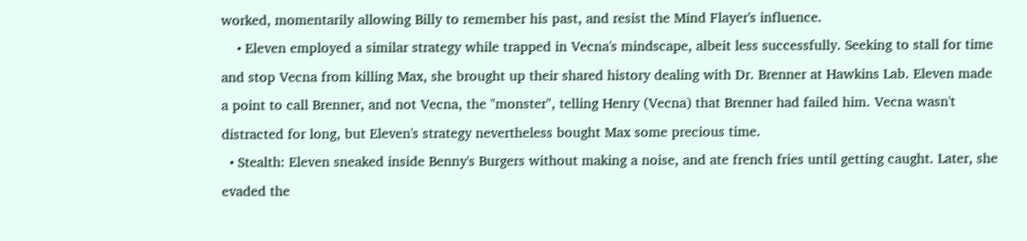worked, momentarily allowing Billy to remember his past, and resist the Mind Flayer's influence.
    • Eleven employed a similar strategy while trapped in Vecna's mindscape, albeit less successfully. Seeking to stall for time and stop Vecna from killing Max, she brought up their shared history dealing with Dr. Brenner at Hawkins Lab. Eleven made a point to call Brenner, and not Vecna, the "monster", telling Henry (Vecna) that Brenner had failed him. Vecna wasn't distracted for long, but Eleven's strategy nevertheless bought Max some precious time.
  • Stealth: Eleven sneaked inside Benny's Burgers without making a noise, and ate french fries until getting caught. Later, she evaded the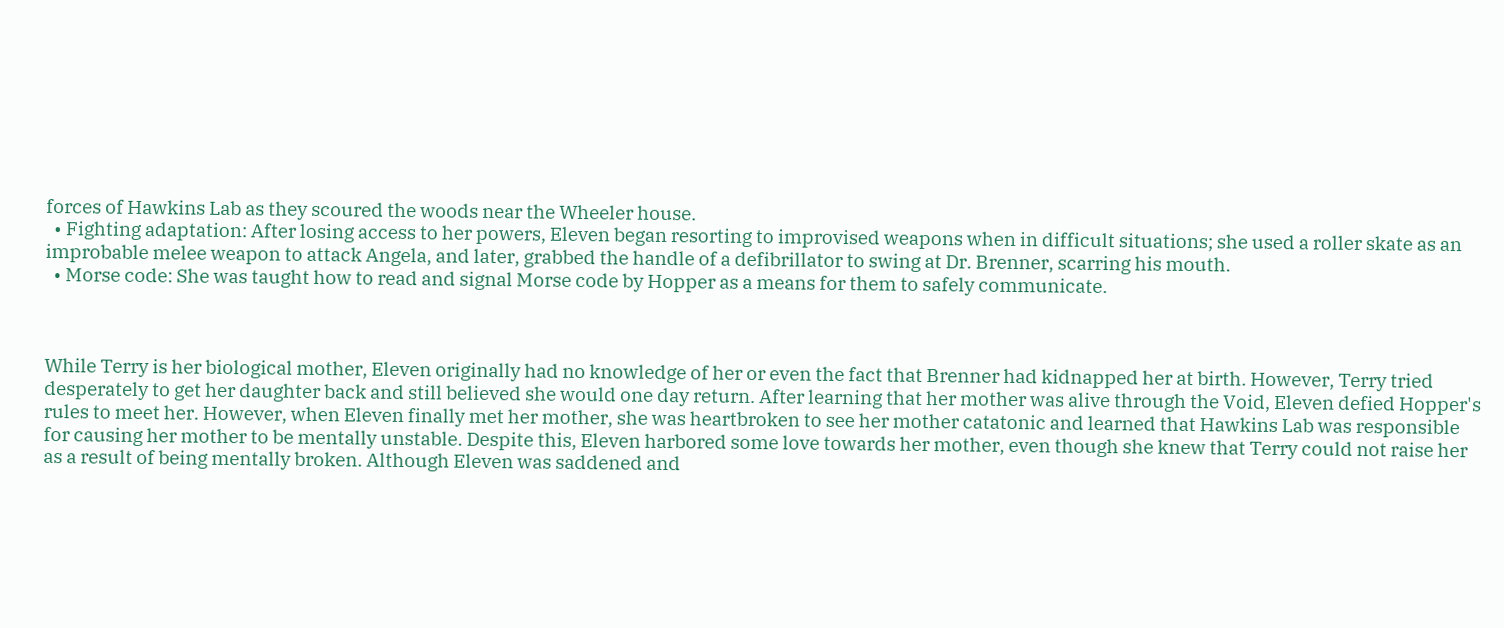forces of Hawkins Lab as they scoured the woods near the Wheeler house.
  • Fighting adaptation: After losing access to her powers, Eleven began resorting to improvised weapons when in difficult situations; she used a roller skate as an improbable melee weapon to attack Angela, and later, grabbed the handle of a defibrillator to swing at Dr. Brenner, scarring his mouth.
  • Morse code: She was taught how to read and signal Morse code by Hopper as a means for them to safely communicate.



While Terry is her biological mother, Eleven originally had no knowledge of her or even the fact that Brenner had kidnapped her at birth. However, Terry tried desperately to get her daughter back and still believed she would one day return. After learning that her mother was alive through the Void, Eleven defied Hopper's rules to meet her. However, when Eleven finally met her mother, she was heartbroken to see her mother catatonic and learned that Hawkins Lab was responsible for causing her mother to be mentally unstable. Despite this, Eleven harbored some love towards her mother, even though she knew that Terry could not raise her as a result of being mentally broken. Although Eleven was saddened and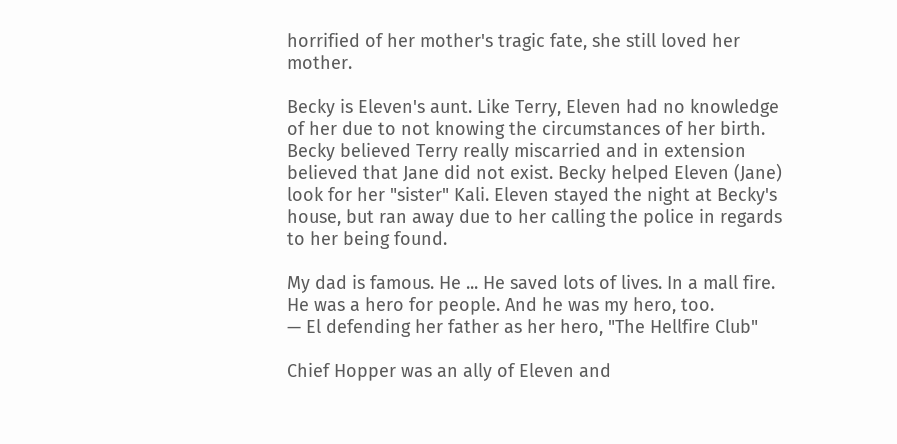horrified of her mother's tragic fate, she still loved her mother.

Becky is Eleven's aunt. Like Terry, Eleven had no knowledge of her due to not knowing the circumstances of her birth. Becky believed Terry really miscarried and in extension believed that Jane did not exist. Becky helped Eleven (Jane) look for her "sister" Kali. Eleven stayed the night at Becky's house, but ran away due to her calling the police in regards to her being found.

My dad is famous. He ... He saved lots of lives. In a mall fire. He was a hero for people. And he was my hero, too.
— El defending her father as her hero, "The Hellfire Club"

Chief Hopper was an ally of Eleven and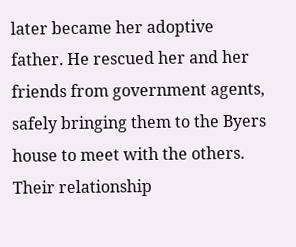later became her adoptive father. He rescued her and her friends from government agents, safely bringing them to the Byers house to meet with the others. Their relationship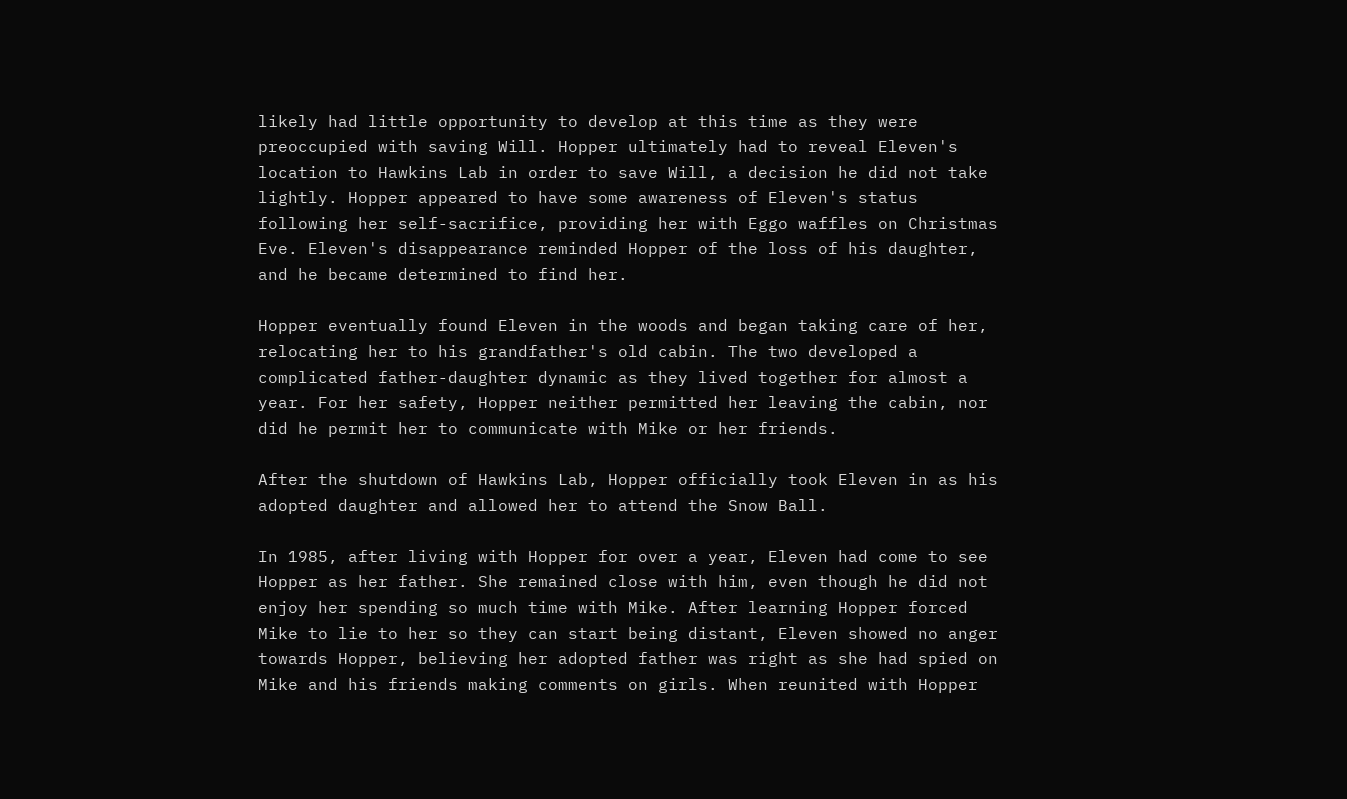likely had little opportunity to develop at this time as they were preoccupied with saving Will. Hopper ultimately had to reveal Eleven's location to Hawkins Lab in order to save Will, a decision he did not take lightly. Hopper appeared to have some awareness of Eleven's status following her self-sacrifice, providing her with Eggo waffles on Christmas Eve. Eleven's disappearance reminded Hopper of the loss of his daughter, and he became determined to find her.

Hopper eventually found Eleven in the woods and began taking care of her, relocating her to his grandfather's old cabin. The two developed a complicated father-daughter dynamic as they lived together for almost a year. For her safety, Hopper neither permitted her leaving the cabin, nor did he permit her to communicate with Mike or her friends.

After the shutdown of Hawkins Lab, Hopper officially took Eleven in as his adopted daughter and allowed her to attend the Snow Ball.

In 1985, after living with Hopper for over a year, Eleven had come to see Hopper as her father. She remained close with him, even though he did not enjoy her spending so much time with Mike. After learning Hopper forced Mike to lie to her so they can start being distant, Eleven showed no anger towards Hopper, believing her adopted father was right as she had spied on Mike and his friends making comments on girls. When reunited with Hopper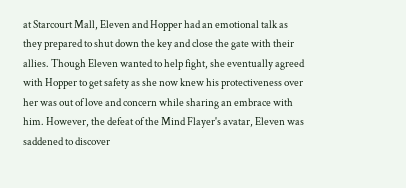at Starcourt Mall, Eleven and Hopper had an emotional talk as they prepared to shut down the key and close the gate with their allies. Though Eleven wanted to help fight, she eventually agreed with Hopper to get safety as she now knew his protectiveness over her was out of love and concern while sharing an embrace with him. However, the defeat of the Mind Flayer's avatar, Eleven was saddened to discover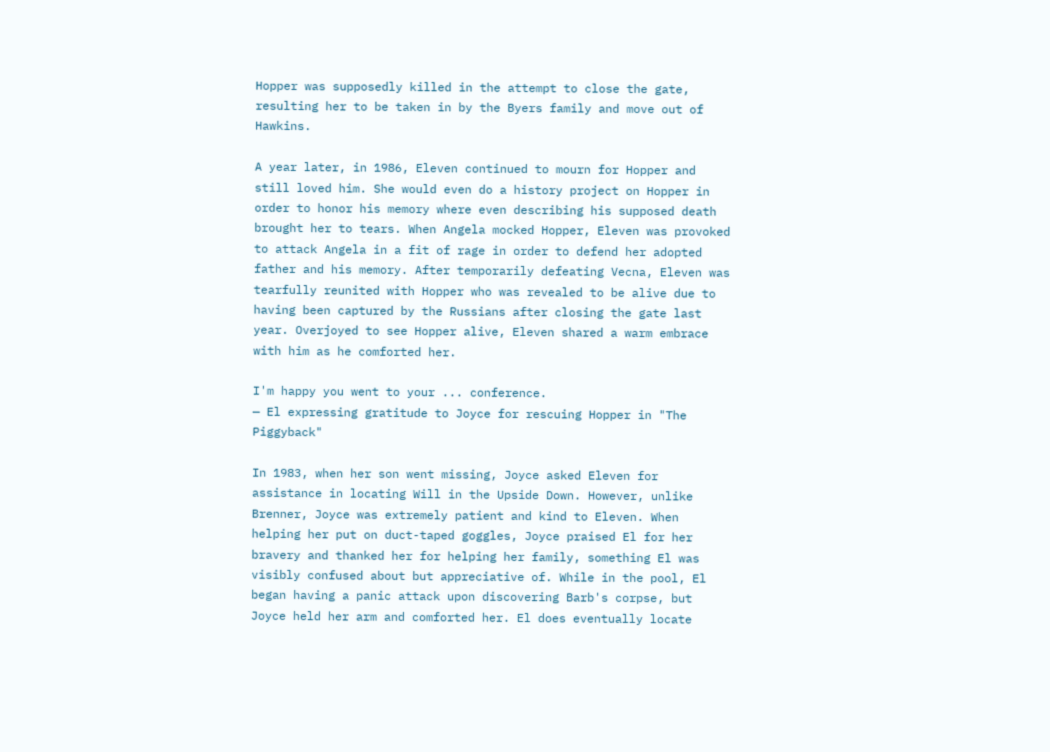Hopper was supposedly killed in the attempt to close the gate, resulting her to be taken in by the Byers family and move out of Hawkins.

A year later, in 1986, Eleven continued to mourn for Hopper and still loved him. She would even do a history project on Hopper in order to honor his memory where even describing his supposed death brought her to tears. When Angela mocked Hopper, Eleven was provoked to attack Angela in a fit of rage in order to defend her adopted father and his memory. After temporarily defeating Vecna, Eleven was tearfully reunited with Hopper who was revealed to be alive due to having been captured by the Russians after closing the gate last year. Overjoyed to see Hopper alive, Eleven shared a warm embrace with him as he comforted her.

I'm happy you went to your ... conference.
— El expressing gratitude to Joyce for rescuing Hopper in "The Piggyback"

In 1983, when her son went missing, Joyce asked Eleven for assistance in locating Will in the Upside Down. However, unlike Brenner, Joyce was extremely patient and kind to Eleven. When helping her put on duct-taped goggles, Joyce praised El for her bravery and thanked her for helping her family, something El was visibly confused about but appreciative of. While in the pool, El began having a panic attack upon discovering Barb's corpse, but Joyce held her arm and comforted her. El does eventually locate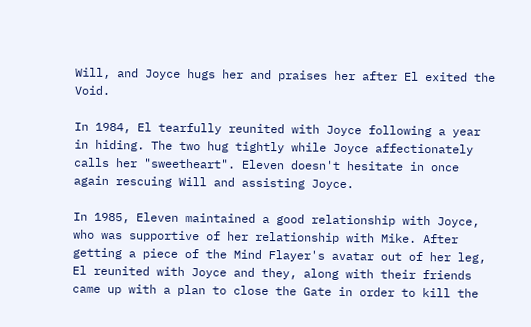Will, and Joyce hugs her and praises her after El exited the Void.

In 1984, El tearfully reunited with Joyce following a year in hiding. The two hug tightly while Joyce affectionately calls her "sweetheart". Eleven doesn't hesitate in once again rescuing Will and assisting Joyce.

In 1985, Eleven maintained a good relationship with Joyce, who was supportive of her relationship with Mike. After getting a piece of the Mind Flayer's avatar out of her leg, El reunited with Joyce and they, along with their friends came up with a plan to close the Gate in order to kill the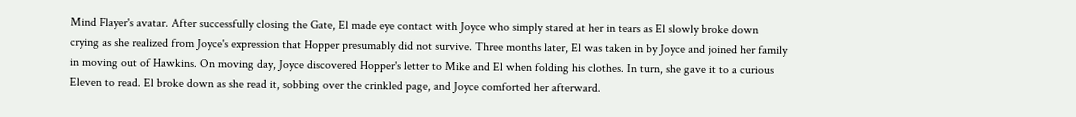Mind Flayer's avatar. After successfully closing the Gate, El made eye contact with Joyce who simply stared at her in tears as El slowly broke down crying as she realized from Joyce's expression that Hopper presumably did not survive. Three months later, El was taken in by Joyce and joined her family in moving out of Hawkins. On moving day, Joyce discovered Hopper's letter to Mike and El when folding his clothes. In turn, she gave it to a curious Eleven to read. El broke down as she read it, sobbing over the crinkled page, and Joyce comforted her afterward.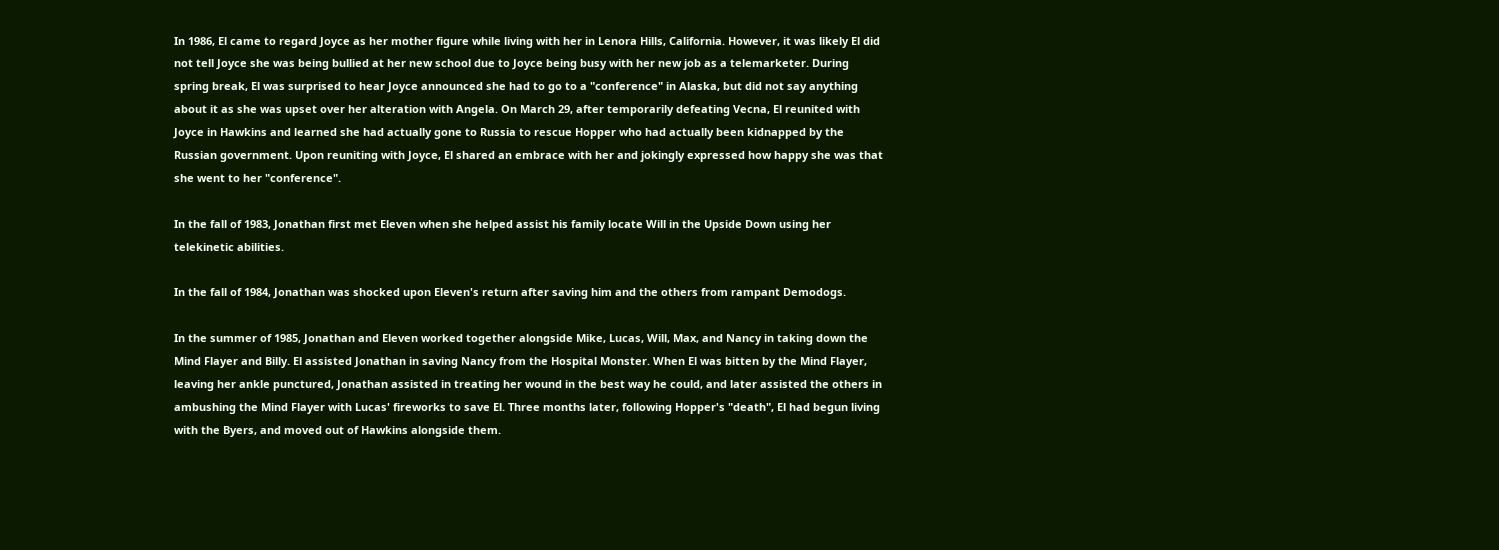In 1986, El came to regard Joyce as her mother figure while living with her in Lenora Hills, California. However, it was likely El did not tell Joyce she was being bullied at her new school due to Joyce being busy with her new job as a telemarketer. During spring break, El was surprised to hear Joyce announced she had to go to a "conference" in Alaska, but did not say anything about it as she was upset over her alteration with Angela. On March 29, after temporarily defeating Vecna, El reunited with Joyce in Hawkins and learned she had actually gone to Russia to rescue Hopper who had actually been kidnapped by the Russian government. Upon reuniting with Joyce, El shared an embrace with her and jokingly expressed how happy she was that she went to her "conference".

In the fall of 1983, Jonathan first met Eleven when she helped assist his family locate Will in the Upside Down using her telekinetic abilities.

In the fall of 1984, Jonathan was shocked upon Eleven's return after saving him and the others from rampant Demodogs.

In the summer of 1985, Jonathan and Eleven worked together alongside Mike, Lucas, Will, Max, and Nancy in taking down the Mind Flayer and Billy. El assisted Jonathan in saving Nancy from the Hospital Monster. When El was bitten by the Mind Flayer, leaving her ankle punctured, Jonathan assisted in treating her wound in the best way he could, and later assisted the others in ambushing the Mind Flayer with Lucas' fireworks to save El. Three months later, following Hopper's "death", El had begun living with the Byers, and moved out of Hawkins alongside them.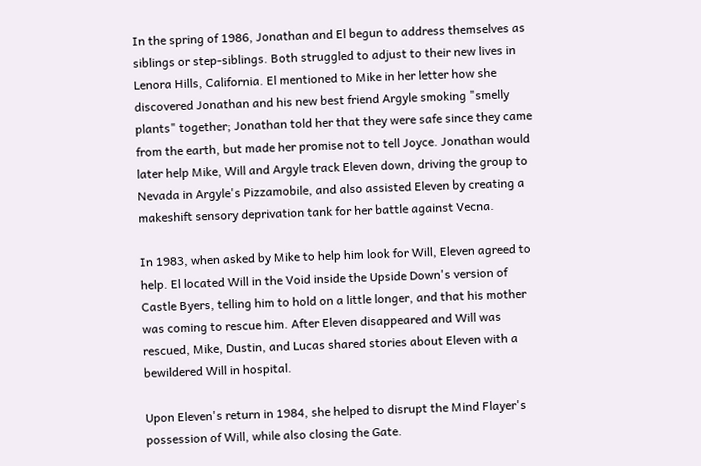In the spring of 1986, Jonathan and El begun to address themselves as siblings or step-siblings. Both struggled to adjust to their new lives in Lenora Hills, California. El mentioned to Mike in her letter how she discovered Jonathan and his new best friend Argyle smoking "smelly plants" together; Jonathan told her that they were safe since they came from the earth, but made her promise not to tell Joyce. Jonathan would later help Mike, Will and Argyle track Eleven down, driving the group to Nevada in Argyle's Pizzamobile, and also assisted Eleven by creating a makeshift sensory deprivation tank for her battle against Vecna.

In 1983, when asked by Mike to help him look for Will, Eleven agreed to help. El located Will in the Void inside the Upside Down's version of Castle Byers, telling him to hold on a little longer, and that his mother was coming to rescue him. After Eleven disappeared and Will was rescued, Mike, Dustin, and Lucas shared stories about Eleven with a bewildered Will in hospital.

Upon Eleven's return in 1984, she helped to disrupt the Mind Flayer's possession of Will, while also closing the Gate.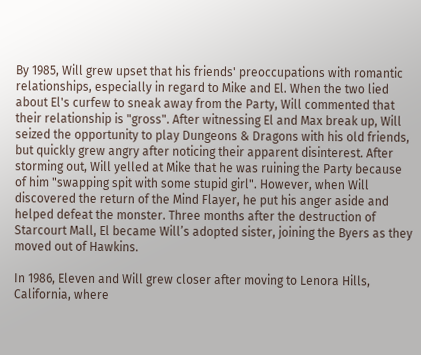By 1985, Will grew upset that his friends' preoccupations with romantic relationships, especially in regard to Mike and El. When the two lied about El's curfew to sneak away from the Party, Will commented that their relationship is "gross". After witnessing El and Max break up, Will seized the opportunity to play Dungeons & Dragons with his old friends, but quickly grew angry after noticing their apparent disinterest. After storming out, Will yelled at Mike that he was ruining the Party because of him "swapping spit with some stupid girl". However, when Will discovered the return of the Mind Flayer, he put his anger aside and helped defeat the monster. Three months after the destruction of Starcourt Mall, El became Will’s adopted sister, joining the Byers as they moved out of Hawkins.

In 1986, Eleven and Will grew closer after moving to Lenora Hills, California, where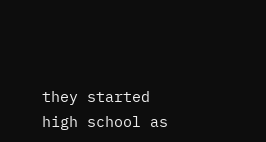they started high school as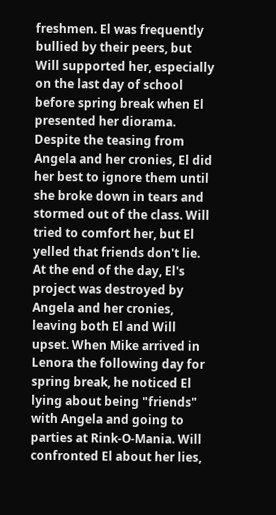freshmen. El was frequently bullied by their peers, but Will supported her, especially on the last day of school before spring break when El presented her diorama. Despite the teasing from Angela and her cronies, El did her best to ignore them until she broke down in tears and stormed out of the class. Will tried to comfort her, but El yelled that friends don't lie. At the end of the day, El's project was destroyed by Angela and her cronies, leaving both El and Will upset. When Mike arrived in Lenora the following day for spring break, he noticed El lying about being "friends" with Angela and going to parties at Rink-O-Mania. Will confronted El about her lies,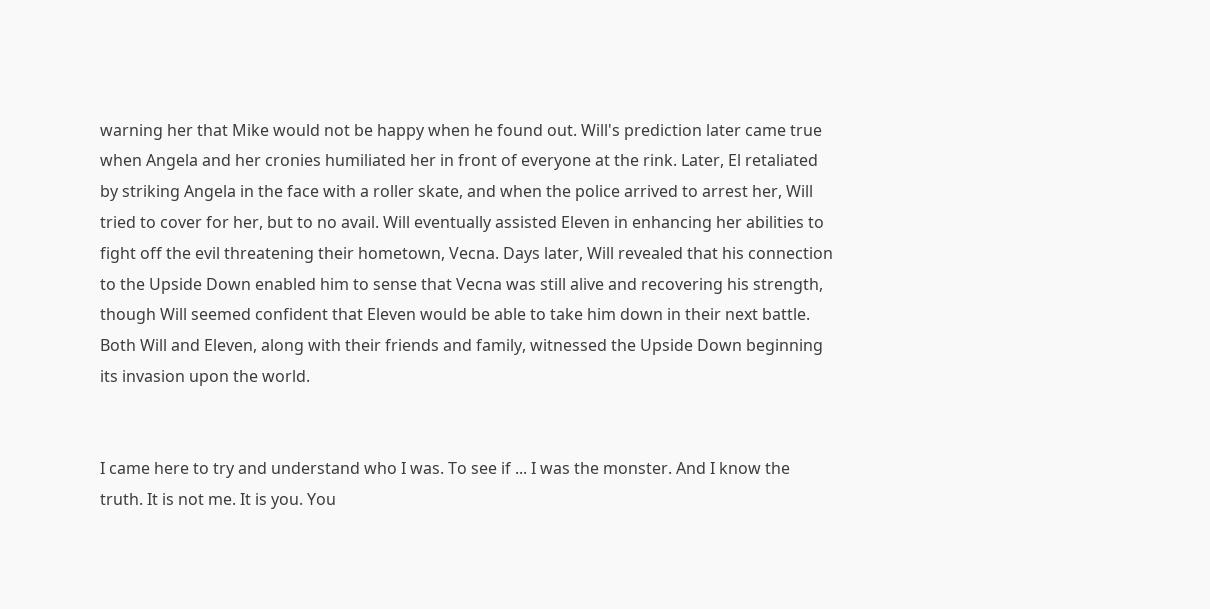warning her that Mike would not be happy when he found out. Will's prediction later came true when Angela and her cronies humiliated her in front of everyone at the rink. Later, El retaliated by striking Angela in the face with a roller skate, and when the police arrived to arrest her, Will tried to cover for her, but to no avail. Will eventually assisted Eleven in enhancing her abilities to fight off the evil threatening their hometown, Vecna. Days later, Will revealed that his connection to the Upside Down enabled him to sense that Vecna was still alive and recovering his strength, though Will seemed confident that Eleven would be able to take him down in their next battle. Both Will and Eleven, along with their friends and family, witnessed the Upside Down beginning its invasion upon the world.


I came here to try and understand who I was. To see if ... I was the monster. And I know the truth. It is not me. It is you. You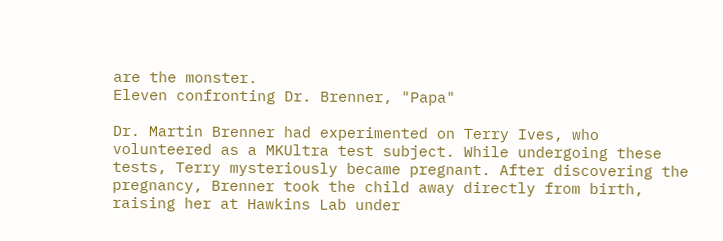are the monster.
Eleven confronting Dr. Brenner, "Papa"

Dr. Martin Brenner had experimented on Terry Ives, who volunteered as a MKUltra test subject. While undergoing these tests, Terry mysteriously became pregnant. After discovering the pregnancy, Brenner took the child away directly from birth, raising her at Hawkins Lab under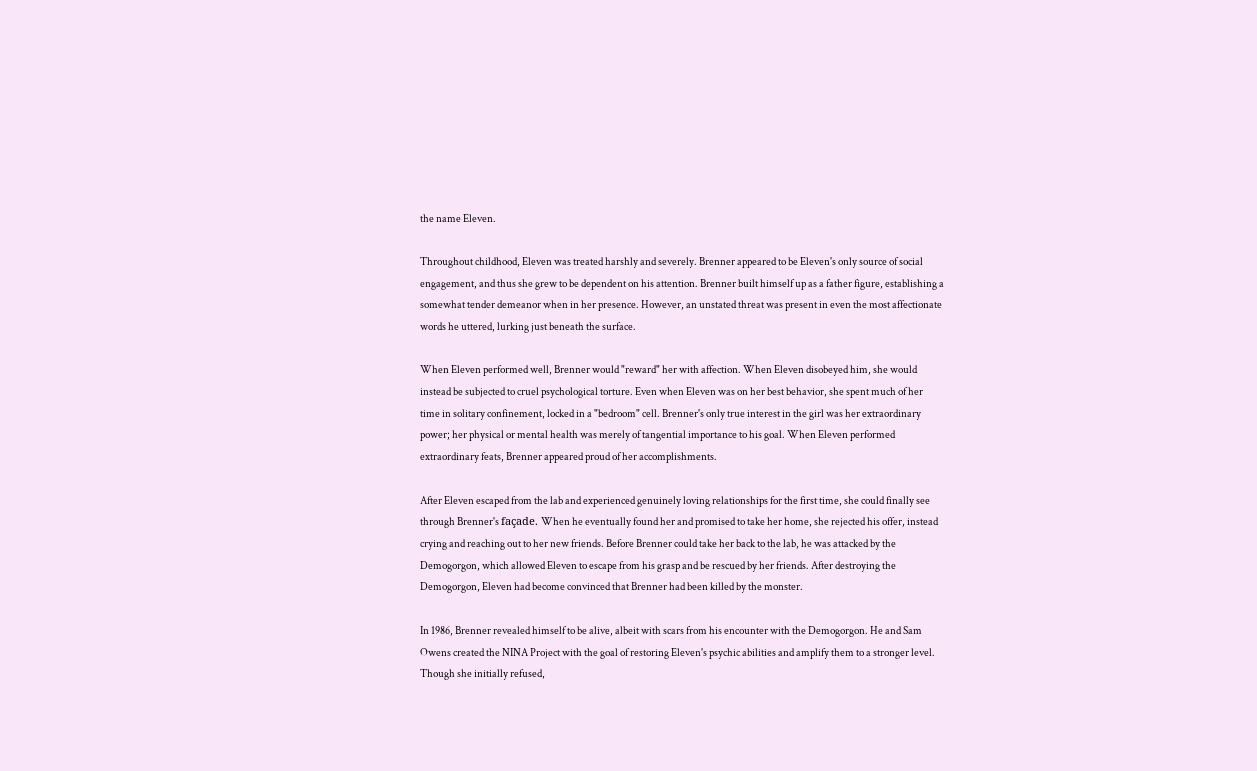the name Eleven.

Throughout childhood, Eleven was treated harshly and severely. Brenner appeared to be Eleven's only source of social engagement, and thus she grew to be dependent on his attention. Brenner built himself up as a father figure, establishing a somewhat tender demeanor when in her presence. However, an unstated threat was present in even the most affectionate words he uttered, lurking just beneath the surface.

When Eleven performed well, Brenner would "reward" her with affection. When Eleven disobeyed him, she would instead be subjected to cruel psychological torture. Even when Eleven was on her best behavior, she spent much of her time in solitary confinement, locked in a "bedroom" cell. Brenner's only true interest in the girl was her extraordinary power; her physical or mental health was merely of tangential importance to his goal. When Eleven performed extraordinary feats, Brenner appeared proud of her accomplishments.

After Eleven escaped from the lab and experienced genuinely loving relationships for the first time, she could finally see through Brenner's façade. When he eventually found her and promised to take her home, she rejected his offer, instead crying and reaching out to her new friends. Before Brenner could take her back to the lab, he was attacked by the Demogorgon, which allowed Eleven to escape from his grasp and be rescued by her friends. After destroying the Demogorgon, Eleven had become convinced that Brenner had been killed by the monster.

In 1986, Brenner revealed himself to be alive, albeit with scars from his encounter with the Demogorgon. He and Sam Owens created the NINA Project with the goal of restoring Eleven's psychic abilities and amplify them to a stronger level. Though she initially refused,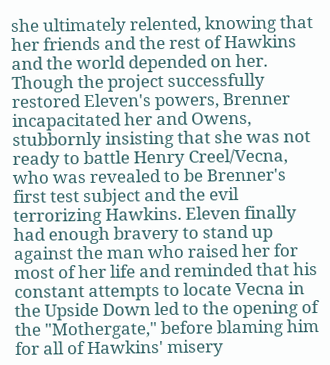she ultimately relented, knowing that her friends and the rest of Hawkins and the world depended on her. Though the project successfully restored Eleven's powers, Brenner incapacitated her and Owens, stubbornly insisting that she was not ready to battle Henry Creel/Vecna, who was revealed to be Brenner's first test subject and the evil terrorizing Hawkins. Eleven finally had enough bravery to stand up against the man who raised her for most of her life and reminded that his constant attempts to locate Vecna in the Upside Down led to the opening of the "Mothergate," before blaming him for all of Hawkins' misery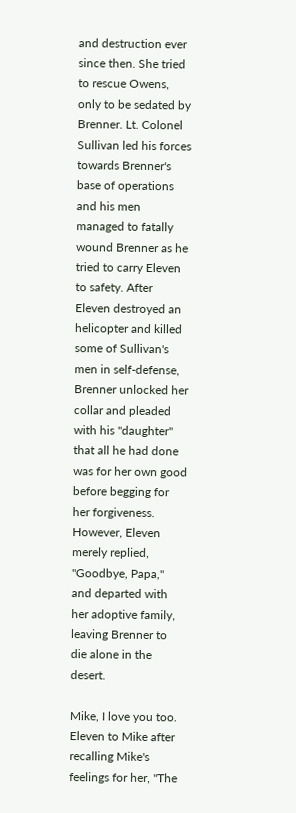and destruction ever since then. She tried to rescue Owens, only to be sedated by Brenner. Lt. Colonel Sullivan led his forces towards Brenner's base of operations and his men managed to fatally wound Brenner as he tried to carry Eleven to safety. After Eleven destroyed an helicopter and killed some of Sullivan's men in self-defense, Brenner unlocked her collar and pleaded with his "daughter" that all he had done was for her own good before begging for her forgiveness. However, Eleven merely replied, "Goodbye, Papa," and departed with her adoptive family, leaving Brenner to die alone in the desert.

Mike, I love you too.
Eleven to Mike after recalling Mike's feelings for her, "The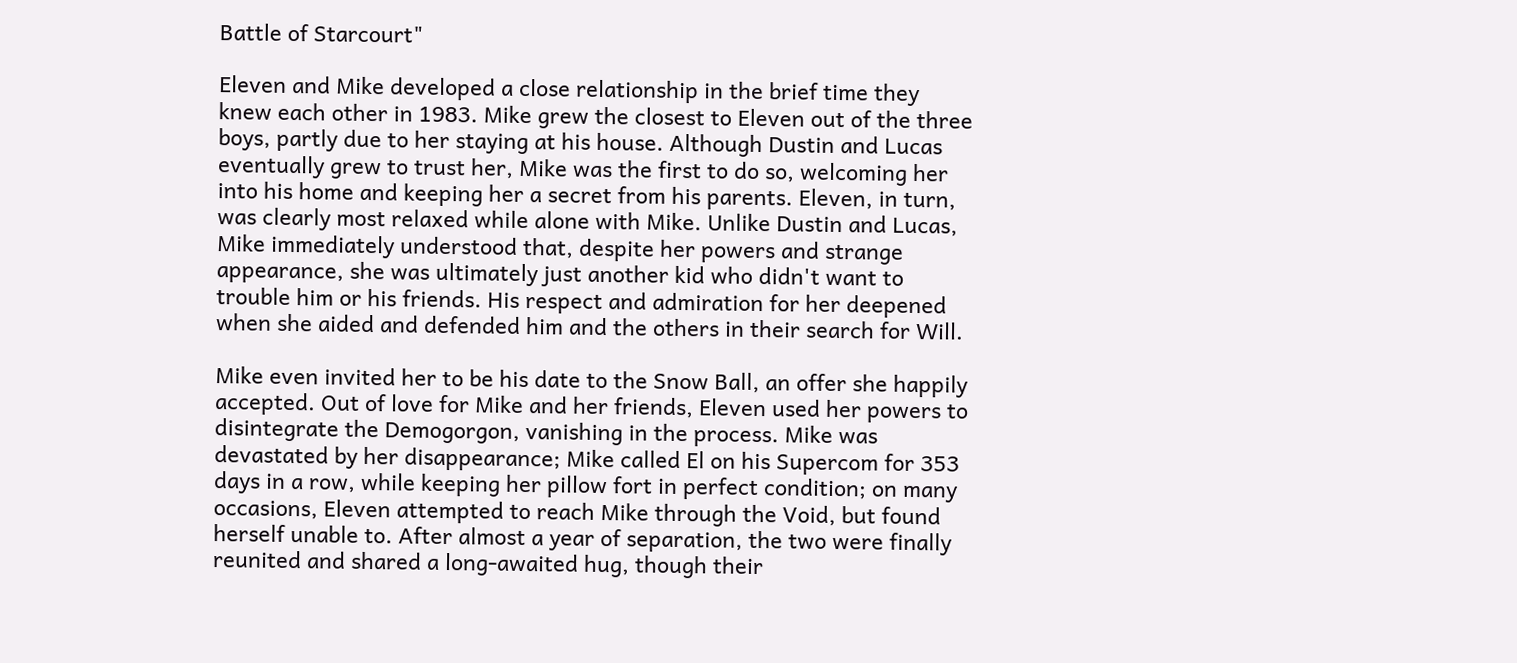Battle of Starcourt"

Eleven and Mike developed a close relationship in the brief time they knew each other in 1983. Mike grew the closest to Eleven out of the three boys, partly due to her staying at his house. Although Dustin and Lucas eventually grew to trust her, Mike was the first to do so, welcoming her into his home and keeping her a secret from his parents. Eleven, in turn, was clearly most relaxed while alone with Mike. Unlike Dustin and Lucas, Mike immediately understood that, despite her powers and strange appearance, she was ultimately just another kid who didn't want to trouble him or his friends. His respect and admiration for her deepened when she aided and defended him and the others in their search for Will.

Mike even invited her to be his date to the Snow Ball, an offer she happily accepted. Out of love for Mike and her friends, Eleven used her powers to disintegrate the Demogorgon, vanishing in the process. Mike was devastated by her disappearance; Mike called El on his Supercom for 353 days in a row, while keeping her pillow fort in perfect condition; on many occasions, Eleven attempted to reach Mike through the Void, but found herself unable to. After almost a year of separation, the two were finally reunited and shared a long-awaited hug, though their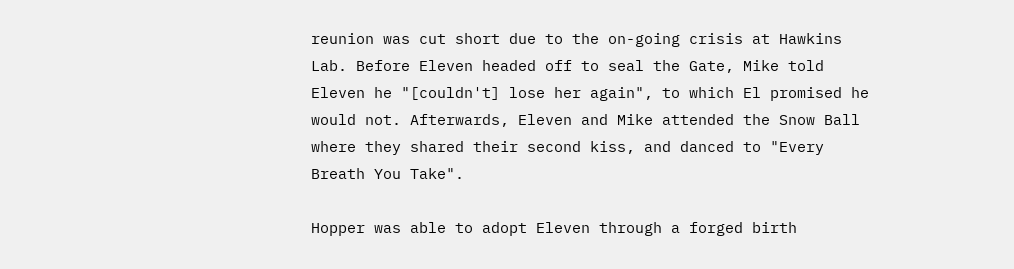reunion was cut short due to the on-going crisis at Hawkins Lab. Before Eleven headed off to seal the Gate, Mike told Eleven he "[couldn't] lose her again", to which El promised he would not. Afterwards, Eleven and Mike attended the Snow Ball where they shared their second kiss, and danced to "Every Breath You Take".

Hopper was able to adopt Eleven through a forged birth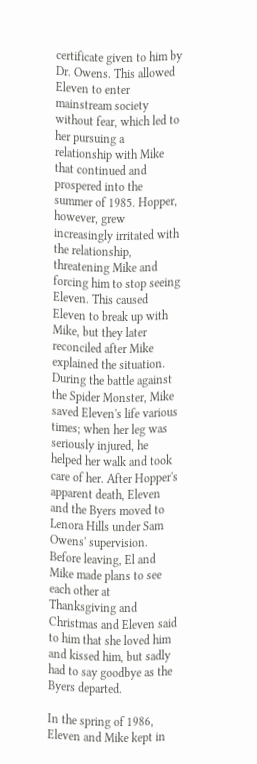certificate given to him by Dr. Owens. This allowed Eleven to enter mainstream society without fear, which led to her pursuing a relationship with Mike that continued and prospered into the summer of 1985. Hopper, however, grew increasingly irritated with the relationship, threatening Mike and forcing him to stop seeing Eleven. This caused Eleven to break up with Mike, but they later reconciled after Mike explained the situation. During the battle against the Spider Monster, Mike saved Eleven's life various times; when her leg was seriously injured, he helped her walk and took care of her. After Hopper's apparent death, Eleven and the Byers moved to Lenora Hills under Sam Owens' supervision. Before leaving, El and Mike made plans to see each other at Thanksgiving and Christmas and Eleven said to him that she loved him and kissed him, but sadly had to say goodbye as the Byers departed.

In the spring of 1986, Eleven and Mike kept in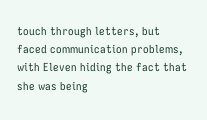touch through letters, but faced communication problems, with Eleven hiding the fact that she was being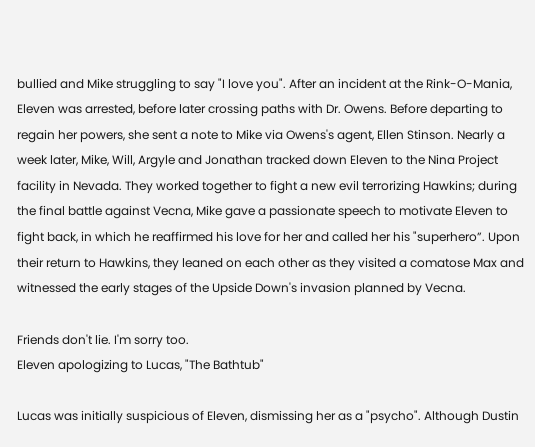bullied and Mike struggling to say "I love you". After an incident at the Rink-O-Mania, Eleven was arrested, before later crossing paths with Dr. Owens. Before departing to regain her powers, she sent a note to Mike via Owens's agent, Ellen Stinson. Nearly a week later, Mike, Will, Argyle and Jonathan tracked down Eleven to the Nina Project facility in Nevada. They worked together to fight a new evil terrorizing Hawkins; during the final battle against Vecna, Mike gave a passionate speech to motivate Eleven to fight back, in which he reaffirmed his love for her and called her his "superhero”. Upon their return to Hawkins, they leaned on each other as they visited a comatose Max and witnessed the early stages of the Upside Down's invasion planned by Vecna.

Friends don't lie. I'm sorry too.
Eleven apologizing to Lucas, "The Bathtub"

Lucas was initially suspicious of Eleven, dismissing her as a "psycho". Although Dustin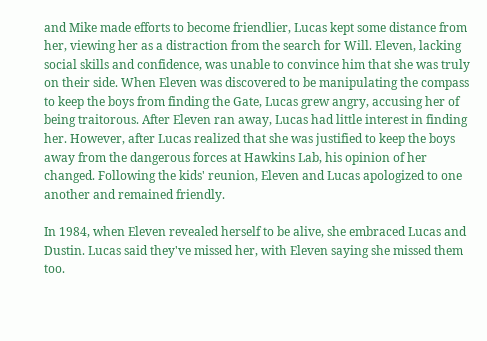and Mike made efforts to become friendlier, Lucas kept some distance from her, viewing her as a distraction from the search for Will. Eleven, lacking social skills and confidence, was unable to convince him that she was truly on their side. When Eleven was discovered to be manipulating the compass to keep the boys from finding the Gate, Lucas grew angry, accusing her of being traitorous. After Eleven ran away, Lucas had little interest in finding her. However, after Lucas realized that she was justified to keep the boys away from the dangerous forces at Hawkins Lab, his opinion of her changed. Following the kids' reunion, Eleven and Lucas apologized to one another and remained friendly.

In 1984, when Eleven revealed herself to be alive, she embraced Lucas and Dustin. Lucas said they've missed her, with Eleven saying she missed them too.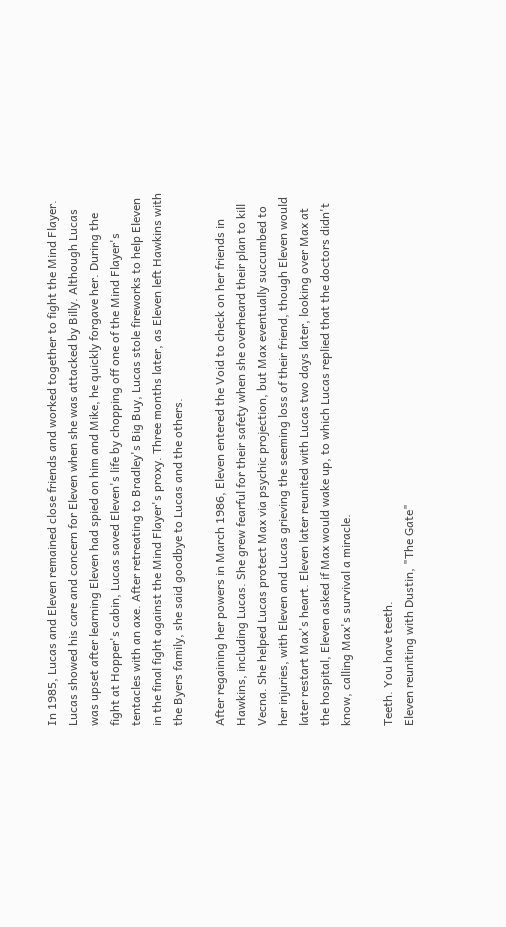In 1985, Lucas and Eleven remained close friends and worked together to fight the Mind Flayer. Lucas showed his care and concern for Eleven when she was attacked by Billy. Although Lucas was upset after learning Eleven had spied on him and Mike, he quickly forgave her. During the fight at Hopper's cabin, Lucas saved Eleven's life by chopping off one of the Mind Flayer's tentacles with an axe. After retreating to Bradley's Big Buy, Lucas stole fireworks to help Eleven in the final fight against the Mind Flayer's proxy. Three months later, as Eleven left Hawkins with the Byers family, she said goodbye to Lucas and the others.

After regaining her powers in March 1986, Eleven entered the Void to check on her friends in Hawkins, including Lucas. She grew fearful for their safety when she overheard their plan to kill Vecna. She helped Lucas protect Max via psychic projection, but Max eventually succumbed to her injuries, with Eleven and Lucas grieving the seeming loss of their friend, though Eleven would later restart Max's heart. Eleven later reunited with Lucas two days later, looking over Max at the hospital, Eleven asked if Max would wake up, to which Lucas replied that the doctors didn't know, calling Max's survival a miracle.

Teeth. You have teeth.
Eleven reuniting with Dustin, "The Gate"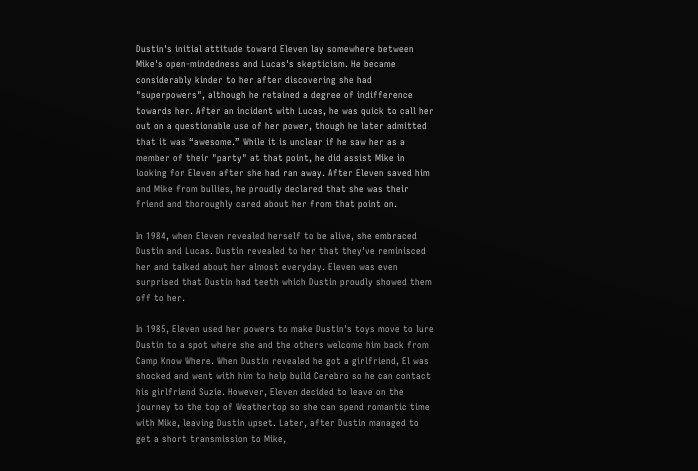Dustin's initial attitude toward Eleven lay somewhere between Mike's open-mindedness and Lucas's skepticism. He became considerably kinder to her after discovering she had "superpowers", although he retained a degree of indifference towards her. After an incident with Lucas, he was quick to call her out on a questionable use of her power, though he later admitted that it was “awesome.” While it is unclear if he saw her as a member of their "party" at that point, he did assist Mike in looking for Eleven after she had ran away. After Eleven saved him and Mike from bullies, he proudly declared that she was their friend and thoroughly cared about her from that point on.

In 1984, when Eleven revealed herself to be alive, she embraced Dustin and Lucas. Dustin revealed to her that they've reminisced her and talked about her almost everyday. Eleven was even surprised that Dustin had teeth which Dustin proudly showed them off to her.

In 1985, Eleven used her powers to make Dustin's toys move to lure Dustin to a spot where she and the others welcome him back from Camp Know Where. When Dustin revealed he got a girlfriend, El was shocked and went with him to help build Cerebro so he can contact his girlfriend Suzie. However, Eleven decided to leave on the journey to the top of Weathertop so she can spend romantic time with Mike, leaving Dustin upset. Later, after Dustin managed to get a short transmission to Mike,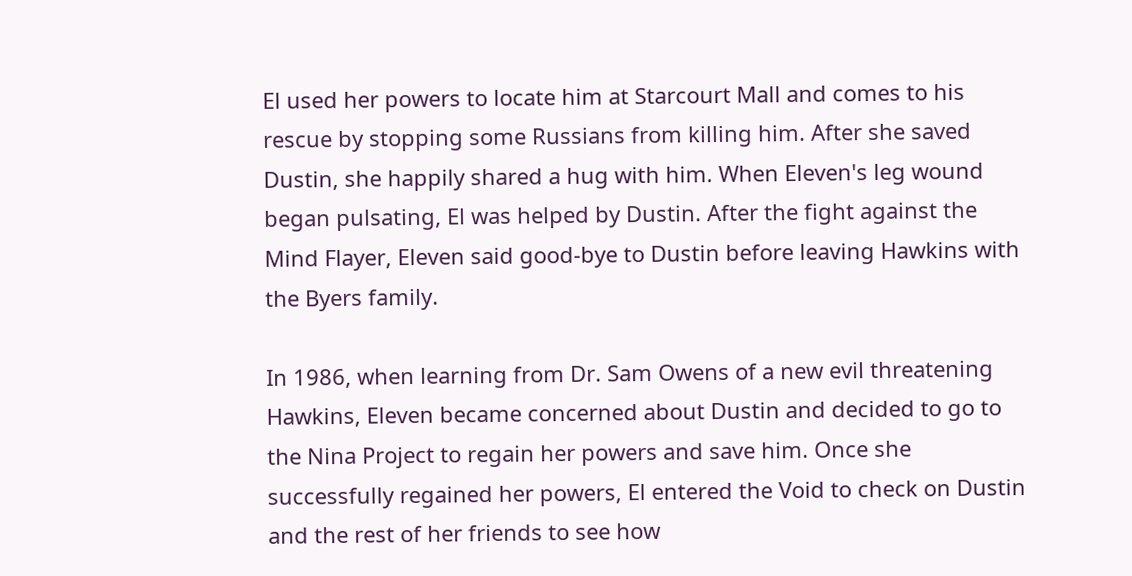El used her powers to locate him at Starcourt Mall and comes to his rescue by stopping some Russians from killing him. After she saved Dustin, she happily shared a hug with him. When Eleven's leg wound began pulsating, El was helped by Dustin. After the fight against the Mind Flayer, Eleven said good-bye to Dustin before leaving Hawkins with the Byers family.

In 1986, when learning from Dr. Sam Owens of a new evil threatening Hawkins, Eleven became concerned about Dustin and decided to go to the Nina Project to regain her powers and save him. Once she successfully regained her powers, El entered the Void to check on Dustin and the rest of her friends to see how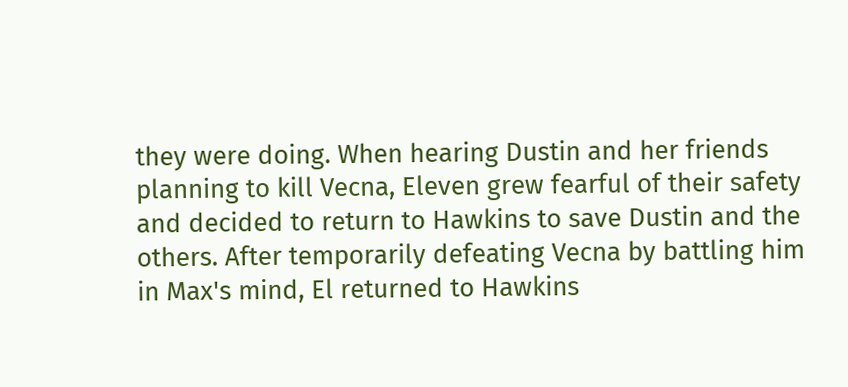they were doing. When hearing Dustin and her friends planning to kill Vecna, Eleven grew fearful of their safety and decided to return to Hawkins to save Dustin and the others. After temporarily defeating Vecna by battling him in Max's mind, El returned to Hawkins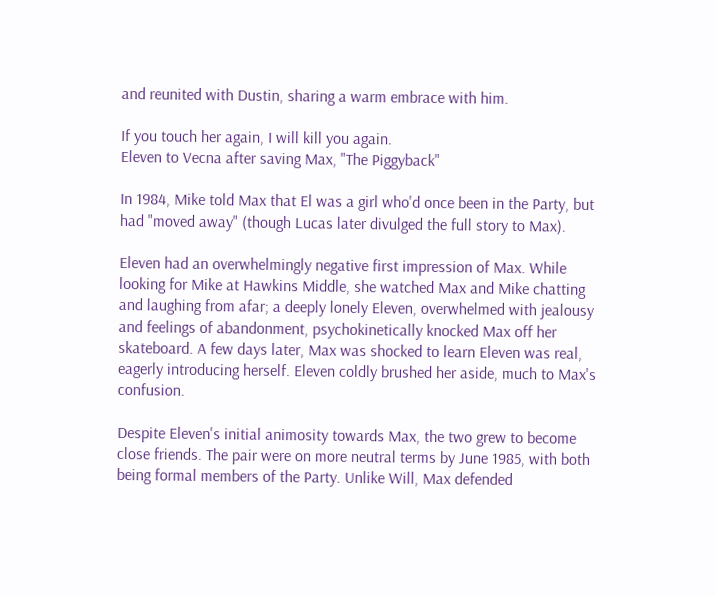and reunited with Dustin, sharing a warm embrace with him.

If you touch her again, I will kill you again.
Eleven to Vecna after saving Max, "The Piggyback"

In 1984, Mike told Max that El was a girl who'd once been in the Party, but had "moved away" (though Lucas later divulged the full story to Max).

Eleven had an overwhelmingly negative first impression of Max. While looking for Mike at Hawkins Middle, she watched Max and Mike chatting and laughing from afar; a deeply lonely Eleven, overwhelmed with jealousy and feelings of abandonment, psychokinetically knocked Max off her skateboard. A few days later, Max was shocked to learn Eleven was real, eagerly introducing herself. Eleven coldly brushed her aside, much to Max's confusion.

Despite Eleven's initial animosity towards Max, the two grew to become close friends. The pair were on more neutral terms by June 1985, with both being formal members of the Party. Unlike Will, Max defended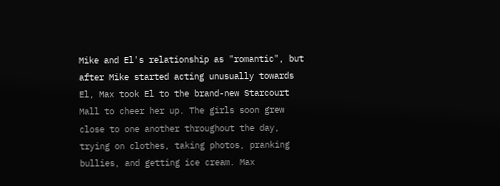Mike and El's relationship as "romantic", but after Mike started acting unusually towards El, Max took El to the brand-new Starcourt Mall to cheer her up. The girls soon grew close to one another throughout the day, trying on clothes, taking photos, pranking bullies, and getting ice cream. Max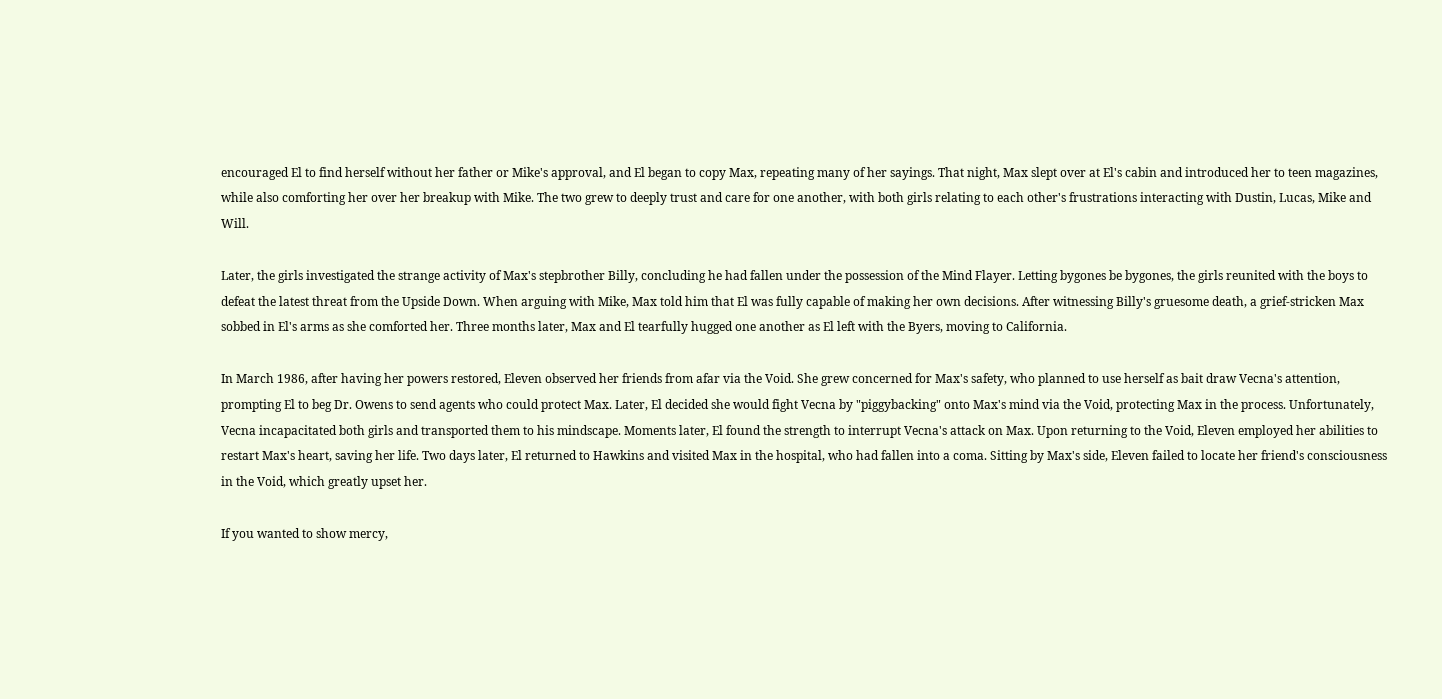encouraged El to find herself without her father or Mike's approval, and El began to copy Max, repeating many of her sayings. That night, Max slept over at El's cabin and introduced her to teen magazines, while also comforting her over her breakup with Mike. The two grew to deeply trust and care for one another, with both girls relating to each other's frustrations interacting with Dustin, Lucas, Mike and Will.

Later, the girls investigated the strange activity of Max's stepbrother Billy, concluding he had fallen under the possession of the Mind Flayer. Letting bygones be bygones, the girls reunited with the boys to defeat the latest threat from the Upside Down. When arguing with Mike, Max told him that El was fully capable of making her own decisions. After witnessing Billy's gruesome death, a grief-stricken Max sobbed in El's arms as she comforted her. Three months later, Max and El tearfully hugged one another as El left with the Byers, moving to California.

In March 1986, after having her powers restored, Eleven observed her friends from afar via the Void. She grew concerned for Max's safety, who planned to use herself as bait draw Vecna's attention, prompting El to beg Dr. Owens to send agents who could protect Max. Later, El decided she would fight Vecna by "piggybacking" onto Max's mind via the Void, protecting Max in the process. Unfortunately, Vecna incapacitated both girls and transported them to his mindscape. Moments later, El found the strength to interrupt Vecna's attack on Max. Upon returning to the Void, Eleven employed her abilities to restart Max's heart, saving her life. Two days later, El returned to Hawkins and visited Max in the hospital, who had fallen into a coma. Sitting by Max's side, Eleven failed to locate her friend's consciousness in the Void, which greatly upset her.

If you wanted to show mercy,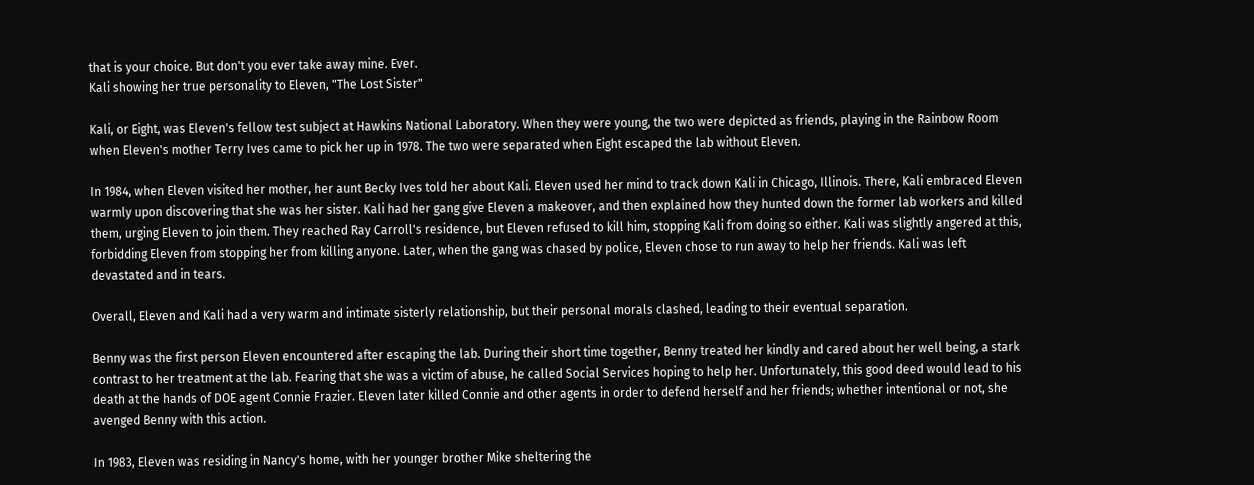that is your choice. But don't you ever take away mine. Ever.
Kali showing her true personality to Eleven, "The Lost Sister"

Kali, or Eight, was Eleven's fellow test subject at Hawkins National Laboratory. When they were young, the two were depicted as friends, playing in the Rainbow Room when Eleven's mother Terry Ives came to pick her up in 1978. The two were separated when Eight escaped the lab without Eleven.

In 1984, when Eleven visited her mother, her aunt Becky Ives told her about Kali. Eleven used her mind to track down Kali in Chicago, Illinois. There, Kali embraced Eleven warmly upon discovering that she was her sister. Kali had her gang give Eleven a makeover, and then explained how they hunted down the former lab workers and killed them, urging Eleven to join them. They reached Ray Carroll's residence, but Eleven refused to kill him, stopping Kali from doing so either. Kali was slightly angered at this, forbidding Eleven from stopping her from killing anyone. Later, when the gang was chased by police, Eleven chose to run away to help her friends. Kali was left devastated and in tears.

Overall, Eleven and Kali had a very warm and intimate sisterly relationship, but their personal morals clashed, leading to their eventual separation.

Benny was the first person Eleven encountered after escaping the lab. During their short time together, Benny treated her kindly and cared about her well being, a stark contrast to her treatment at the lab. Fearing that she was a victim of abuse, he called Social Services hoping to help her. Unfortunately, this good deed would lead to his death at the hands of DOE agent Connie Frazier. Eleven later killed Connie and other agents in order to defend herself and her friends; whether intentional or not, she avenged Benny with this action.

In 1983, Eleven was residing in Nancy's home, with her younger brother Mike sheltering the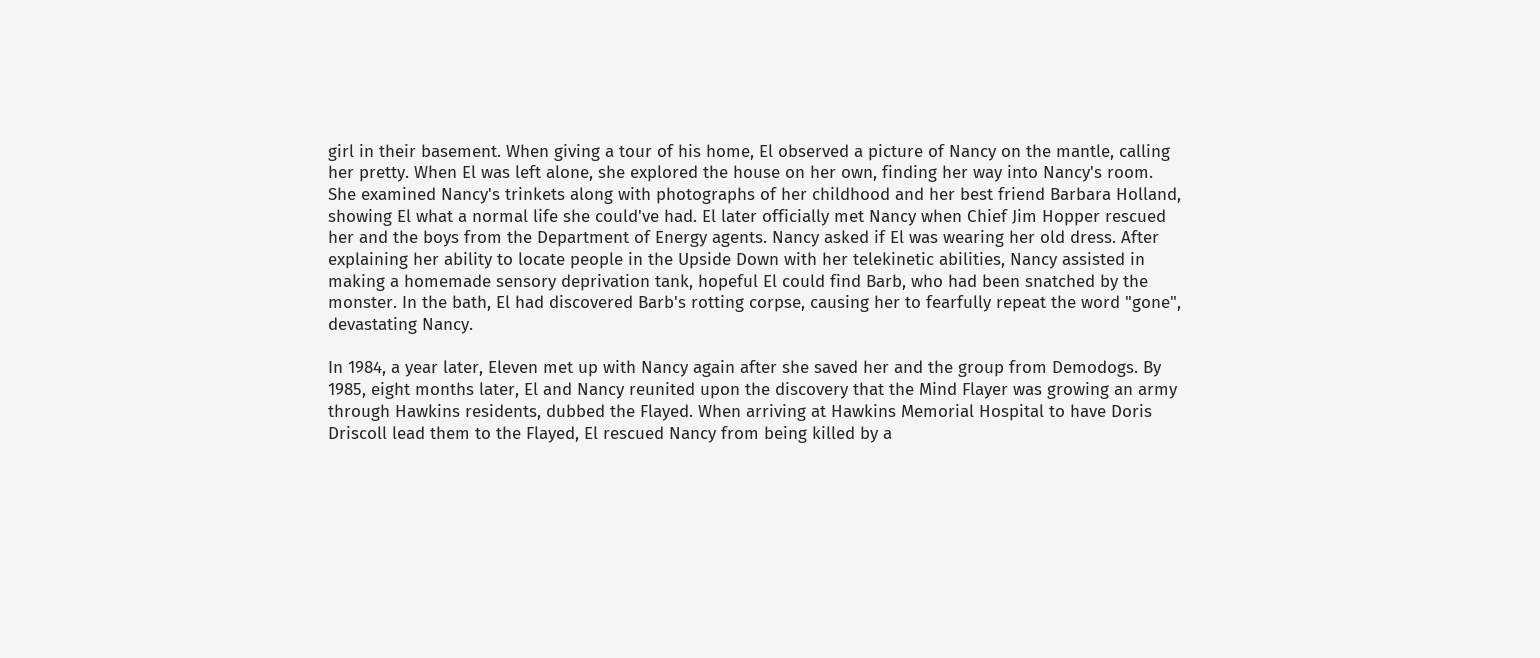girl in their basement. When giving a tour of his home, El observed a picture of Nancy on the mantle, calling her pretty. When El was left alone, she explored the house on her own, finding her way into Nancy's room. She examined Nancy's trinkets along with photographs of her childhood and her best friend Barbara Holland, showing El what a normal life she could've had. El later officially met Nancy when Chief Jim Hopper rescued her and the boys from the Department of Energy agents. Nancy asked if El was wearing her old dress. After explaining her ability to locate people in the Upside Down with her telekinetic abilities, Nancy assisted in making a homemade sensory deprivation tank, hopeful El could find Barb, who had been snatched by the monster. In the bath, El had discovered Barb's rotting corpse, causing her to fearfully repeat the word "gone", devastating Nancy.

In 1984, a year later, Eleven met up with Nancy again after she saved her and the group from Demodogs. By 1985, eight months later, El and Nancy reunited upon the discovery that the Mind Flayer was growing an army through Hawkins residents, dubbed the Flayed. When arriving at Hawkins Memorial Hospital to have Doris Driscoll lead them to the Flayed, El rescued Nancy from being killed by a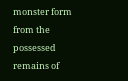monster form from the possessed remains of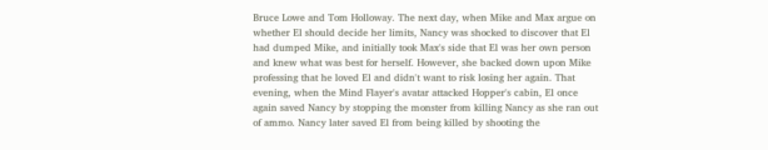Bruce Lowe and Tom Holloway. The next day, when Mike and Max argue on whether El should decide her limits, Nancy was shocked to discover that El had dumped Mike, and initially took Max's side that El was her own person and knew what was best for herself. However, she backed down upon Mike professing that he loved El and didn't want to risk losing her again. That evening, when the Mind Flayer's avatar attacked Hopper's cabin, El once again saved Nancy by stopping the monster from killing Nancy as she ran out of ammo. Nancy later saved El from being killed by shooting the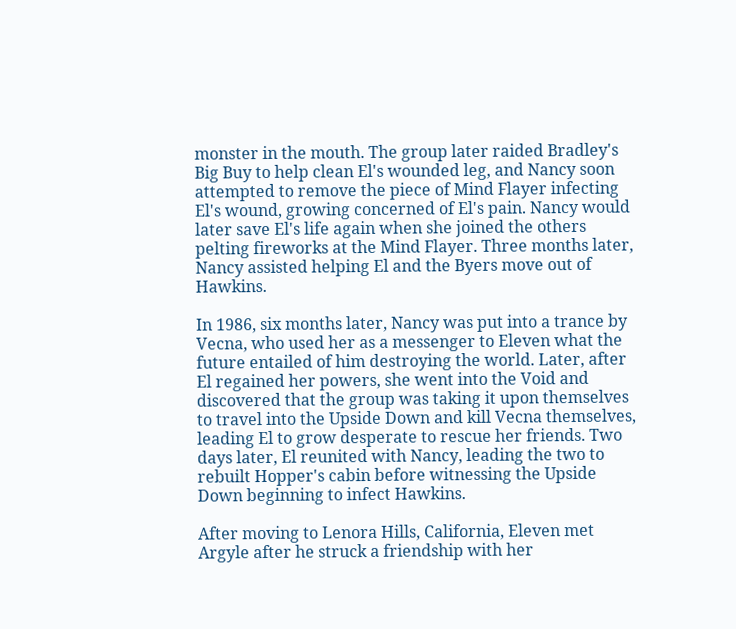monster in the mouth. The group later raided Bradley's Big Buy to help clean El's wounded leg, and Nancy soon attempted to remove the piece of Mind Flayer infecting El's wound, growing concerned of El's pain. Nancy would later save El's life again when she joined the others pelting fireworks at the Mind Flayer. Three months later, Nancy assisted helping El and the Byers move out of Hawkins.

In 1986, six months later, Nancy was put into a trance by Vecna, who used her as a messenger to Eleven what the future entailed of him destroying the world. Later, after El regained her powers, she went into the Void and discovered that the group was taking it upon themselves to travel into the Upside Down and kill Vecna themselves, leading El to grow desperate to rescue her friends. Two days later, El reunited with Nancy, leading the two to rebuilt Hopper's cabin before witnessing the Upside Down beginning to infect Hawkins.

After moving to Lenora Hills, California, Eleven met Argyle after he struck a friendship with her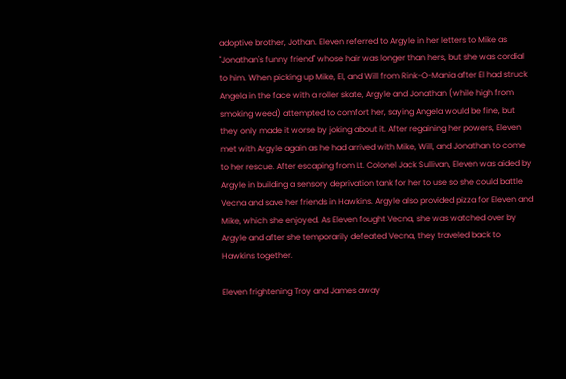adoptive brother, Jothan. Eleven referred to Argyle in her letters to Mike as "Jonathan's funny friend" whose hair was longer than hers, but she was cordial to him. When picking up Mike, El, and Will from Rink-O-Mania after El had struck Angela in the face with a roller skate, Argyle and Jonathan (while high from smoking weed) attempted to comfort her, saying Angela would be fine, but they only made it worse by joking about it. After regaining her powers, Eleven met with Argyle again as he had arrived with Mike, Will, and Jonathan to come to her rescue. After escaping from Lt. Colonel Jack Sullivan, Eleven was aided by Argyle in building a sensory deprivation tank for her to use so she could battle Vecna and save her friends in Hawkins. Argyle also provided pizza for Eleven and Mike, which she enjoyed. As Eleven fought Vecna, she was watched over by Argyle and after she temporarily defeated Vecna, they traveled back to Hawkins together.

Eleven frightening Troy and James away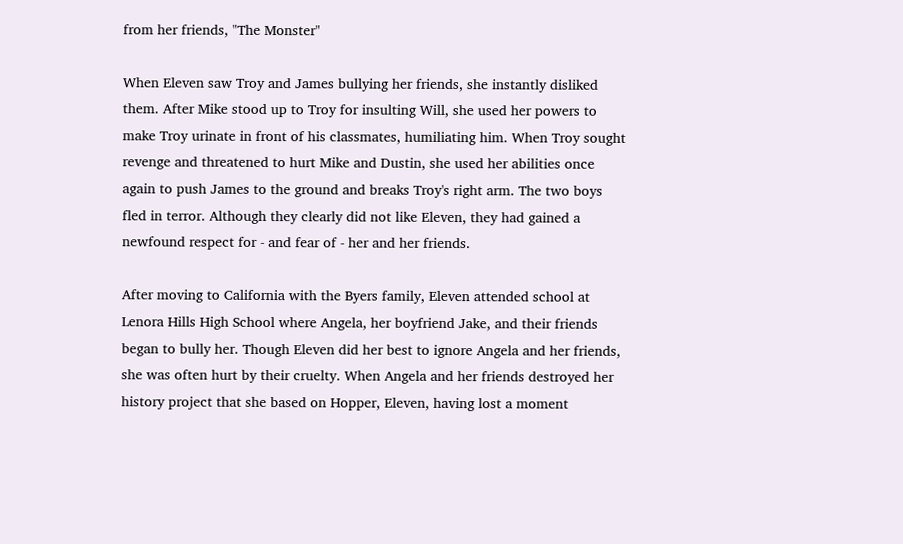from her friends, "The Monster"

When Eleven saw Troy and James bullying her friends, she instantly disliked them. After Mike stood up to Troy for insulting Will, she used her powers to make Troy urinate in front of his classmates, humiliating him. When Troy sought revenge and threatened to hurt Mike and Dustin, she used her abilities once again to push James to the ground and breaks Troy's right arm. The two boys fled in terror. Although they clearly did not like Eleven, they had gained a newfound respect for - and fear of - her and her friends.

After moving to California with the Byers family, Eleven attended school at Lenora Hills High School where Angela, her boyfriend Jake, and their friends began to bully her. Though Eleven did her best to ignore Angela and her friends, she was often hurt by their cruelty. When Angela and her friends destroyed her history project that she based on Hopper, Eleven, having lost a moment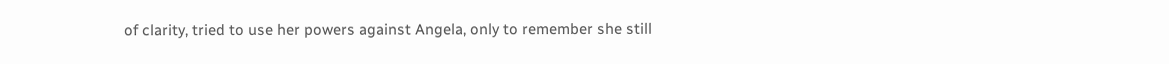of clarity, tried to use her powers against Angela, only to remember she still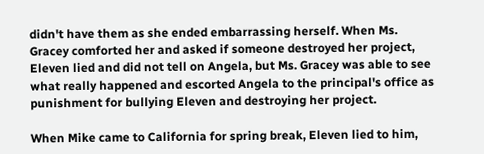didn't have them as she ended embarrassing herself. When Ms. Gracey comforted her and asked if someone destroyed her project, Eleven lied and did not tell on Angela, but Ms. Gracey was able to see what really happened and escorted Angela to the principal's office as punishment for bullying Eleven and destroying her project.

When Mike came to California for spring break, Eleven lied to him,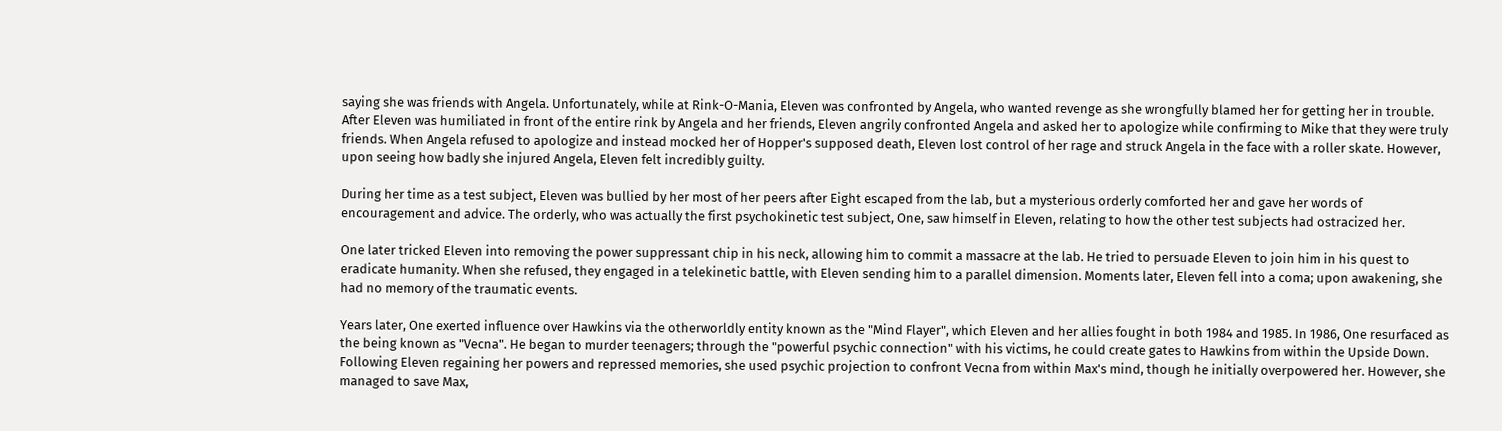saying she was friends with Angela. Unfortunately, while at Rink-O-Mania, Eleven was confronted by Angela, who wanted revenge as she wrongfully blamed her for getting her in trouble. After Eleven was humiliated in front of the entire rink by Angela and her friends, Eleven angrily confronted Angela and asked her to apologize while confirming to Mike that they were truly friends. When Angela refused to apologize and instead mocked her of Hopper's supposed death, Eleven lost control of her rage and struck Angela in the face with a roller skate. However, upon seeing how badly she injured Angela, Eleven felt incredibly guilty.

During her time as a test subject, Eleven was bullied by her most of her peers after Eight escaped from the lab, but a mysterious orderly comforted her and gave her words of encouragement and advice. The orderly, who was actually the first psychokinetic test subject, One, saw himself in Eleven, relating to how the other test subjects had ostracized her.

One later tricked Eleven into removing the power suppressant chip in his neck, allowing him to commit a massacre at the lab. He tried to persuade Eleven to join him in his quest to eradicate humanity. When she refused, they engaged in a telekinetic battle, with Eleven sending him to a parallel dimension. Moments later, Eleven fell into a coma; upon awakening, she had no memory of the traumatic events.

Years later, One exerted influence over Hawkins via the otherworldly entity known as the "Mind Flayer", which Eleven and her allies fought in both 1984 and 1985. In 1986, One resurfaced as the being known as "Vecna". He began to murder teenagers; through the "powerful psychic connection" with his victims, he could create gates to Hawkins from within the Upside Down. Following Eleven regaining her powers and repressed memories, she used psychic projection to confront Vecna from within Max's mind, though he initially overpowered her. However, she managed to save Max,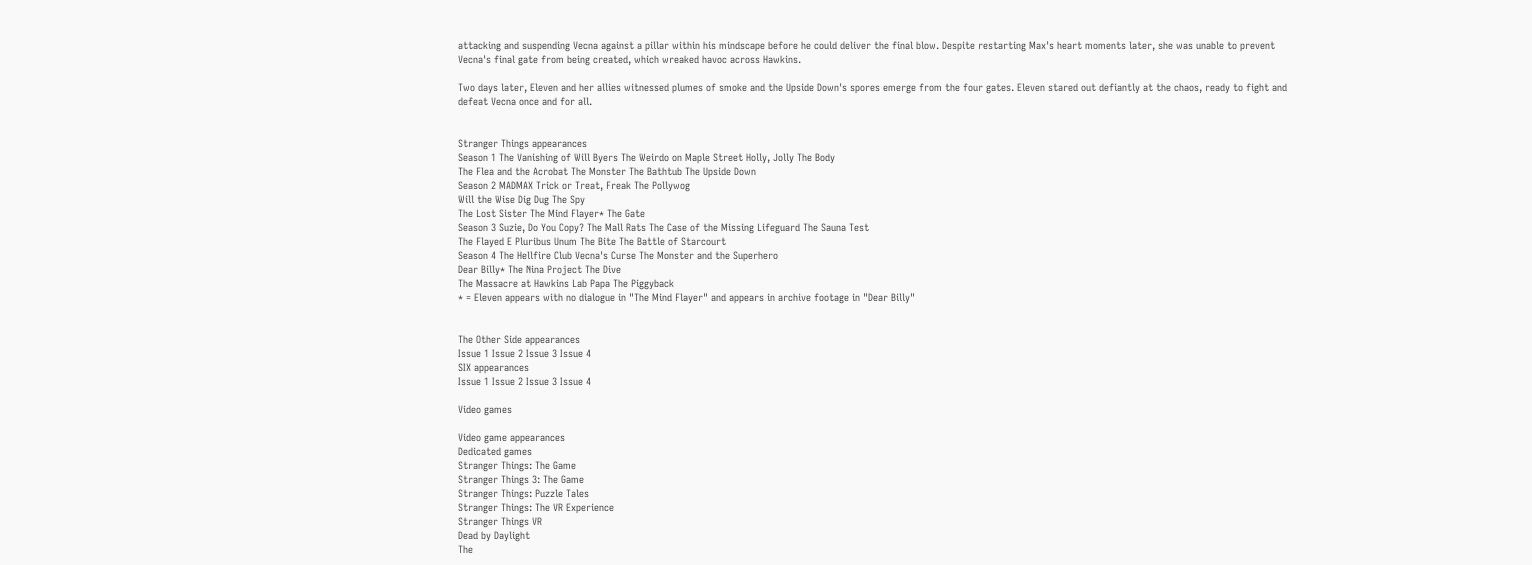attacking and suspending Vecna against a pillar within his mindscape before he could deliver the final blow. Despite restarting Max's heart moments later, she was unable to prevent Vecna's final gate from being created, which wreaked havoc across Hawkins.

Two days later, Eleven and her allies witnessed plumes of smoke and the Upside Down's spores emerge from the four gates. Eleven stared out defiantly at the chaos, ready to fight and defeat Vecna once and for all.


Stranger Things appearances
Season 1 The Vanishing of Will Byers The Weirdo on Maple Street Holly, Jolly The Body
The Flea and the Acrobat The Monster The Bathtub The Upside Down
Season 2 MADMAX Trick or Treat, Freak The Pollywog
Will the Wise Dig Dug The Spy
The Lost Sister The Mind Flayer* The Gate
Season 3 Suzie, Do You Copy? The Mall Rats The Case of the Missing Lifeguard The Sauna Test
The Flayed E Pluribus Unum The Bite The Battle of Starcourt
Season 4 The Hellfire Club Vecna's Curse The Monster and the Superhero
Dear Billy* The Nina Project The Dive
The Massacre at Hawkins Lab Papa The Piggyback
* = Eleven appears with no dialogue in "The Mind Flayer" and appears in archive footage in "Dear Billy"


The Other Side appearances
Issue 1 Issue 2 Issue 3 Issue 4
SIX appearances
Issue 1 Issue 2 Issue 3 Issue 4

Video games

Video game appearances
Dedicated games
Stranger Things: The Game
Stranger Things 3: The Game
Stranger Things: Puzzle Tales
Stranger Things: The VR Experience
Stranger Things VR
Dead by Daylight
The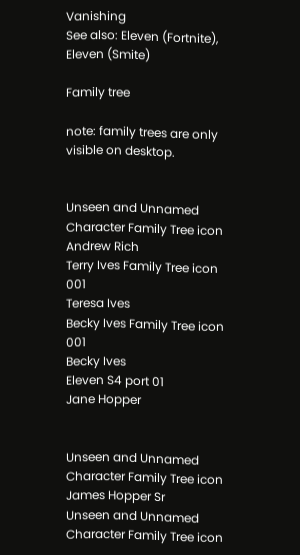Vanishing
See also: Eleven (Fortnite), Eleven (Smite)

Family tree

note: family trees are only visible on desktop.


Unseen and Unnamed Character Family Tree icon
Andrew Rich
Terry Ives Family Tree icon 001
Teresa Ives
Becky Ives Family Tree icon 001
Becky Ives
Eleven S4 port 01
Jane Hopper


Unseen and Unnamed Character Family Tree icon
James Hopper Sr
Unseen and Unnamed Character Family Tree icon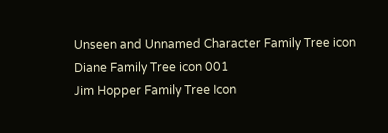Unseen and Unnamed Character Family Tree icon
Diane Family Tree icon 001
Jim Hopper Family Tree Icon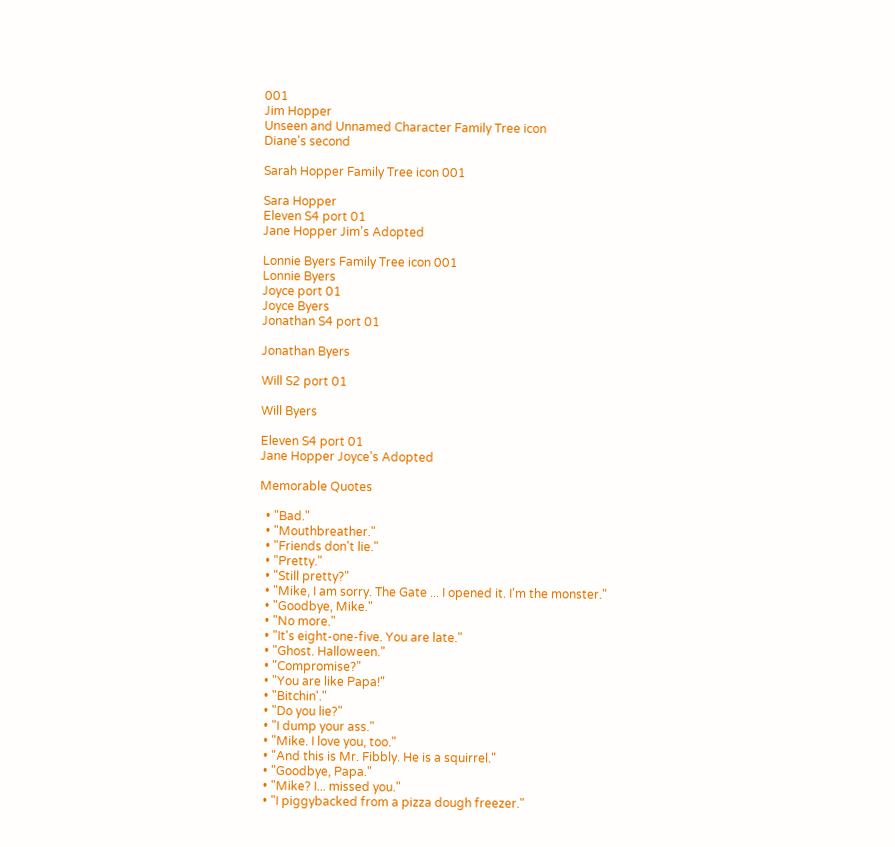001
Jim Hopper
Unseen and Unnamed Character Family Tree icon
Diane's second

Sarah Hopper Family Tree icon 001

Sara Hopper
Eleven S4 port 01
Jane Hopper Jim's Adopted

Lonnie Byers Family Tree icon 001
Lonnie Byers
Joyce port 01
Joyce Byers
Jonathan S4 port 01

Jonathan Byers

Will S2 port 01

Will Byers

Eleven S4 port 01
Jane Hopper Joyce's Adopted

Memorable Quotes

  • "Bad."
  • "Mouthbreather."
  • "Friends don't lie."
  • "Pretty."
  • "Still pretty?"
  • "Mike, I am sorry. The Gate ... I opened it. I'm the monster."
  • "Goodbye, Mike."
  • "No more."
  • "It's eight-one-five. You are late."
  • "Ghost. Halloween."
  • "Compromise?"
  • "You are like Papa!"
  • "Bitchin'."
  • "Do you lie?"
  • "I dump your ass."
  • "Mike. I love you, too."
  • "And this is Mr. Fibbly. He is a squirrel."
  • "Goodbye, Papa."
  • "Mike? I... missed you."
  • "I piggybacked from a pizza dough freezer."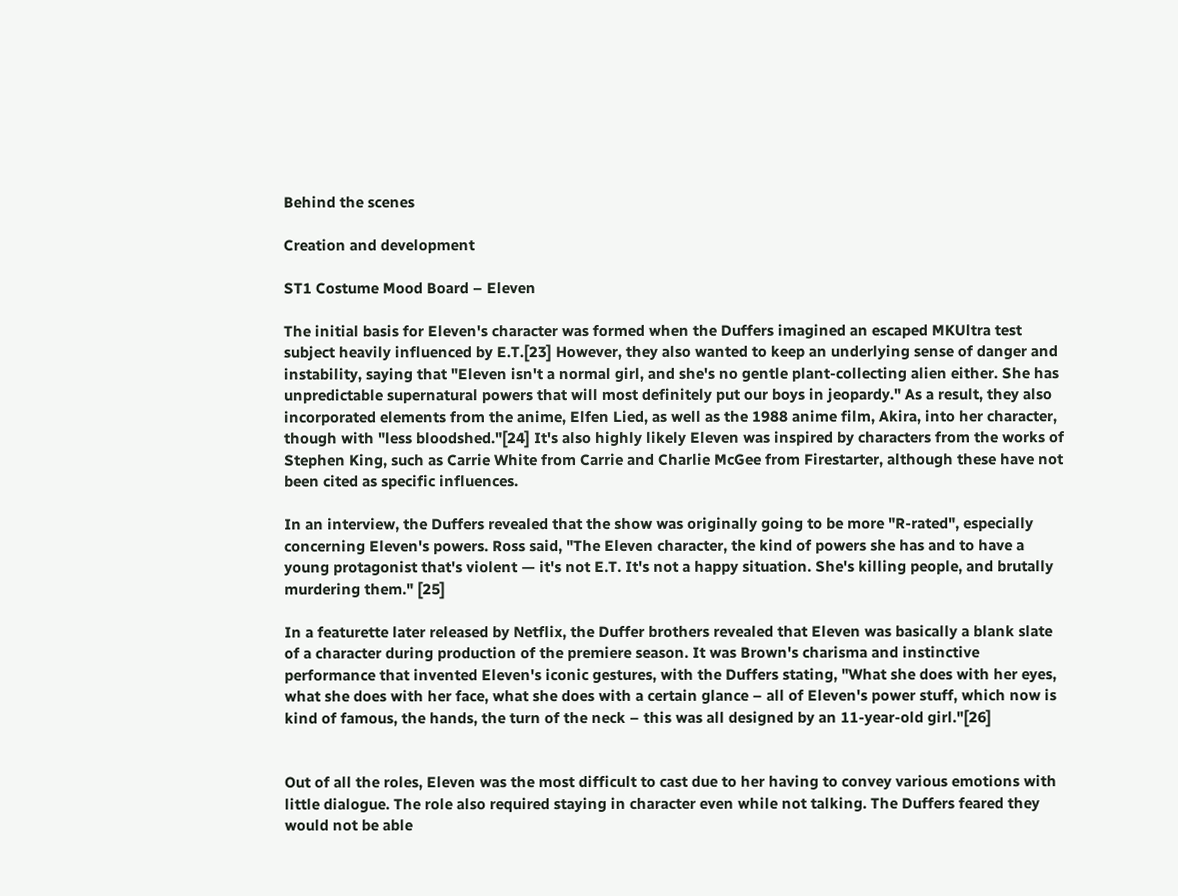Behind the scenes

Creation and development

ST1 Costume Mood Board – Eleven

The initial basis for Eleven's character was formed when the Duffers imagined an escaped MKUltra test subject heavily influenced by E.T.[23] However, they also wanted to keep an underlying sense of danger and instability, saying that "Eleven isn't a normal girl, and she's no gentle plant-collecting alien either. She has unpredictable supernatural powers that will most definitely put our boys in jeopardy." As a result, they also incorporated elements from the anime, Elfen Lied, as well as the 1988 anime film, Akira, into her character, though with "less bloodshed."[24] It's also highly likely Eleven was inspired by characters from the works of Stephen King, such as Carrie White from Carrie and Charlie McGee from Firestarter, although these have not been cited as specific influences.

In an interview, the Duffers revealed that the show was originally going to be more "R-rated", especially concerning Eleven's powers. Ross said, "The Eleven character, the kind of powers she has and to have a young protagonist that's violent — it's not E.T. It's not a happy situation. She's killing people, and brutally murdering them." [25]

In a featurette later released by Netflix, the Duffer brothers revealed that Eleven was basically a blank slate of a character during production of the premiere season. It was Brown's charisma and instinctive performance that invented Eleven's iconic gestures, with the Duffers stating, "What she does with her eyes, what she does with her face, what she does with a certain glance – all of Eleven's power stuff, which now is kind of famous, the hands, the turn of the neck – this was all designed by an 11-year-old girl."[26]


Out of all the roles, Eleven was the most difficult to cast due to her having to convey various emotions with little dialogue. The role also required staying in character even while not talking. The Duffers feared they would not be able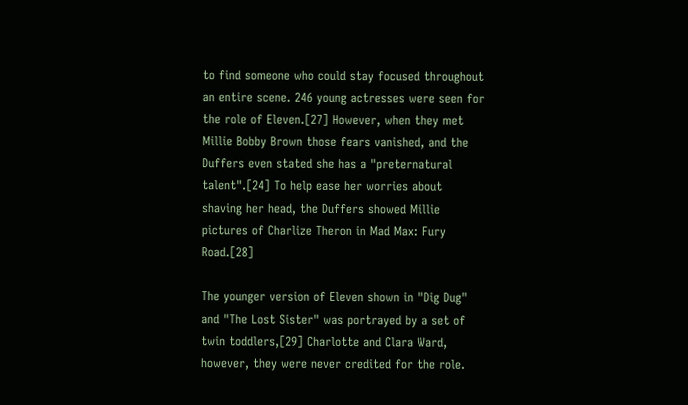to find someone who could stay focused throughout an entire scene. 246 young actresses were seen for the role of Eleven.[27] However, when they met Millie Bobby Brown those fears vanished, and the Duffers even stated she has a "preternatural talent".[24] To help ease her worries about shaving her head, the Duffers showed Millie pictures of Charlize Theron in Mad Max: Fury Road.[28]

The younger version of Eleven shown in "Dig Dug" and "The Lost Sister" was portrayed by a set of twin toddlers,[29] Charlotte and Clara Ward, however, they were never credited for the role.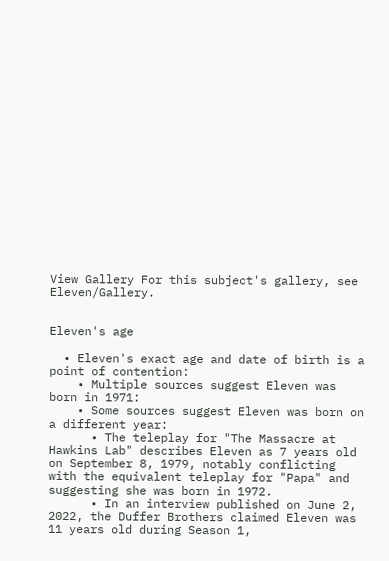View Gallery For this subject's gallery, see Eleven/Gallery.


Eleven's age

  • Eleven's exact age and date of birth is a point of contention:
    • Multiple sources suggest Eleven was born in 1971:
    • Some sources suggest Eleven was born on a different year:
      • The teleplay for "The Massacre at Hawkins Lab" describes Eleven as 7 years old on September 8, 1979, notably conflicting with the equivalent teleplay for "Papa" and suggesting she was born in 1972.
      • In an interview published on June 2, 2022, the Duffer Brothers claimed Eleven was 11 years old during Season 1,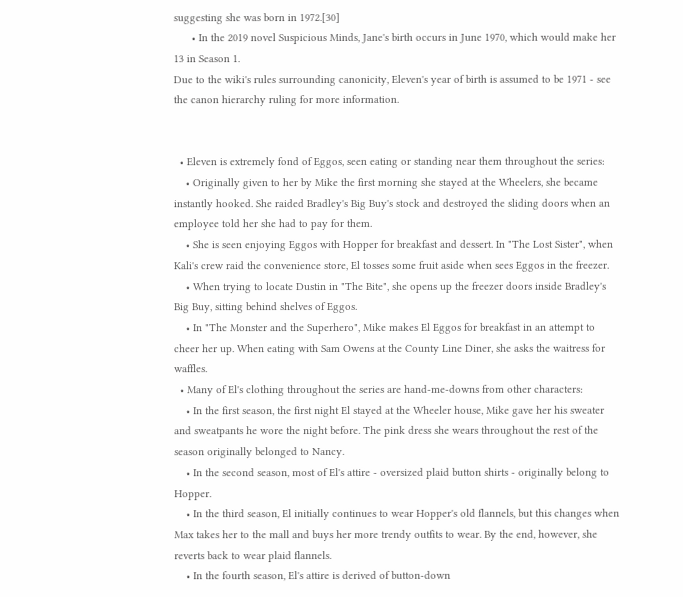suggesting she was born in 1972.[30]
      • In the 2019 novel Suspicious Minds, Jane's birth occurs in June 1970, which would make her 13 in Season 1.
Due to the wiki's rules surrounding canonicity, Eleven's year of birth is assumed to be 1971 - see the canon hierarchy ruling for more information.


  • Eleven is extremely fond of Eggos, seen eating or standing near them throughout the series:
    • Originally given to her by Mike the first morning she stayed at the Wheelers, she became instantly hooked. She raided Bradley's Big Buy's stock and destroyed the sliding doors when an employee told her she had to pay for them.
    • She is seen enjoying Eggos with Hopper for breakfast and dessert. In "The Lost Sister", when Kali's crew raid the convenience store, El tosses some fruit aside when sees Eggos in the freezer.
    • When trying to locate Dustin in "The Bite", she opens up the freezer doors inside Bradley's Big Buy, sitting behind shelves of Eggos.
    • In "The Monster and the Superhero", Mike makes El Eggos for breakfast in an attempt to cheer her up. When eating with Sam Owens at the County Line Diner, she asks the waitress for waffles.
  • Many of El's clothing throughout the series are hand-me-downs from other characters:
    • In the first season, the first night El stayed at the Wheeler house, Mike gave her his sweater and sweatpants he wore the night before. The pink dress she wears throughout the rest of the season originally belonged to Nancy.
    • In the second season, most of El's attire - oversized plaid button shirts - originally belong to Hopper.
    • In the third season, El initially continues to wear Hopper's old flannels, but this changes when Max takes her to the mall and buys her more trendy outfits to wear. By the end, however, she reverts back to wear plaid flannels.
    • In the fourth season, El's attire is derived of button-down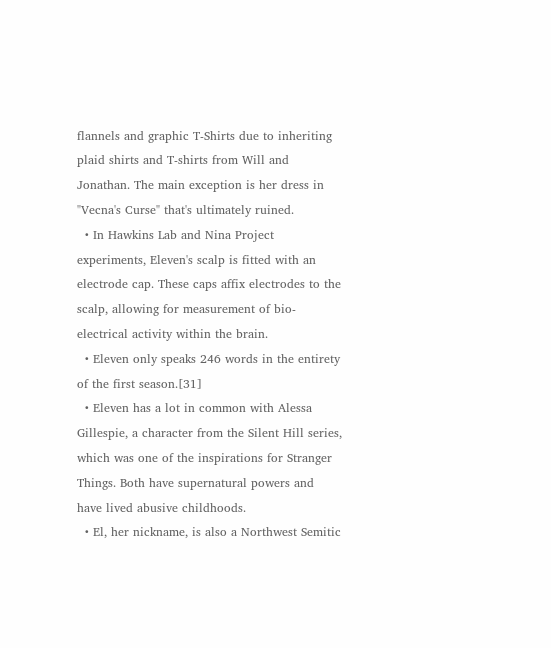flannels and graphic T-Shirts due to inheriting plaid shirts and T-shirts from Will and Jonathan. The main exception is her dress in "Vecna's Curse" that's ultimately ruined.
  • In Hawkins Lab and Nina Project experiments, Eleven's scalp is fitted with an electrode cap. These caps affix electrodes to the scalp, allowing for measurement of bio-electrical activity within the brain.
  • Eleven only speaks 246 words in the entirety of the first season.[31]
  • Eleven has a lot in common with Alessa Gillespie, a character from the Silent Hill series, which was one of the inspirations for Stranger Things. Both have supernatural powers and have lived abusive childhoods.
  • El, her nickname, is also a Northwest Semitic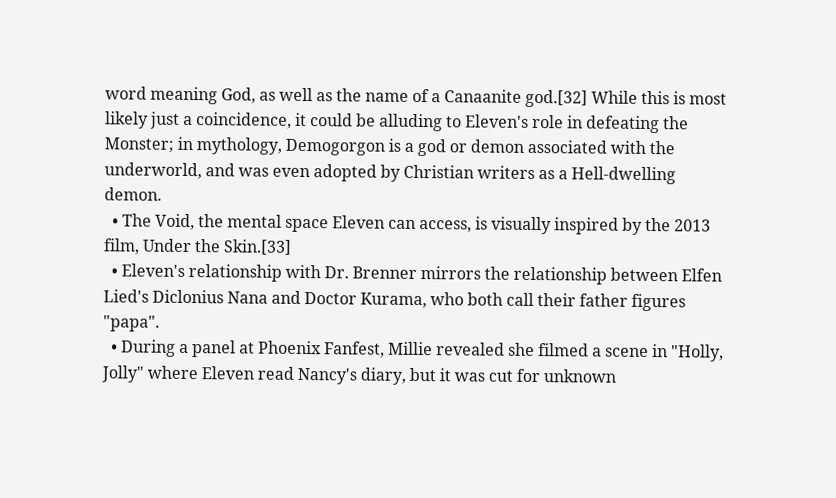word meaning God, as well as the name of a Canaanite god.[32] While this is most likely just a coincidence, it could be alluding to Eleven's role in defeating the Monster; in mythology, Demogorgon is a god or demon associated with the underworld, and was even adopted by Christian writers as a Hell-dwelling demon.
  • The Void, the mental space Eleven can access, is visually inspired by the 2013 film, Under the Skin.[33]
  • Eleven's relationship with Dr. Brenner mirrors the relationship between Elfen Lied's Diclonius Nana and Doctor Kurama, who both call their father figures "papa".
  • During a panel at Phoenix Fanfest, Millie revealed she filmed a scene in "Holly, Jolly" where Eleven read Nancy's diary, but it was cut for unknown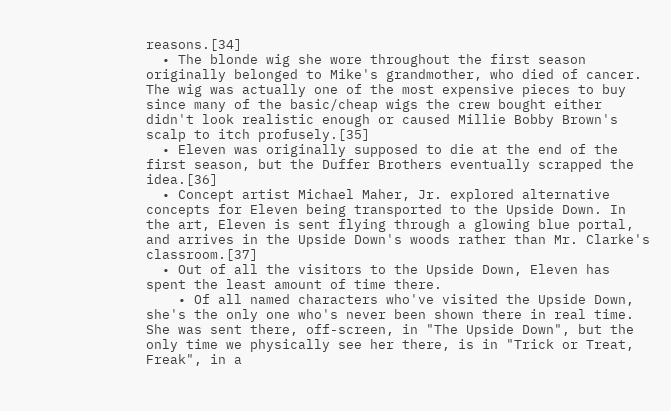reasons.[34]
  • The blonde wig she wore throughout the first season originally belonged to Mike's grandmother, who died of cancer. The wig was actually one of the most expensive pieces to buy since many of the basic/cheap wigs the crew bought either didn't look realistic enough or caused Millie Bobby Brown's scalp to itch profusely.[35]
  • Eleven was originally supposed to die at the end of the first season, but the Duffer Brothers eventually scrapped the idea.[36]
  • Concept artist Michael Maher, Jr. explored alternative concepts for Eleven being transported to the Upside Down. In the art, Eleven is sent flying through a glowing blue portal, and arrives in the Upside Down's woods rather than Mr. Clarke's classroom.[37]
  • Out of all the visitors to the Upside Down, Eleven has spent the least amount of time there.
    • Of all named characters who've visited the Upside Down, she's the only one who's never been shown there in real time. She was sent there, off-screen, in "The Upside Down", but the only time we physically see her there, is in "Trick or Treat, Freak", in a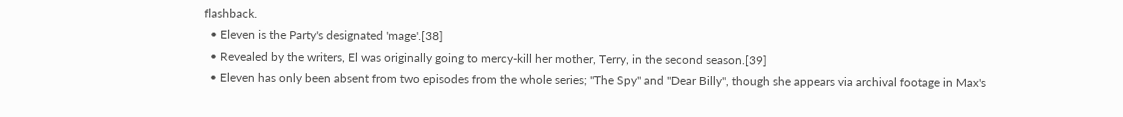flashback.
  • Eleven is the Party's designated 'mage'.[38]
  • Revealed by the writers, El was originally going to mercy-kill her mother, Terry, in the second season.[39]
  • Eleven has only been absent from two episodes from the whole series; "The Spy" and "Dear Billy", though she appears via archival footage in Max's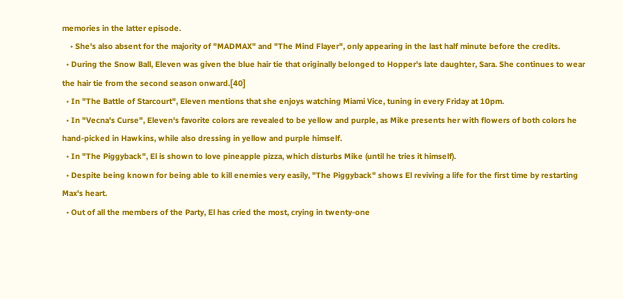memories in the latter episode.
    • She's also absent for the majority of "MADMAX" and "The Mind Flayer", only appearing in the last half minute before the credits.
  • During the Snow Ball, Eleven was given the blue hair tie that originally belonged to Hopper's late daughter, Sara. She continues to wear the hair tie from the second season onward.[40]
  • In "The Battle of Starcourt", Eleven mentions that she enjoys watching Miami Vice, tuning in every Friday at 10pm.
  • In "Vecna's Curse", Eleven's favorite colors are revealed to be yellow and purple, as Mike presents her with flowers of both colors he hand-picked in Hawkins, while also dressing in yellow and purple himself.
  • In "The Piggyback", El is shown to love pineapple pizza, which disturbs Mike (until he tries it himself).
  • Despite being known for being able to kill enemies very easily, "The Piggyback" shows El reviving a life for the first time by restarting Max's heart.
  • Out of all the members of the Party, El has cried the most, crying in twenty-one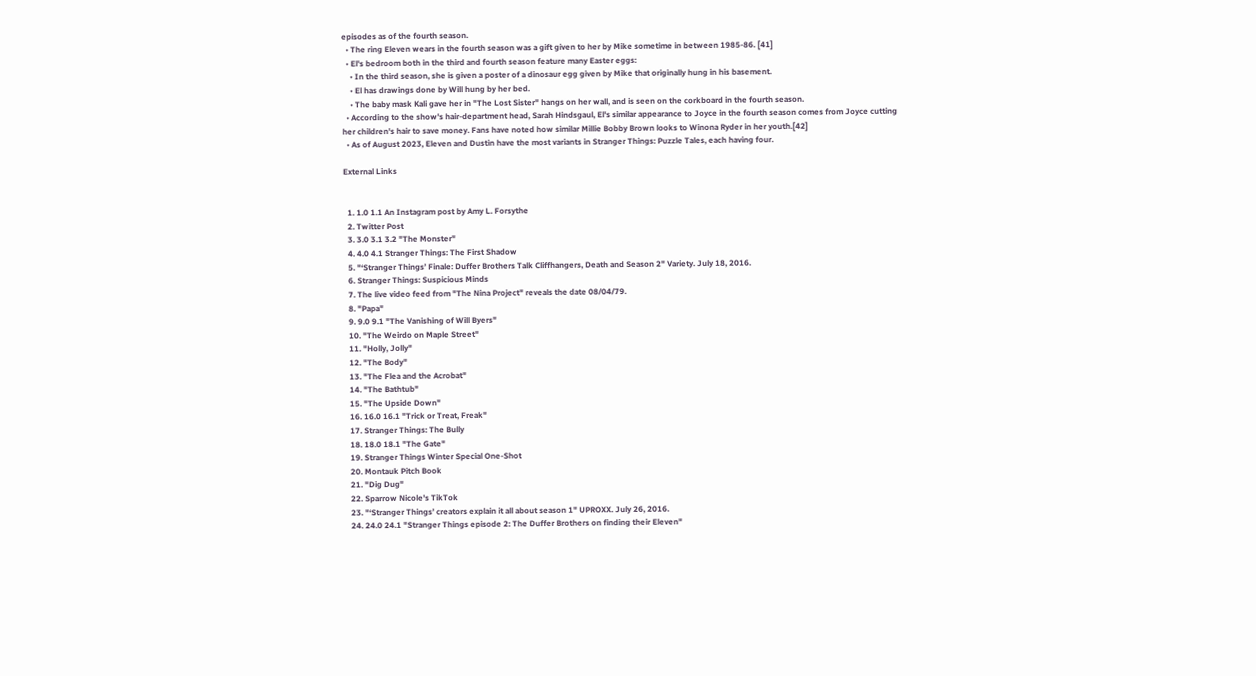episodes as of the fourth season.
  • The ring Eleven wears in the fourth season was a gift given to her by Mike sometime in between 1985-86. [41]
  • El's bedroom both in the third and fourth season feature many Easter eggs:
    • In the third season, she is given a poster of a dinosaur egg given by Mike that originally hung in his basement.
    • El has drawings done by Will hung by her bed.
    • The baby mask Kali gave her in "The Lost Sister" hangs on her wall, and is seen on the corkboard in the fourth season.
  • According to the show's hair-department head, Sarah Hindsgaul, El's similar appearance to Joyce in the fourth season comes from Joyce cutting her children's hair to save money. Fans have noted how similar Millie Bobby Brown looks to Winona Ryder in her youth.[42]
  • As of August 2023, Eleven and Dustin have the most variants in Stranger Things: Puzzle Tales, each having four.

External Links


  1. 1.0 1.1 An Instagram post by Amy L. Forsythe
  2. Twitter Post
  3. 3.0 3.1 3.2 "The Monster"
  4. 4.0 4.1 Stranger Things: The First Shadow
  5. "‘Stranger Things’ Finale: Duffer Brothers Talk Cliffhangers, Death and Season 2" Variety. July 18, 2016.
  6. Stranger Things: Suspicious Minds
  7. The live video feed from "The Nina Project" reveals the date 08/04/79.
  8. "Papa"
  9. 9.0 9.1 "The Vanishing of Will Byers"
  10. "The Weirdo on Maple Street"
  11. "Holly, Jolly"
  12. "The Body"
  13. "The Flea and the Acrobat"
  14. "The Bathtub"
  15. "The Upside Down"
  16. 16.0 16.1 "Trick or Treat, Freak"
  17. Stranger Things: The Bully
  18. 18.0 18.1 "The Gate"
  19. Stranger Things Winter Special One-Shot
  20. Montauk Pitch Book
  21. "Dig Dug"
  22. Sparrow Nicole's TikTok
  23. "‘Stranger Things’ creators explain it all about season 1" UPROXX. July 26, 2016.
  24. 24.0 24.1 "Stranger Things episode 2: The Duffer Brothers on finding their Eleven"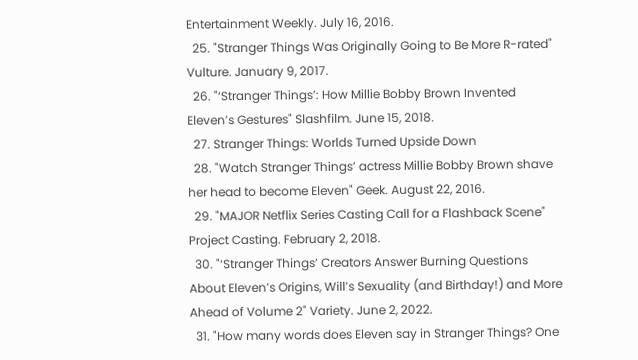Entertainment Weekly. July 16, 2016.
  25. "Stranger Things Was Originally Going to Be More R-rated" Vulture. January 9, 2017.
  26. "‘Stranger Things’: How Millie Bobby Brown Invented Eleven’s Gestures" Slashfilm. June 15, 2018.
  27. Stranger Things: Worlds Turned Upside Down
  28. "Watch Stranger Things’ actress Millie Bobby Brown shave her head to become Eleven" Geek. August 22, 2016.
  29. "MAJOR Netflix Series Casting Call for a Flashback Scene" Project Casting. February 2, 2018.
  30. "‘Stranger Things’ Creators Answer Burning Questions About Eleven’s Origins, Will’s Sexuality (and Birthday!) and More Ahead of Volume 2" Variety. June 2, 2022.
  31. "How many words does Eleven say in Stranger Things? One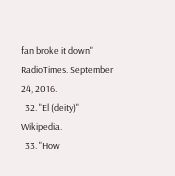fan broke it down" RadioTimes. September 24, 2016.
  32. "El (deity)" Wikipedia.
  33. "How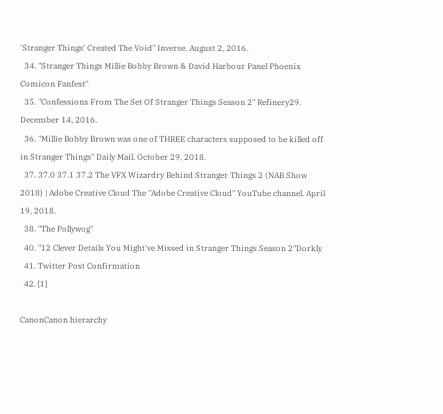'Stranger Things' Created The Void" Inverse. August 2, 2016.
  34. "Stranger Things Millie Bobby Brown & David Harbour Panel Phoenix Comicon Fanfest"
  35. "Confessions From The Set Of Stranger Things Season 2" Refinery29. December 14, 2016.
  36. "Millie Bobby Brown was one of THREE characters supposed to be killed off in Stranger Things" Daily Mail. October 29, 2018.
  37. 37.0 37.1 37.2 The VFX Wizardry Behind Stranger Things 2 (NAB Show 2018) | Adobe Creative Cloud The "Adobe Creative Cloud" YouTube channel. April 19, 2018.
  38. "The Pollywog"
  40. "12 Clever Details You Might've Missed in Stranger Things Season 2"Dorkly
  41. Twitter Post Confirmation
  42. [1]

CanonCanon hierarchy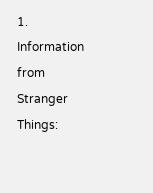1. Information from Stranger Things: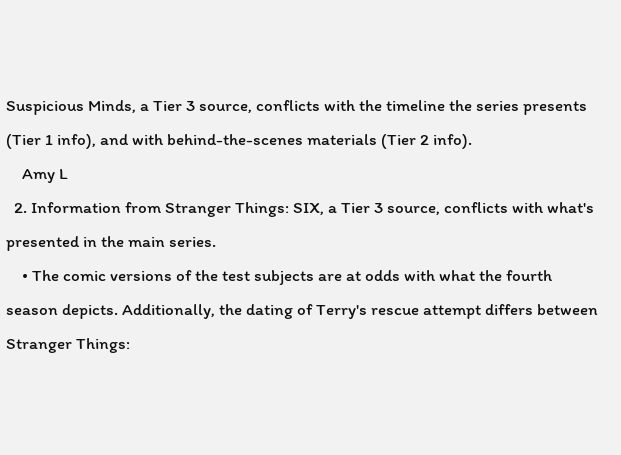Suspicious Minds, a Tier 3 source, conflicts with the timeline the series presents (Tier 1 info), and with behind-the-scenes materials (Tier 2 info).
    Amy L
  2. Information from Stranger Things: SIX, a Tier 3 source, conflicts with what's presented in the main series.
    • The comic versions of the test subjects are at odds with what the fourth season depicts. Additionally, the dating of Terry's rescue attempt differs between Stranger Things: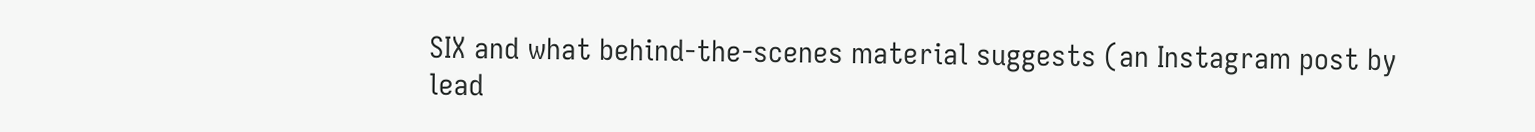SIX and what behind-the-scenes material suggests (an Instagram post by lead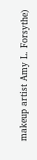makeup artist Amy L. Forsythe)